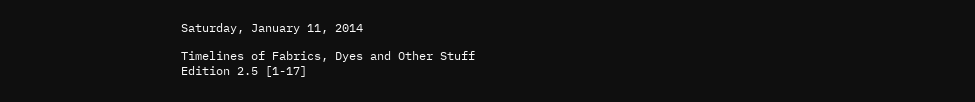Saturday, January 11, 2014

Timelines of Fabrics, Dyes and Other Stuff
Edition 2.5 [1-17]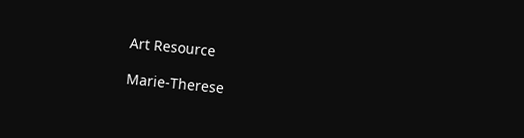Art Resource

Marie-Therese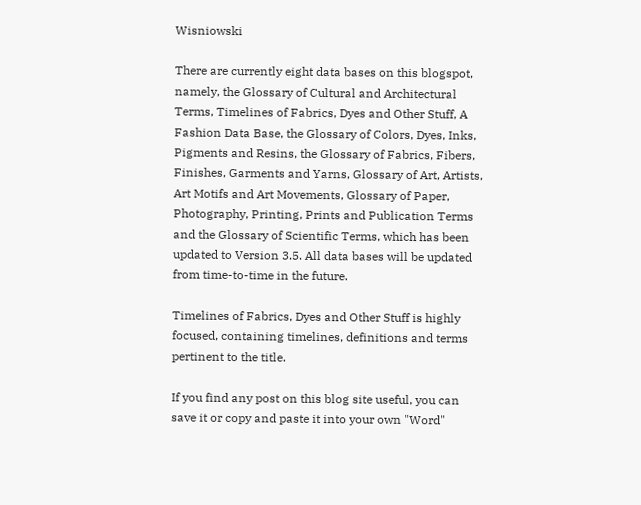Wisniowski

There are currently eight data bases on this blogspot, namely, the Glossary of Cultural and Architectural Terms, Timelines of Fabrics, Dyes and Other Stuff, A Fashion Data Base, the Glossary of Colors, Dyes, Inks, Pigments and Resins, the Glossary of Fabrics, Fibers, Finishes, Garments and Yarns, Glossary of Art, Artists, Art Motifs and Art Movements, Glossary of Paper, Photography, Printing, Prints and Publication Terms and the Glossary of Scientific Terms, which has been updated to Version 3.5. All data bases will be updated from time-to-time in the future.

Timelines of Fabrics, Dyes and Other Stuff is highly focused, containing timelines, definitions and terms pertinent to the title.

If you find any post on this blog site useful, you can save it or copy and paste it into your own "Word"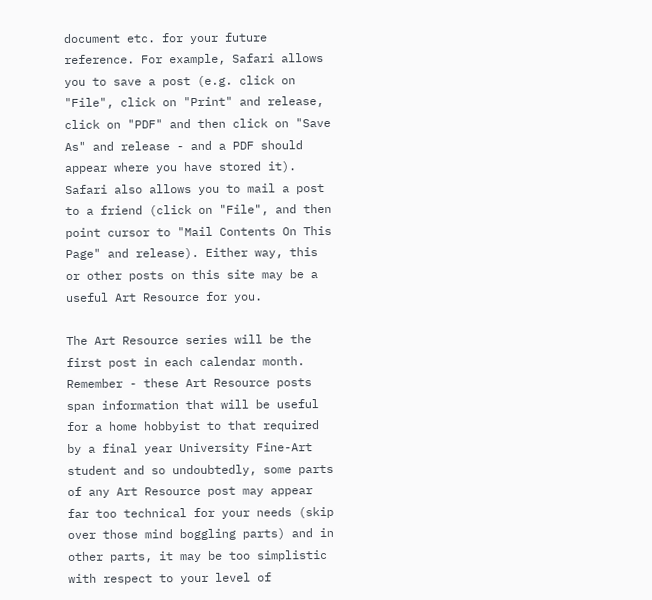document etc. for your future reference. For example, Safari allows you to save a post (e.g. click on "File", click on "Print" and release, click on "PDF" and then click on "Save As" and release - and a PDF should appear where you have stored it). Safari also allows you to mail a post to a friend (click on "File", and then point cursor to "Mail Contents On This Page" and release). Either way, this or other posts on this site may be a useful Art Resource for you.

The Art Resource series will be the first post in each calendar month. Remember - these Art Resource posts span information that will be useful for a home hobbyist to that required by a final year University Fine-Art student and so undoubtedly, some parts of any Art Resource post may appear far too technical for your needs (skip over those mind boggling parts) and in other parts, it may be too simplistic with respect to your level of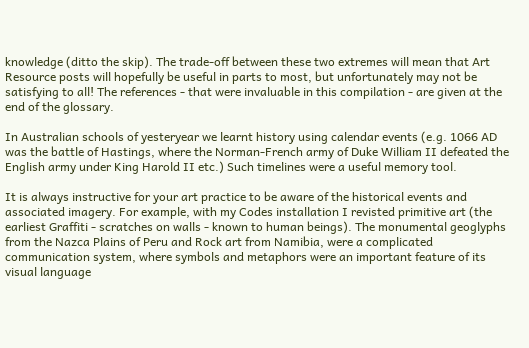knowledge (ditto the skip). The trade-off between these two extremes will mean that Art Resource posts will hopefully be useful in parts to most, but unfortunately may not be satisfying to all! The references - that were invaluable in this compilation - are given at the end of the glossary.

In Australian schools of yesteryear we learnt history using calendar events (e.g. 1066 AD was the battle of Hastings, where the Norman-French army of Duke William II defeated the English army under King Harold II etc.) Such timelines were a useful memory tool.

It is always instructive for your art practice to be aware of the historical events and associated imagery. For example, with my Codes installation I revisted primitive art (the earliest Graffiti - scratches on walls - known to human beings). The monumental geoglyphs from the Nazca Plains of Peru and Rock art from Namibia, were a complicated communication system, where symbols and metaphors were an important feature of its visual language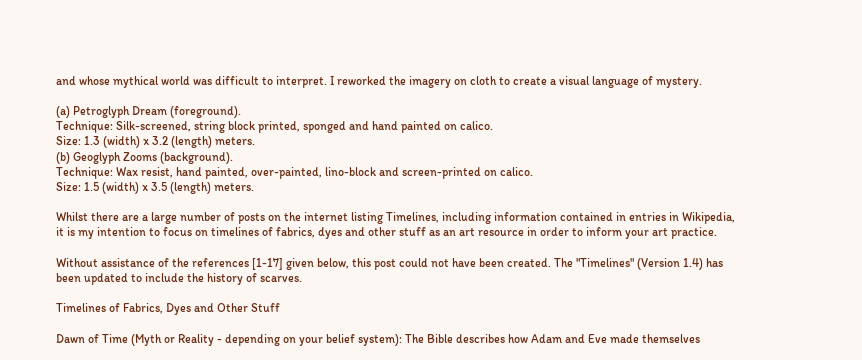and whose mythical world was difficult to interpret. I reworked the imagery on cloth to create a visual language of mystery.

(a) Petroglyph Dream (foreground).
Technique: Silk-screened, string block printed, sponged and hand painted on calico.
Size: 1.3 (width) x 3.2 (length) meters.
(b) Geoglyph Zooms (background).
Technique: Wax resist, hand painted, over-painted, lino-block and screen-printed on calico.
Size: 1.5 (width) x 3.5 (length) meters.

Whilst there are a large number of posts on the internet listing Timelines, including information contained in entries in Wikipedia, it is my intention to focus on timelines of fabrics, dyes and other stuff as an art resource in order to inform your art practice.

Without assistance of the references [1-17] given below, this post could not have been created. The "Timelines" (Version 1.4) has been updated to include the history of scarves.

Timelines of Fabrics, Dyes and Other Stuff

Dawn of Time (Myth or Reality - depending on your belief system): The Bible describes how Adam and Eve made themselves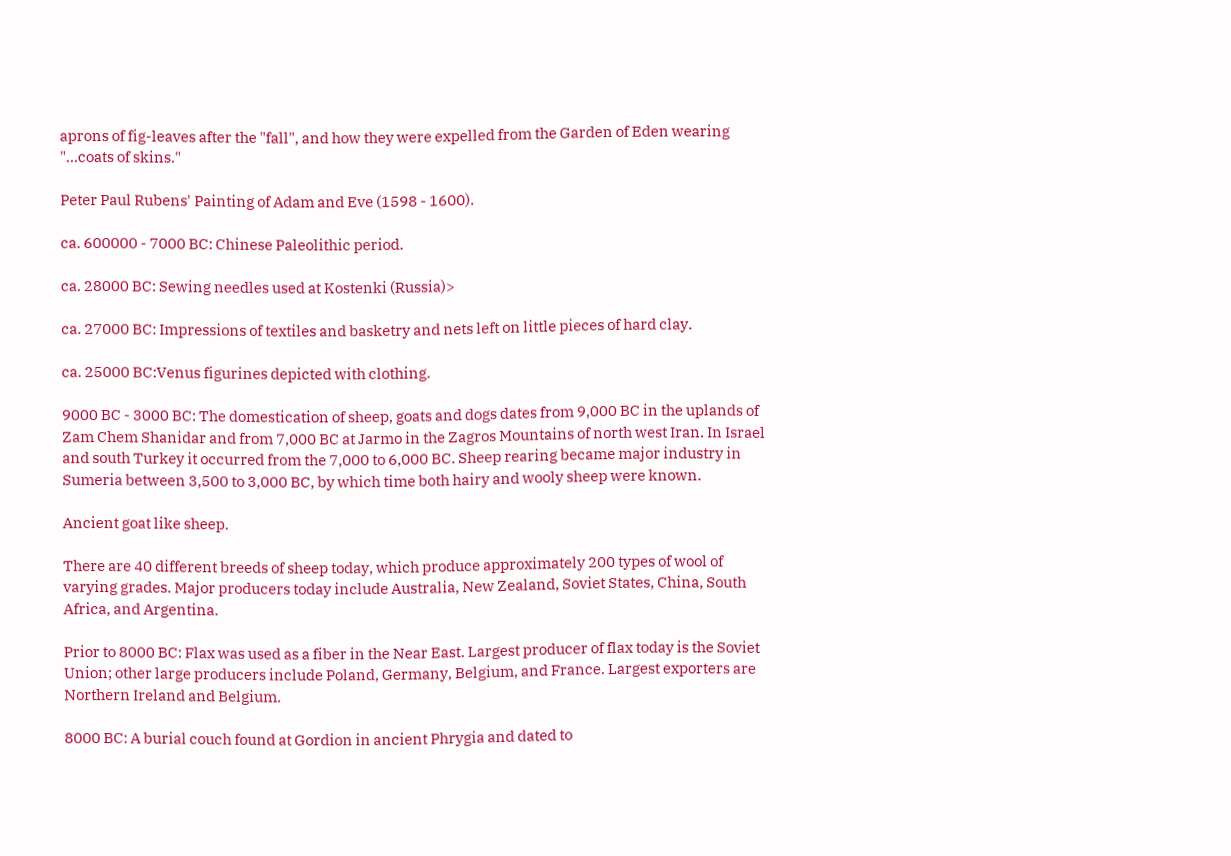aprons of fig-leaves after the "fall", and how they were expelled from the Garden of Eden wearing "...coats of skins."

Peter Paul Rubens' Painting of Adam and Eve (1598 - 1600).

ca. 600000 - 7000 BC: Chinese Paleolithic period.

ca. 28000 BC: Sewing needles used at Kostenki (Russia)>

ca. 27000 BC: Impressions of textiles and basketry and nets left on little pieces of hard clay.

ca. 25000 BC:Venus figurines depicted with clothing.

9000 BC - 3000 BC: The domestication of sheep, goats and dogs dates from 9,000 BC in the uplands of Zam Chem Shanidar and from 7,000 BC at Jarmo in the Zagros Mountains of north west Iran. In Israel and south Turkey it occurred from the 7,000 to 6,000 BC. Sheep rearing became major industry in Sumeria between 3,500 to 3,000 BC, by which time both hairy and wooly sheep were known.

Ancient goat like sheep.

There are 40 different breeds of sheep today, which produce approximately 200 types of wool of varying grades. Major producers today include Australia, New Zealand, Soviet States, China, South Africa, and Argentina.

Prior to 8000 BC: Flax was used as a fiber in the Near East. Largest producer of flax today is the Soviet Union; other large producers include Poland, Germany, Belgium, and France. Largest exporters are Northern Ireland and Belgium.

8000 BC: A burial couch found at Gordion in ancient Phrygia and dated to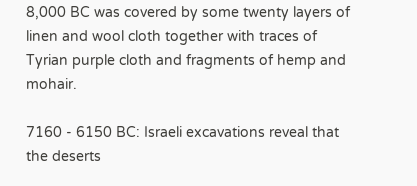8,000 BC was covered by some twenty layers of linen and wool cloth together with traces of Tyrian purple cloth and fragments of hemp and mohair.

7160 - 6150 BC: Israeli excavations reveal that the deserts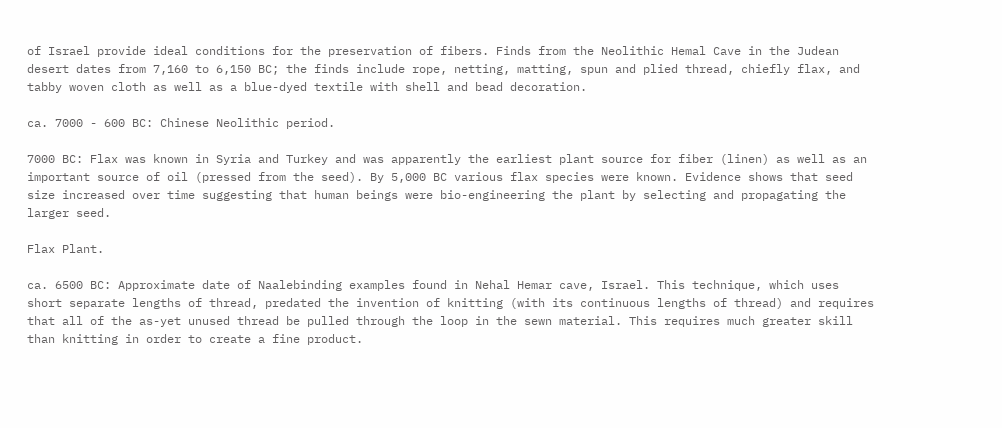of Israel provide ideal conditions for the preservation of fibers. Finds from the Neolithic Hemal Cave in the Judean desert dates from 7,160 to 6,150 BC; the finds include rope, netting, matting, spun and plied thread, chiefly flax, and tabby woven cloth as well as a blue-dyed textile with shell and bead decoration.

ca. 7000 - 600 BC: Chinese Neolithic period.

7000 BC: Flax was known in Syria and Turkey and was apparently the earliest plant source for fiber (linen) as well as an important source of oil (pressed from the seed). By 5,000 BC various flax species were known. Evidence shows that seed size increased over time suggesting that human beings were bio-engineering the plant by selecting and propagating the larger seed.

Flax Plant.

ca. 6500 BC: Approximate date of Naalebinding examples found in Nehal Hemar cave, Israel. This technique, which uses short separate lengths of thread, predated the invention of knitting (with its continuous lengths of thread) and requires that all of the as-yet unused thread be pulled through the loop in the sewn material. This requires much greater skill than knitting in order to create a fine product.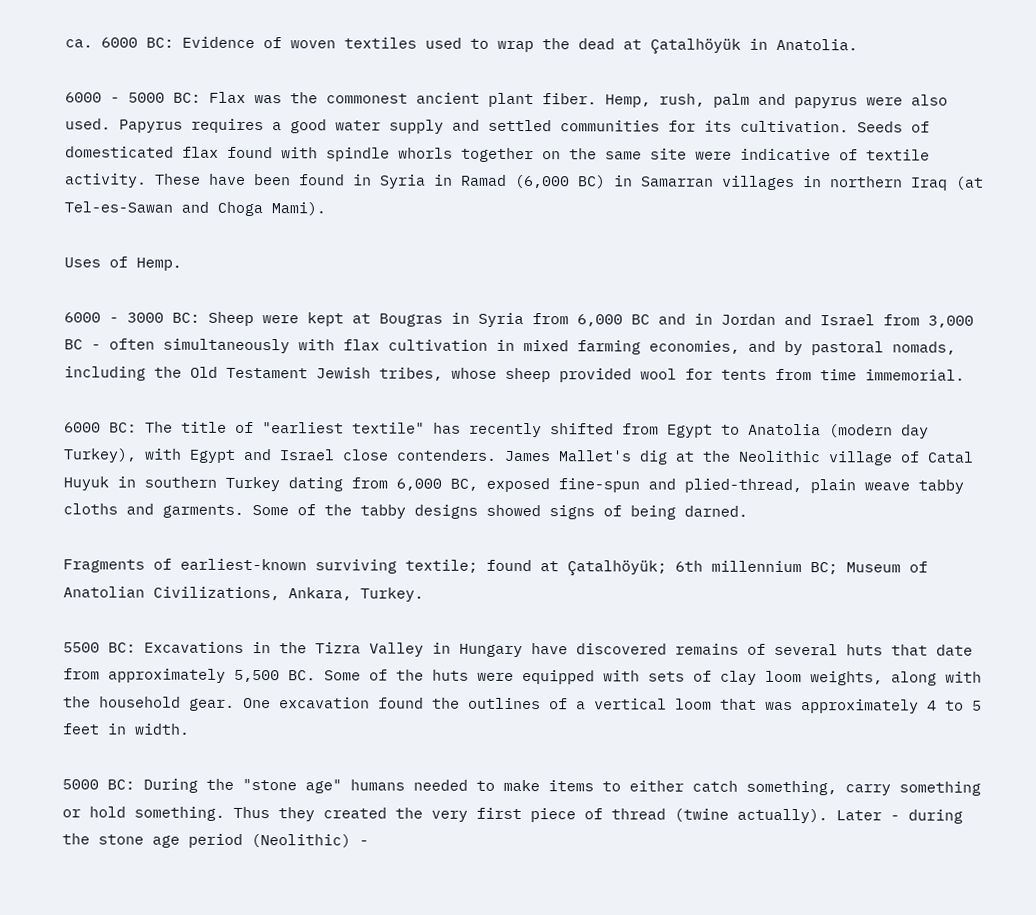ca. 6000 BC: Evidence of woven textiles used to wrap the dead at Çatalhöyük in Anatolia.

6000 - 5000 BC: Flax was the commonest ancient plant fiber. Hemp, rush, palm and papyrus were also used. Papyrus requires a good water supply and settled communities for its cultivation. Seeds of domesticated flax found with spindle whorls together on the same site were indicative of textile activity. These have been found in Syria in Ramad (6,000 BC) in Samarran villages in northern Iraq (at Tel-es-Sawan and Choga Mami).

Uses of Hemp.

6000 - 3000 BC: Sheep were kept at Bougras in Syria from 6,000 BC and in Jordan and Israel from 3,000 BC - often simultaneously with flax cultivation in mixed farming economies, and by pastoral nomads, including the Old Testament Jewish tribes, whose sheep provided wool for tents from time immemorial.

6000 BC: The title of "earliest textile" has recently shifted from Egypt to Anatolia (modern day Turkey), with Egypt and Israel close contenders. James Mallet's dig at the Neolithic village of Catal Huyuk in southern Turkey dating from 6,000 BC, exposed fine-spun and plied-thread, plain weave tabby cloths and garments. Some of the tabby designs showed signs of being darned.

Fragments of earliest-known surviving textile; found at Çatalhöyük; 6th millennium BC; Museum of Anatolian Civilizations, Ankara, Turkey.

5500 BC: Excavations in the Tizra Valley in Hungary have discovered remains of several huts that date from approximately 5,500 BC. Some of the huts were equipped with sets of clay loom weights, along with the household gear. One excavation found the outlines of a vertical loom that was approximately 4 to 5 feet in width.

5000 BC: During the "stone age" humans needed to make items to either catch something, carry something or hold something. Thus they created the very first piece of thread (twine actually). Later - during the stone age period (Neolithic) -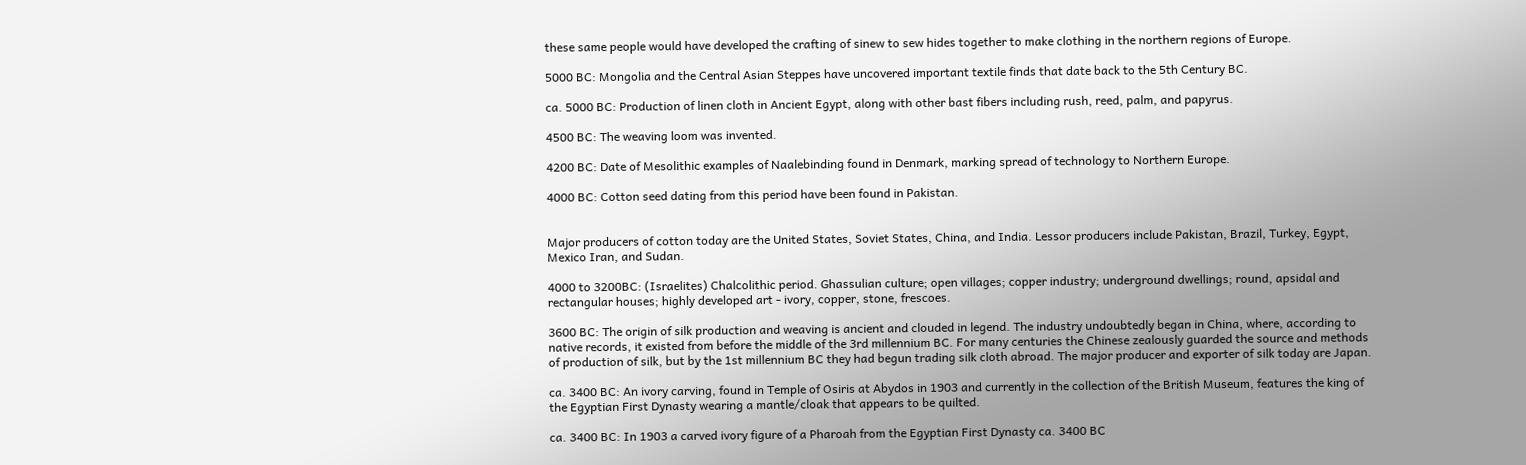these same people would have developed the crafting of sinew to sew hides together to make clothing in the northern regions of Europe.

5000 BC: Mongolia and the Central Asian Steppes have uncovered important textile finds that date back to the 5th Century BC.

ca. 5000 BC: Production of linen cloth in Ancient Egypt, along with other bast fibers including rush, reed, palm, and papyrus.

4500 BC: The weaving loom was invented.

4200 BC: Date of Mesolithic examples of Naalebinding found in Denmark, marking spread of technology to Northern Europe.

4000 BC: Cotton seed dating from this period have been found in Pakistan.


Major producers of cotton today are the United States, Soviet States, China, and India. Lessor producers include Pakistan, Brazil, Turkey, Egypt, Mexico Iran, and Sudan.

4000 to 3200BC: (Israelites) Chalcolithic period. Ghassulian culture; open villages; copper industry; underground dwellings; round, apsidal and rectangular houses; highly developed art - ivory, copper, stone, frescoes.

3600 BC: The origin of silk production and weaving is ancient and clouded in legend. The industry undoubtedly began in China, where, according to native records, it existed from before the middle of the 3rd millennium BC. For many centuries the Chinese zealously guarded the source and methods of production of silk, but by the 1st millennium BC they had begun trading silk cloth abroad. The major producer and exporter of silk today are Japan.

ca. 3400 BC: An ivory carving, found in Temple of Osiris at Abydos in 1903 and currently in the collection of the British Museum, features the king of the Egyptian First Dynasty wearing a mantle/cloak that appears to be quilted.

ca. 3400 BC: In 1903 a carved ivory figure of a Pharoah from the Egyptian First Dynasty ca. 3400 BC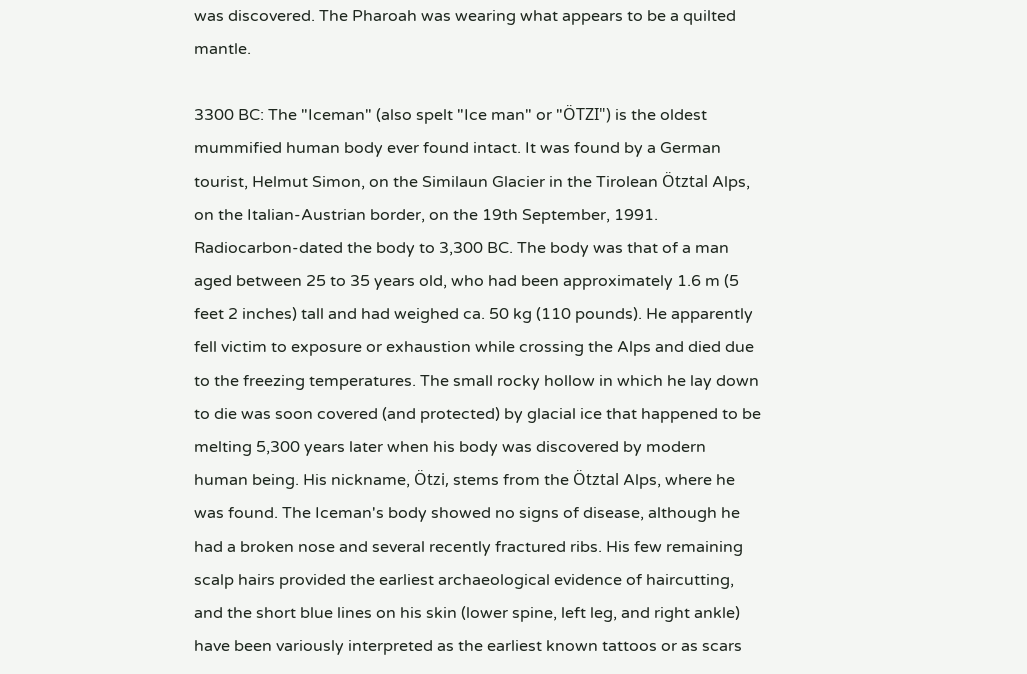was discovered. The Pharoah was wearing what appears to be a quilted mantle.

3300 BC: The "Iceman" (also spelt "Ice man" or "ÖTZI") is the oldest mummified human body ever found intact. It was found by a German tourist, Helmut Simon, on the Similaun Glacier in the Tirolean Ötztal Alps, on the Italian-Austrian border, on the 19th September, 1991. Radiocarbon-dated the body to 3,300 BC. The body was that of a man aged between 25 to 35 years old, who had been approximately 1.6 m (5 feet 2 inches) tall and had weighed ca. 50 kg (110 pounds). He apparently fell victim to exposure or exhaustion while crossing the Alps and died due to the freezing temperatures. The small rocky hollow in which he lay down to die was soon covered (and protected) by glacial ice that happened to be melting 5,300 years later when his body was discovered by modern human being. His nickname, Ötzi, stems from the Ötztal Alps, where he was found. The Iceman's body showed no signs of disease, although he had a broken nose and several recently fractured ribs. His few remaining scalp hairs provided the earliest archaeological evidence of haircutting, and the short blue lines on his skin (lower spine, left leg, and right ankle) have been variously interpreted as the earliest known tattoos or as scars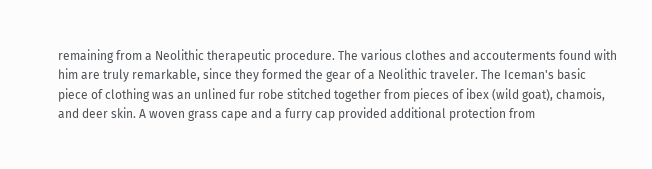remaining from a Neolithic therapeutic procedure. The various clothes and accouterments found with him are truly remarkable, since they formed the gear of a Neolithic traveler. The Iceman's basic piece of clothing was an unlined fur robe stitched together from pieces of ibex (wild goat), chamois, and deer skin. A woven grass cape and a furry cap provided additional protection from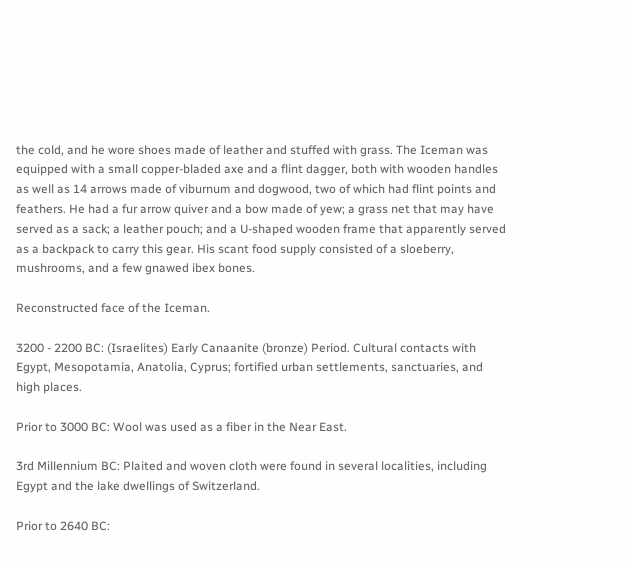the cold, and he wore shoes made of leather and stuffed with grass. The Iceman was equipped with a small copper-bladed axe and a flint dagger, both with wooden handles as well as 14 arrows made of viburnum and dogwood, two of which had flint points and feathers. He had a fur arrow quiver and a bow made of yew; a grass net that may have served as a sack; a leather pouch; and a U-shaped wooden frame that apparently served as a backpack to carry this gear. His scant food supply consisted of a sloeberry, mushrooms, and a few gnawed ibex bones.

Reconstructed face of the Iceman.

3200 - 2200 BC: (Israelites) Early Canaanite (bronze) Period. Cultural contacts with Egypt, Mesopotamia, Anatolia, Cyprus; fortified urban settlements, sanctuaries, and high places.

Prior to 3000 BC: Wool was used as a fiber in the Near East.

3rd Millennium BC: Plaited and woven cloth were found in several localities, including Egypt and the lake dwellings of Switzerland.

Prior to 2640 BC: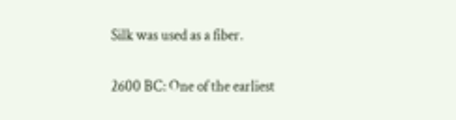Silk was used as a fiber.

2600 BC: One of the earliest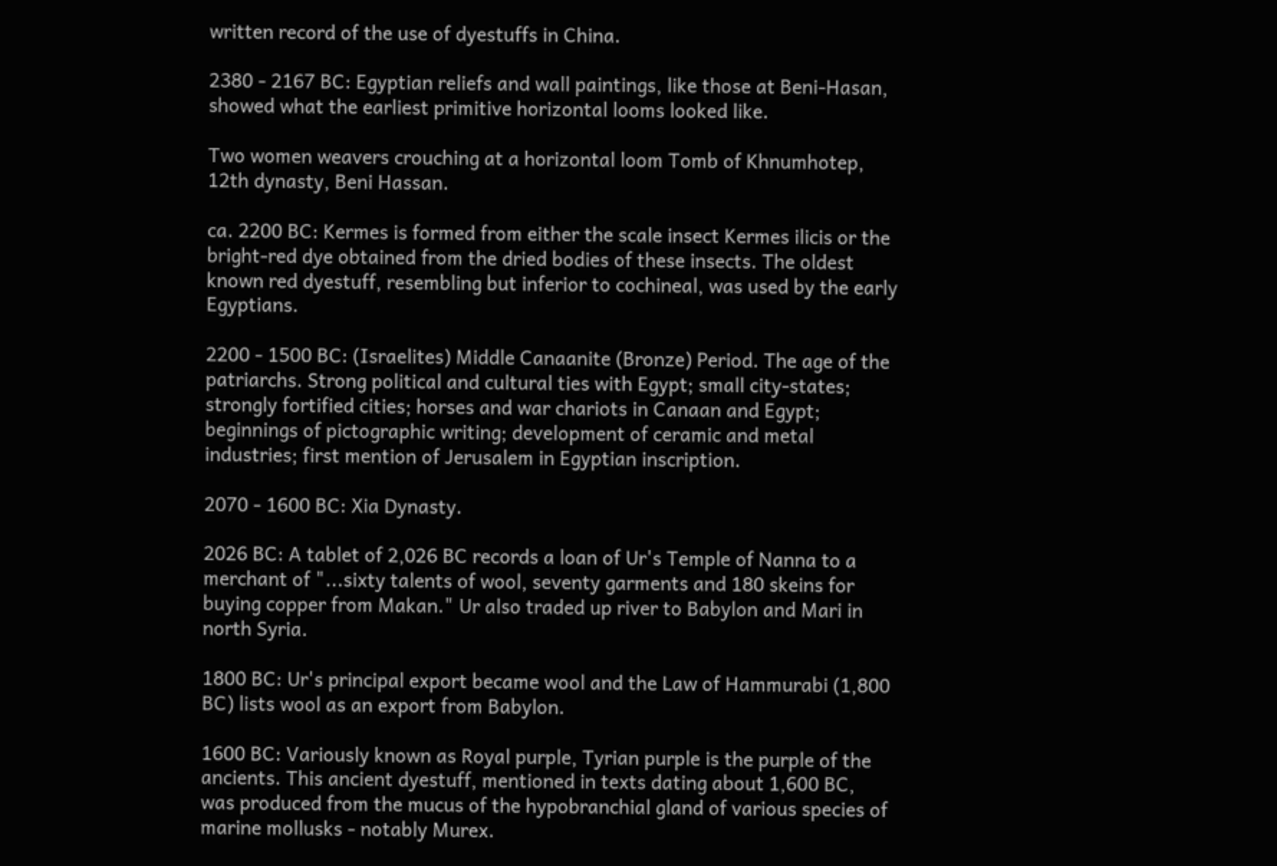written record of the use of dyestuffs in China.

2380 - 2167 BC: Egyptian reliefs and wall paintings, like those at Beni-Hasan, showed what the earliest primitive horizontal looms looked like.

Two women weavers crouching at a horizontal loom Tomb of Khnumhotep, 12th dynasty, Beni Hassan.

ca. 2200 BC: Kermes is formed from either the scale insect Kermes ilicis or the bright-red dye obtained from the dried bodies of these insects. The oldest known red dyestuff, resembling but inferior to cochineal, was used by the early Egyptians.

2200 - 1500 BC: (Israelites) Middle Canaanite (Bronze) Period. The age of the patriarchs. Strong political and cultural ties with Egypt; small city-states; strongly fortified cities; horses and war chariots in Canaan and Egypt; beginnings of pictographic writing; development of ceramic and metal industries; first mention of Jerusalem in Egyptian inscription.

2070 - 1600 BC: Xia Dynasty.

2026 BC: A tablet of 2,026 BC records a loan of Ur's Temple of Nanna to a merchant of "...sixty talents of wool, seventy garments and 180 skeins for buying copper from Makan." Ur also traded up river to Babylon and Mari in north Syria.

1800 BC: Ur's principal export became wool and the Law of Hammurabi (1,800 BC) lists wool as an export from Babylon.

1600 BC: Variously known as Royal purple, Tyrian purple is the purple of the ancients. This ancient dyestuff, mentioned in texts dating about 1,600 BC, was produced from the mucus of the hypobranchial gland of various species of marine mollusks - notably Murex.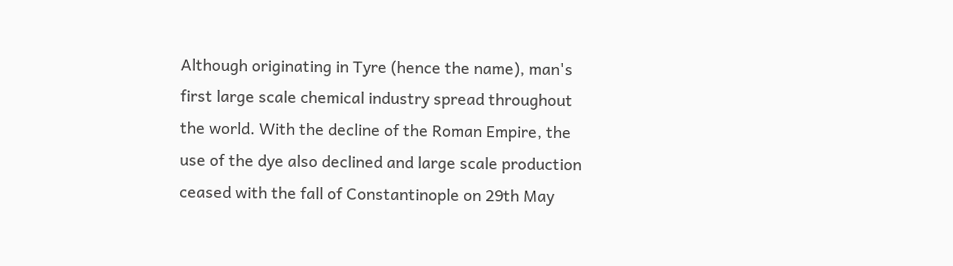Although originating in Tyre (hence the name), man's first large scale chemical industry spread throughout the world. With the decline of the Roman Empire, the use of the dye also declined and large scale production ceased with the fall of Constantinople on 29th May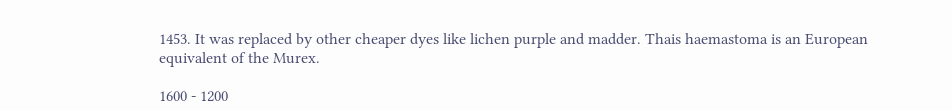1453. It was replaced by other cheaper dyes like lichen purple and madder. Thais haemastoma is an European equivalent of the Murex.

1600 - 1200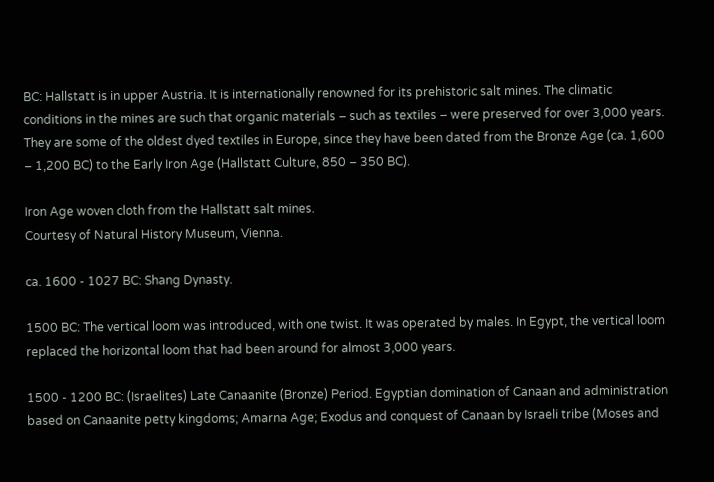BC: Hallstatt is in upper Austria. It is internationally renowned for its prehistoric salt mines. The climatic conditions in the mines are such that organic materials – such as textiles – were preserved for over 3,000 years. They are some of the oldest dyed textiles in Europe, since they have been dated from the Bronze Age (ca. 1,600 – 1,200 BC) to the Early Iron Age (Hallstatt Culture, 850 – 350 BC).

Iron Age woven cloth from the Hallstatt salt mines.
Courtesy of Natural History Museum, Vienna.

ca. 1600 - 1027 BC: Shang Dynasty.

1500 BC: The vertical loom was introduced, with one twist. It was operated by males. In Egypt, the vertical loom replaced the horizontal loom that had been around for almost 3,000 years.

1500 - 1200 BC: (Israelites) Late Canaanite (Bronze) Period. Egyptian domination of Canaan and administration based on Canaanite petty kingdoms; Amarna Age; Exodus and conquest of Canaan by Israeli tribe (Moses and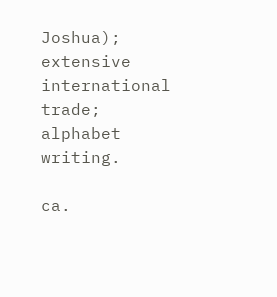Joshua); extensive international trade; alphabet writing.

ca.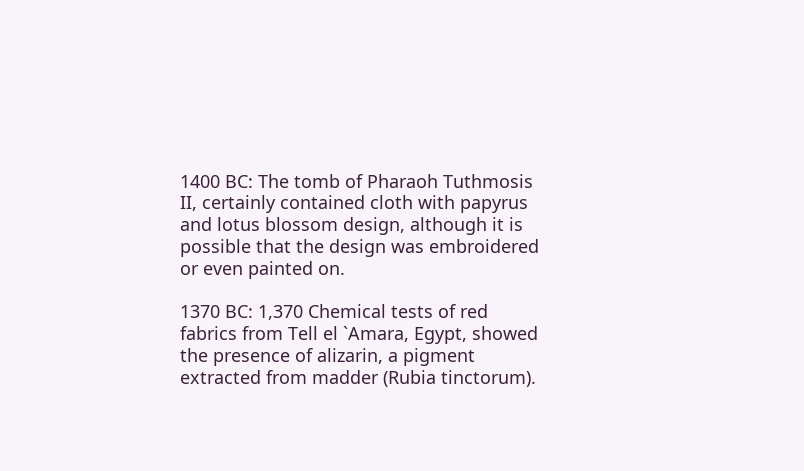1400 BC: The tomb of Pharaoh Tuthmosis II, certainly contained cloth with papyrus and lotus blossom design, although it is possible that the design was embroidered or even painted on.

1370 BC: 1,370 Chemical tests of red fabrics from Tell el `Amara, Egypt, showed the presence of alizarin, a pigment extracted from madder (Rubia tinctorum).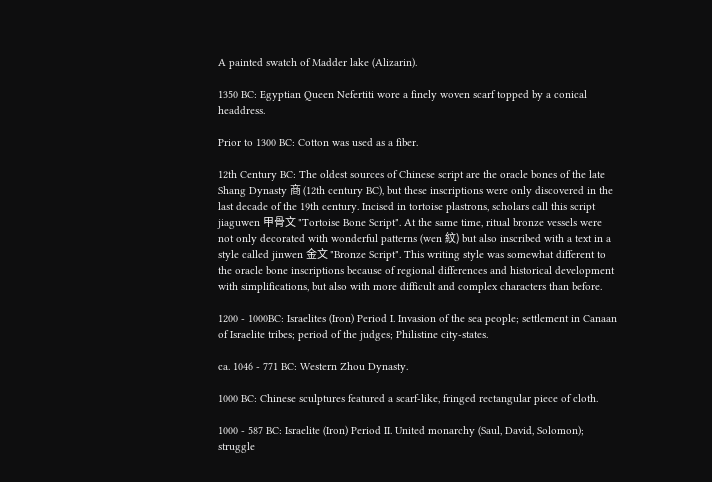A painted swatch of Madder lake (Alizarin).

1350 BC: Egyptian Queen Nefertiti wore a finely woven scarf topped by a conical headdress.

Prior to 1300 BC: Cotton was used as a fiber.

12th Century BC: The oldest sources of Chinese script are the oracle bones of the late Shang Dynasty 商 (12th century BC), but these inscriptions were only discovered in the last decade of the 19th century. Incised in tortoise plastrons, scholars call this script jiaguwen 甲骨文 "Tortoise Bone Script". At the same time, ritual bronze vessels were not only decorated with wonderful patterns (wen 紋) but also inscribed with a text in a style called jinwen 金文 "Bronze Script". This writing style was somewhat different to the oracle bone inscriptions because of regional differences and historical development with simplifications, but also with more difficult and complex characters than before.

1200 - 1000BC: Israelites (Iron) Period I. Invasion of the sea people; settlement in Canaan of Israelite tribes; period of the judges; Philistine city-states.

ca. 1046 - 771 BC: Western Zhou Dynasty.

1000 BC: Chinese sculptures featured a scarf-like, fringed rectangular piece of cloth.

1000 - 587 BC: Israelite (Iron) Period II. United monarchy (Saul, David, Solomon); struggle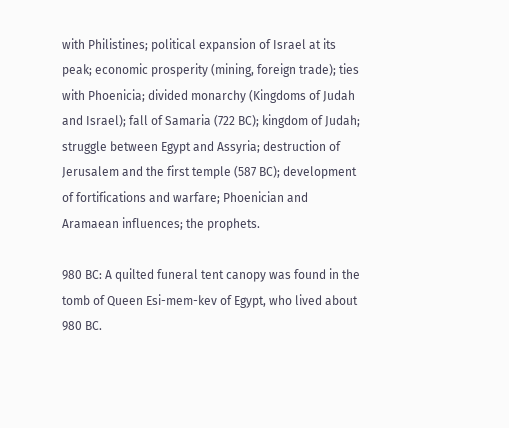with Philistines; political expansion of Israel at its peak; economic prosperity (mining, foreign trade); ties with Phoenicia; divided monarchy (Kingdoms of Judah and Israel); fall of Samaria (722 BC); kingdom of Judah; struggle between Egypt and Assyria; destruction of Jerusalem and the first temple (587 BC); development of fortifications and warfare; Phoenician and Aramaean influences; the prophets.

980 BC: A quilted funeral tent canopy was found in the tomb of Queen Esi-mem-kev of Egypt, who lived about 980 BC.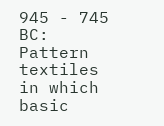945 - 745 BC: Pattern textiles in which basic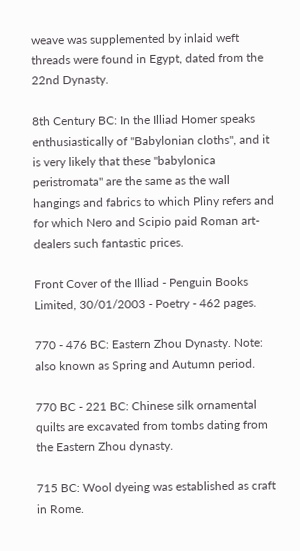weave was supplemented by inlaid weft threads were found in Egypt, dated from the 22nd Dynasty.

8th Century BC: In the Illiad Homer speaks enthusiastically of "Babylonian cloths", and it is very likely that these "babylonica peristromata" are the same as the wall hangings and fabrics to which Pliny refers and for which Nero and Scipio paid Roman art-dealers such fantastic prices.

Front Cover of the Illiad - Penguin Books Limited, 30/01/2003 - Poetry - 462 pages.

770 - 476 BC: Eastern Zhou Dynasty. Note: also known as Spring and Autumn period.

770 BC - 221 BC: Chinese silk ornamental quilts are excavated from tombs dating from the Eastern Zhou dynasty.

715 BC: Wool dyeing was established as craft in Rome.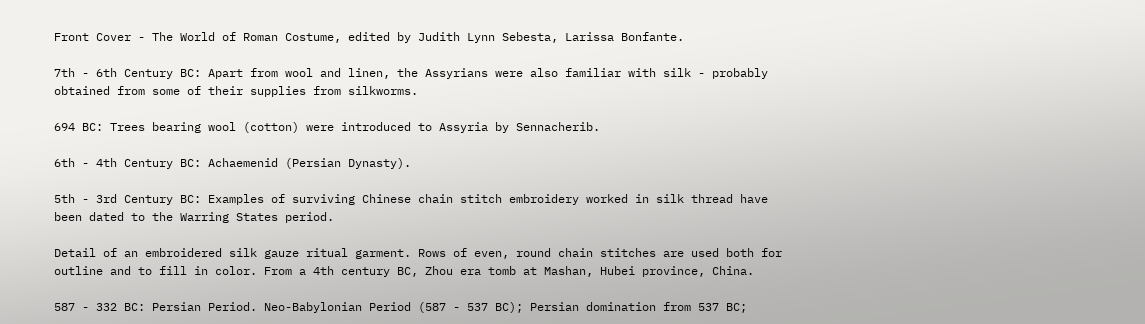Front Cover - The World of Roman Costume, edited by Judith Lynn Sebesta, Larissa Bonfante.

7th - 6th Century BC: Apart from wool and linen, the Assyrians were also familiar with silk - probably obtained from some of their supplies from silkworms.

694 BC: Trees bearing wool (cotton) were introduced to Assyria by Sennacherib.

6th - 4th Century BC: Achaemenid (Persian Dynasty).

5th - 3rd Century BC: Examples of surviving Chinese chain stitch embroidery worked in silk thread have been dated to the Warring States period.

Detail of an embroidered silk gauze ritual garment. Rows of even, round chain stitches are used both for outline and to fill in color. From a 4th century BC, Zhou era tomb at Mashan, Hubei province, China.

587 - 332 BC: Persian Period. Neo-Babylonian Period (587 - 537 BC); Persian domination from 537 BC;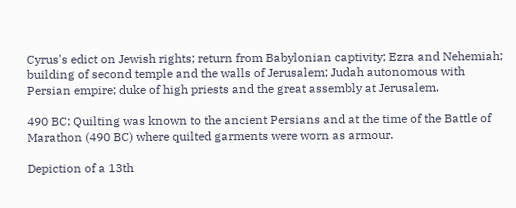Cyrus's edict on Jewish rights; return from Babylonian captivity; Ezra and Nehemiah; building of second temple and the walls of Jerusalem; Judah autonomous with Persian empire; duke of high priests and the great assembly at Jerusalem.

490 BC: Quilting was known to the ancient Persians and at the time of the Battle of Marathon (490 BC) where quilted garments were worn as armour.

Depiction of a 13th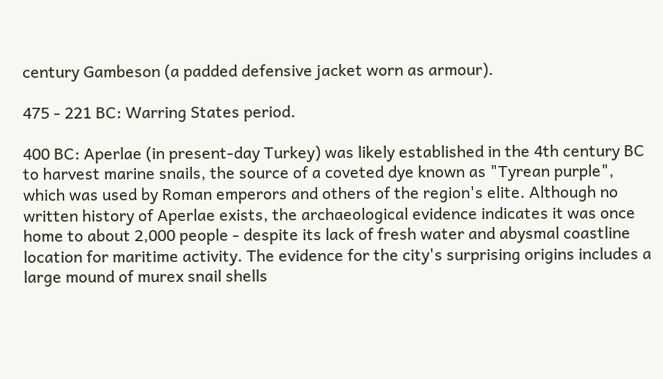century Gambeson (a padded defensive jacket worn as armour).

475 - 221 BC: Warring States period.

400 BC: Aperlae (in present-day Turkey) was likely established in the 4th century BC to harvest marine snails, the source of a coveted dye known as "Tyrean purple", which was used by Roman emperors and others of the region's elite. Although no written history of Aperlae exists, the archaeological evidence indicates it was once home to about 2,000 people - despite its lack of fresh water and abysmal coastline location for maritime activity. The evidence for the city's surprising origins includes a large mound of murex snail shells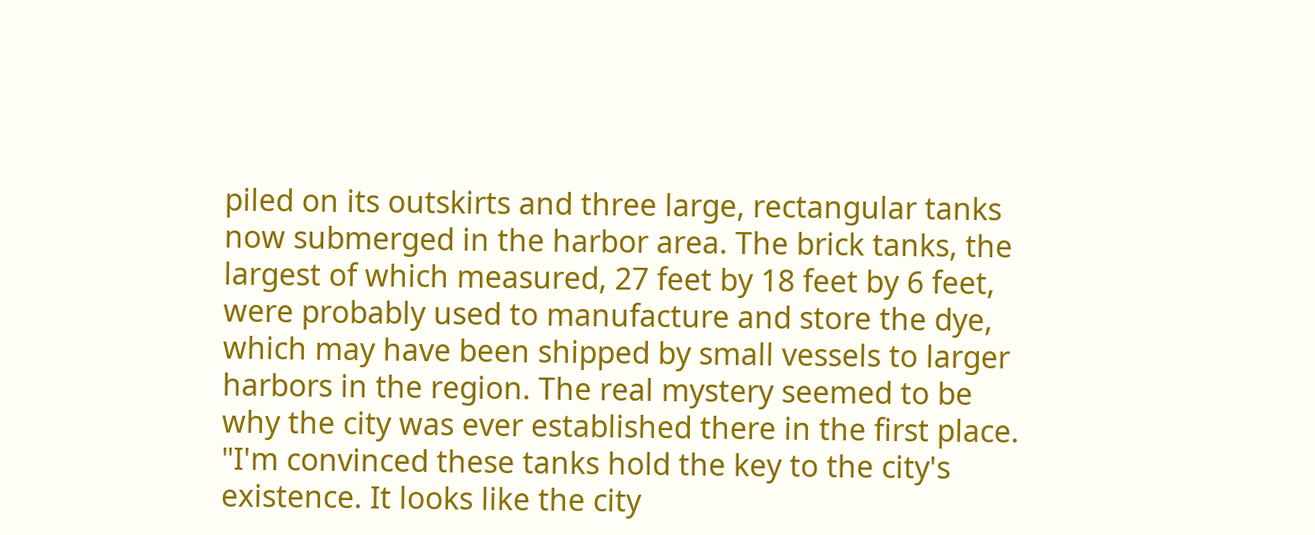piled on its outskirts and three large, rectangular tanks now submerged in the harbor area. The brick tanks, the largest of which measured, 27 feet by 18 feet by 6 feet, were probably used to manufacture and store the dye, which may have been shipped by small vessels to larger harbors in the region. The real mystery seemed to be why the city was ever established there in the first place. "I'm convinced these tanks hold the key to the city's existence. It looks like the city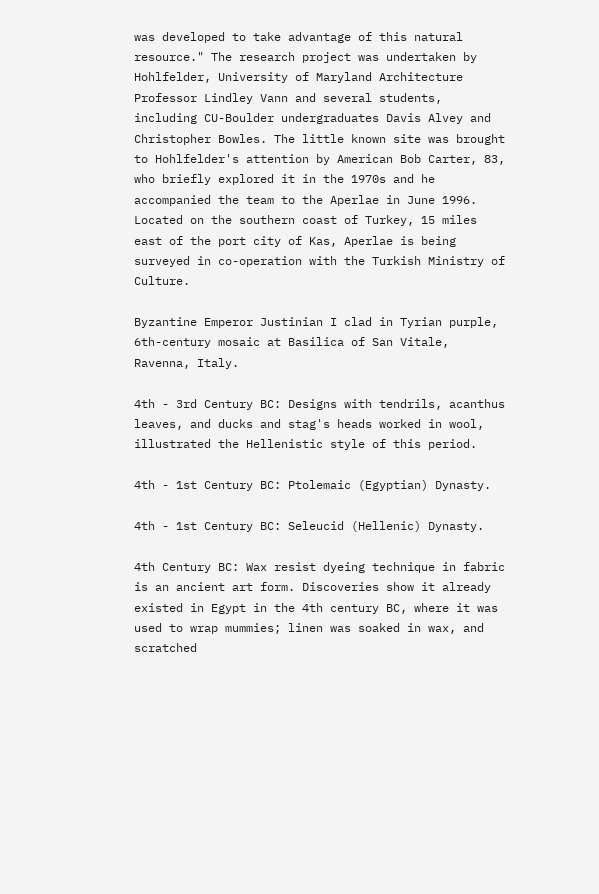was developed to take advantage of this natural resource." The research project was undertaken by Hohlfelder, University of Maryland Architecture Professor Lindley Vann and several students, including CU-Boulder undergraduates Davis Alvey and Christopher Bowles. The little known site was brought to Hohlfelder's attention by American Bob Carter, 83, who briefly explored it in the 1970s and he accompanied the team to the Aperlae in June 1996. Located on the southern coast of Turkey, 15 miles east of the port city of Kas, Aperlae is being surveyed in co-operation with the Turkish Ministry of Culture.

Byzantine Emperor Justinian I clad in Tyrian purple, 6th-century mosaic at Basilica of San Vitale, Ravenna, Italy.

4th - 3rd Century BC: Designs with tendrils, acanthus leaves, and ducks and stag's heads worked in wool, illustrated the Hellenistic style of this period.

4th - 1st Century BC: Ptolemaic (Egyptian) Dynasty.

4th - 1st Century BC: Seleucid (Hellenic) Dynasty.

4th Century BC: Wax resist dyeing technique in fabric is an ancient art form. Discoveries show it already existed in Egypt in the 4th century BC, where it was used to wrap mummies; linen was soaked in wax, and scratched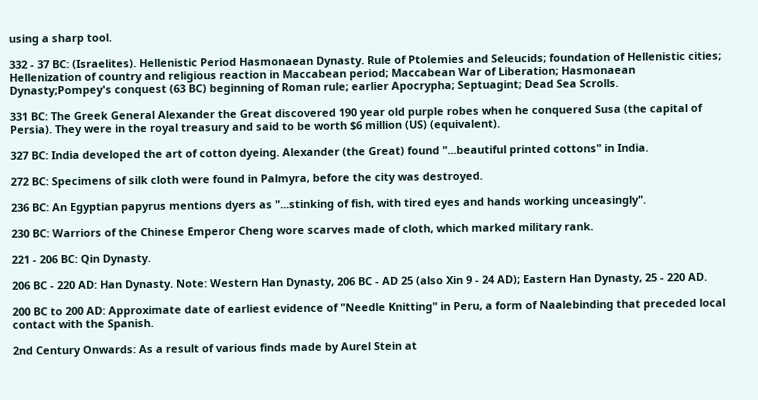using a sharp tool.

332 - 37 BC: (Israelites). Hellenistic Period Hasmonaean Dynasty. Rule of Ptolemies and Seleucids; foundation of Hellenistic cities; Hellenization of country and religious reaction in Maccabean period; Maccabean War of Liberation; Hasmonaean Dynasty;Pompey's conquest (63 BC) beginning of Roman rule; earlier Apocrypha; Septuagint; Dead Sea Scrolls.

331 BC: The Greek General Alexander the Great discovered 190 year old purple robes when he conquered Susa (the capital of Persia). They were in the royal treasury and said to be worth $6 million (US) (equivalent).

327 BC: India developed the art of cotton dyeing. Alexander (the Great) found "...beautiful printed cottons" in India.

272 BC: Specimens of silk cloth were found in Palmyra, before the city was destroyed.

236 BC: An Egyptian papyrus mentions dyers as "...stinking of fish, with tired eyes and hands working unceasingly".

230 BC: Warriors of the Chinese Emperor Cheng wore scarves made of cloth, which marked military rank.

221 - 206 BC: Qin Dynasty.

206 BC - 220 AD: Han Dynasty. Note: Western Han Dynasty, 206 BC - AD 25 (also Xin 9 - 24 AD); Eastern Han Dynasty, 25 - 220 AD.

200 BC to 200 AD: Approximate date of earliest evidence of "Needle Knitting" in Peru, a form of Naalebinding that preceded local contact with the Spanish.

2nd Century Onwards: As a result of various finds made by Aurel Stein at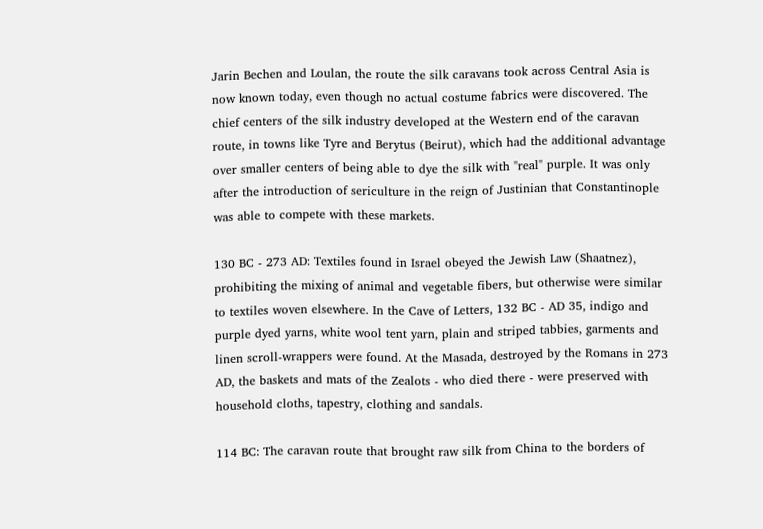Jarin Bechen and Loulan, the route the silk caravans took across Central Asia is now known today, even though no actual costume fabrics were discovered. The chief centers of the silk industry developed at the Western end of the caravan route, in towns like Tyre and Berytus (Beirut), which had the additional advantage over smaller centers of being able to dye the silk with "real" purple. It was only after the introduction of sericulture in the reign of Justinian that Constantinople was able to compete with these markets.

130 BC - 273 AD: Textiles found in Israel obeyed the Jewish Law (Shaatnez), prohibiting the mixing of animal and vegetable fibers, but otherwise were similar to textiles woven elsewhere. In the Cave of Letters, 132 BC - AD 35, indigo and purple dyed yarns, white wool tent yarn, plain and striped tabbies, garments and linen scroll-wrappers were found. At the Masada, destroyed by the Romans in 273 AD, the baskets and mats of the Zealots - who died there - were preserved with household cloths, tapestry, clothing and sandals.

114 BC: The caravan route that brought raw silk from China to the borders of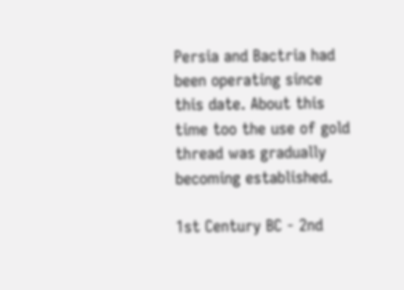Persia and Bactria had been operating since this date. About this time too the use of gold thread was gradually becoming established.

1st Century BC - 2nd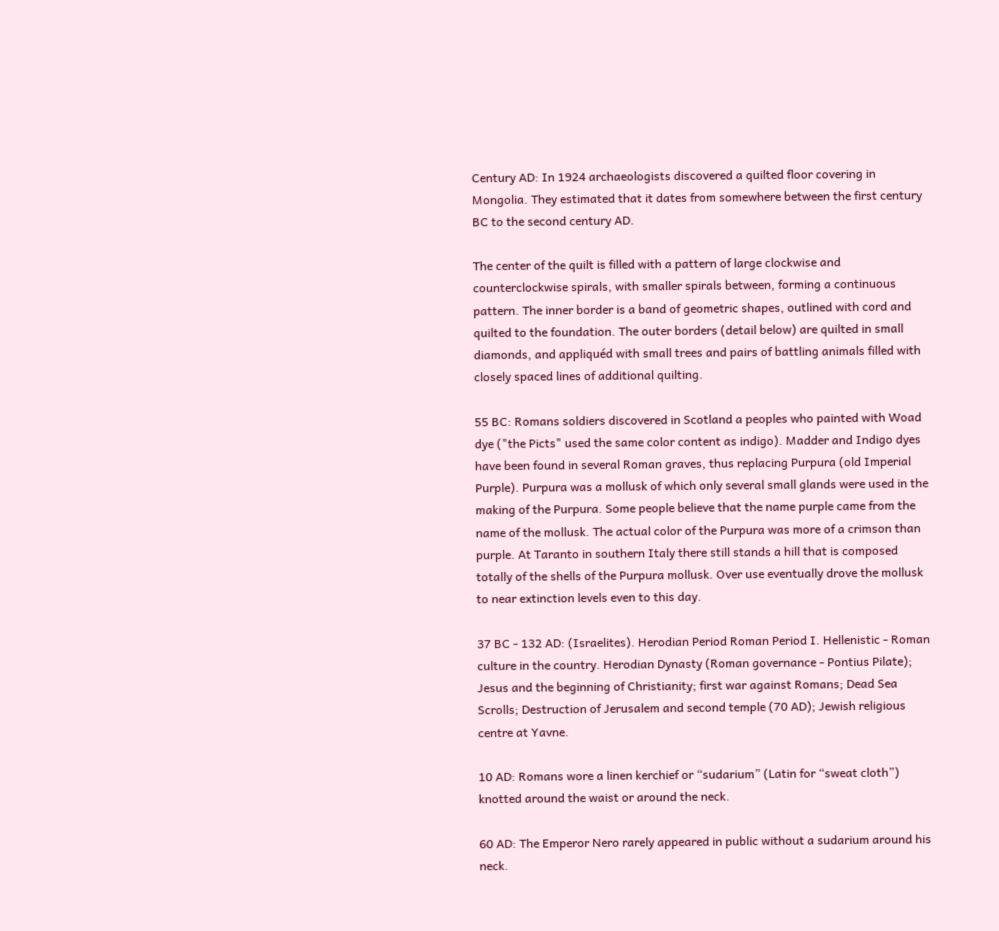Century AD: In 1924 archaeologists discovered a quilted floor covering in Mongolia. They estimated that it dates from somewhere between the first century BC to the second century AD.

The center of the quilt is filled with a pattern of large clockwise and counterclockwise spirals, with smaller spirals between, forming a continuous pattern. The inner border is a band of geometric shapes, outlined with cord and quilted to the foundation. The outer borders (detail below) are quilted in small diamonds, and appliquéd with small trees and pairs of battling animals filled with closely spaced lines of additional quilting.

55 BC: Romans soldiers discovered in Scotland a peoples who painted with Woad dye ("the Picts" used the same color content as indigo). Madder and Indigo dyes have been found in several Roman graves, thus replacing Purpura (old Imperial Purple). Purpura was a mollusk of which only several small glands were used in the making of the Purpura. Some people believe that the name purple came from the name of the mollusk. The actual color of the Purpura was more of a crimson than purple. At Taranto in southern Italy there still stands a hill that is composed totally of the shells of the Purpura mollusk. Over use eventually drove the mollusk to near extinction levels even to this day.

37 BC - 132 AD: (Israelites). Herodian Period Roman Period I. Hellenistic - Roman culture in the country. Herodian Dynasty (Roman governance - Pontius Pilate); Jesus and the beginning of Christianity; first war against Romans; Dead Sea Scrolls; Destruction of Jerusalem and second temple (70 AD); Jewish religious centre at Yavne.

10 AD: Romans wore a linen kerchief or “sudarium” (Latin for “sweat cloth”) knotted around the waist or around the neck.

60 AD: The Emperor Nero rarely appeared in public without a sudarium around his neck.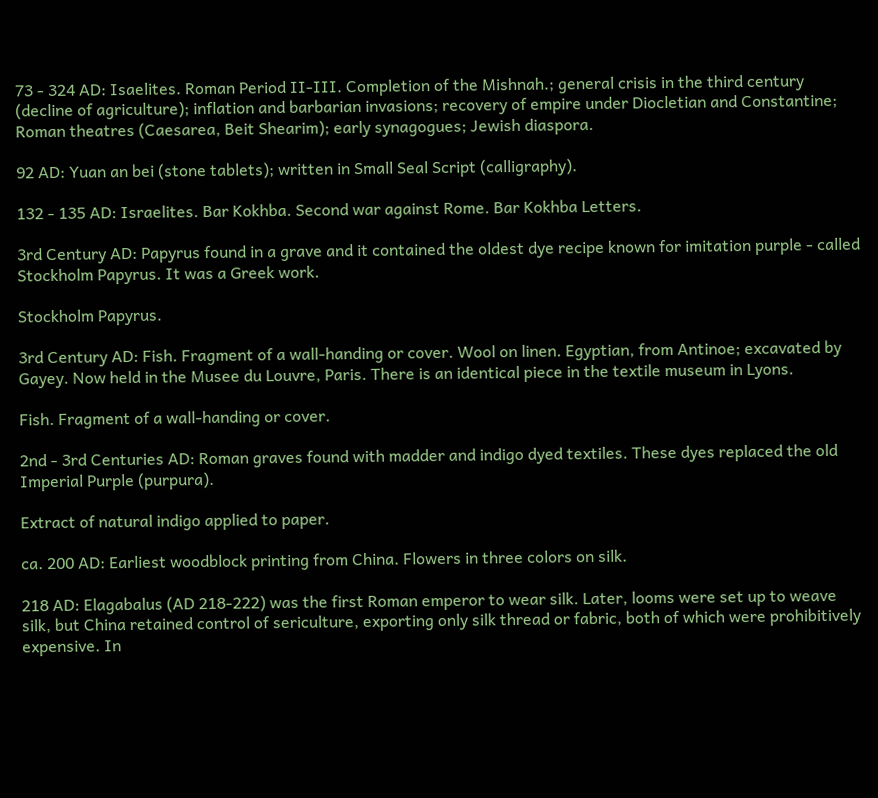73 - 324 AD: Isaelites. Roman Period II-III. Completion of the Mishnah.; general crisis in the third century (decline of agriculture); inflation and barbarian invasions; recovery of empire under Diocletian and Constantine; Roman theatres (Caesarea, Beit Shearim); early synagogues; Jewish diaspora.

92 AD: Yuan an bei (stone tablets); written in Small Seal Script (calligraphy).

132 - 135 AD: Israelites. Bar Kokhba. Second war against Rome. Bar Kokhba Letters.

3rd Century AD: Papyrus found in a grave and it contained the oldest dye recipe known for imitation purple - called Stockholm Papyrus. It was a Greek work.

Stockholm Papyrus.

3rd Century AD: Fish. Fragment of a wall-handing or cover. Wool on linen. Egyptian, from Antinoe; excavated by Gayey. Now held in the Musee du Louvre, Paris. There is an identical piece in the textile museum in Lyons.

Fish. Fragment of a wall-handing or cover.

2nd - 3rd Centuries AD: Roman graves found with madder and indigo dyed textiles. These dyes replaced the old Imperial Purple (purpura).

Extract of natural indigo applied to paper.

ca. 200 AD: Earliest woodblock printing from China. Flowers in three colors on silk.

218 AD: Elagabalus (AD 218-222) was the first Roman emperor to wear silk. Later, looms were set up to weave silk, but China retained control of sericulture, exporting only silk thread or fabric, both of which were prohibitively expensive. In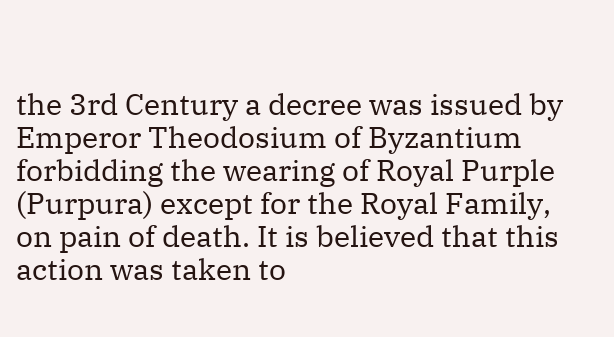the 3rd Century a decree was issued by Emperor Theodosium of Byzantium forbidding the wearing of Royal Purple (Purpura) except for the Royal Family, on pain of death. It is believed that this action was taken to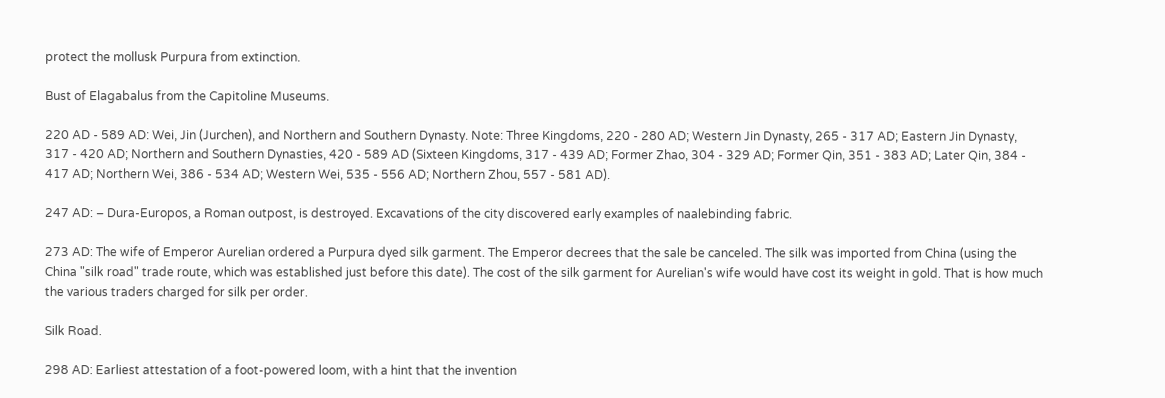protect the mollusk Purpura from extinction.

Bust of Elagabalus from the Capitoline Museums.

220 AD - 589 AD: Wei, Jin (Jurchen), and Northern and Southern Dynasty. Note: Three Kingdoms, 220 - 280 AD; Western Jin Dynasty, 265 - 317 AD; Eastern Jin Dynasty, 317 - 420 AD; Northern and Southern Dynasties, 420 - 589 AD (Sixteen Kingdoms, 317 - 439 AD; Former Zhao, 304 - 329 AD; Former Qin, 351 - 383 AD; Later Qin, 384 - 417 AD; Northern Wei, 386 - 534 AD; Western Wei, 535 - 556 AD; Northern Zhou, 557 - 581 AD).

247 AD: – Dura-Europos, a Roman outpost, is destroyed. Excavations of the city discovered early examples of naalebinding fabric.

273 AD: The wife of Emperor Aurelian ordered a Purpura dyed silk garment. The Emperor decrees that the sale be canceled. The silk was imported from China (using the China "silk road" trade route, which was established just before this date). The cost of the silk garment for Aurelian's wife would have cost its weight in gold. That is how much the various traders charged for silk per order.

Silk Road.

298 AD: Earliest attestation of a foot-powered loom, with a hint that the invention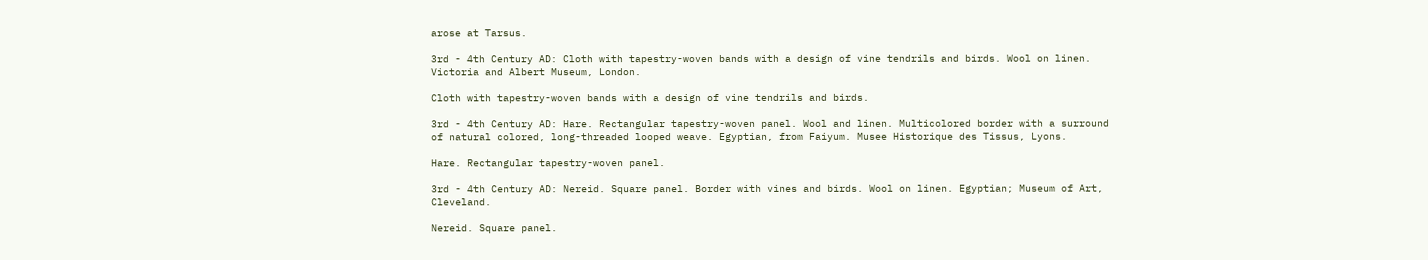arose at Tarsus.

3rd - 4th Century AD: Cloth with tapestry-woven bands with a design of vine tendrils and birds. Wool on linen. Victoria and Albert Museum, London.

Cloth with tapestry-woven bands with a design of vine tendrils and birds.

3rd - 4th Century AD: Hare. Rectangular tapestry-woven panel. Wool and linen. Multicolored border with a surround of natural colored, long-threaded looped weave. Egyptian, from Faiyum. Musee Historique des Tissus, Lyons.

Hare. Rectangular tapestry-woven panel.

3rd - 4th Century AD: Nereid. Square panel. Border with vines and birds. Wool on linen. Egyptian; Museum of Art, Cleveland.

Nereid. Square panel.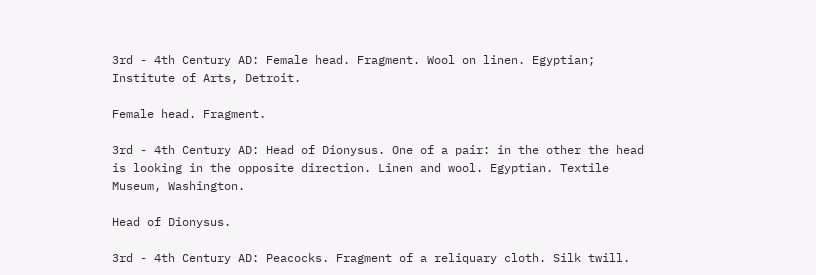3rd - 4th Century AD: Female head. Fragment. Wool on linen. Egyptian; Institute of Arts, Detroit.

Female head. Fragment.

3rd - 4th Century AD: Head of Dionysus. One of a pair: in the other the head is looking in the opposite direction. Linen and wool. Egyptian. Textile Museum, Washington.

Head of Dionysus.

3rd - 4th Century AD: Peacocks. Fragment of a reliquary cloth. Silk twill.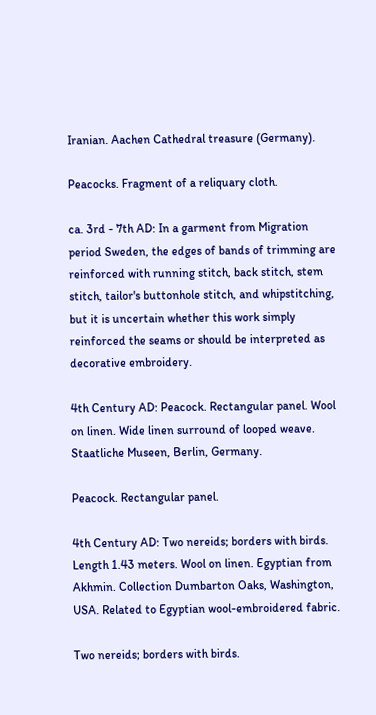Iranian. Aachen Cathedral treasure (Germany).

Peacocks. Fragment of a reliquary cloth.

ca. 3rd - 7th AD: In a garment from Migration period Sweden, the edges of bands of trimming are reinforced with running stitch, back stitch, stem stitch, tailor's buttonhole stitch, and whipstitching, but it is uncertain whether this work simply reinforced the seams or should be interpreted as decorative embroidery.

4th Century AD: Peacock. Rectangular panel. Wool on linen. Wide linen surround of looped weave. Staatliche Museen, Berlin, Germany.

Peacock. Rectangular panel.

4th Century AD: Two nereids; borders with birds. Length 1.43 meters. Wool on linen. Egyptian from Akhmin. Collection Dumbarton Oaks, Washington, USA. Related to Egyptian wool-embroidered fabric.

Two nereids; borders with birds.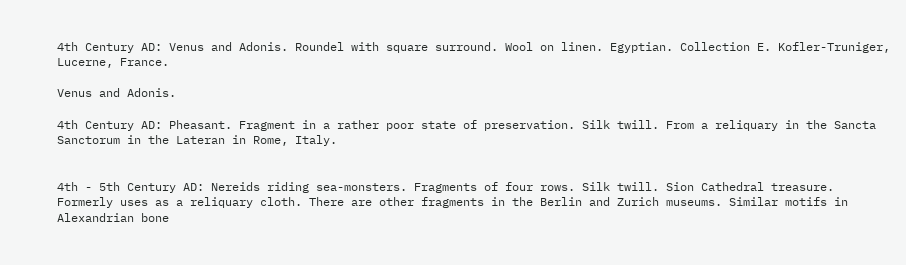4th Century AD: Venus and Adonis. Roundel with square surround. Wool on linen. Egyptian. Collection E. Kofler-Truniger, Lucerne, France.

Venus and Adonis.

4th Century AD: Pheasant. Fragment in a rather poor state of preservation. Silk twill. From a reliquary in the Sancta Sanctorum in the Lateran in Rome, Italy.


4th - 5th Century AD: Nereids riding sea-monsters. Fragments of four rows. Silk twill. Sion Cathedral treasure. Formerly uses as a reliquary cloth. There are other fragments in the Berlin and Zurich museums. Similar motifs in Alexandrian bone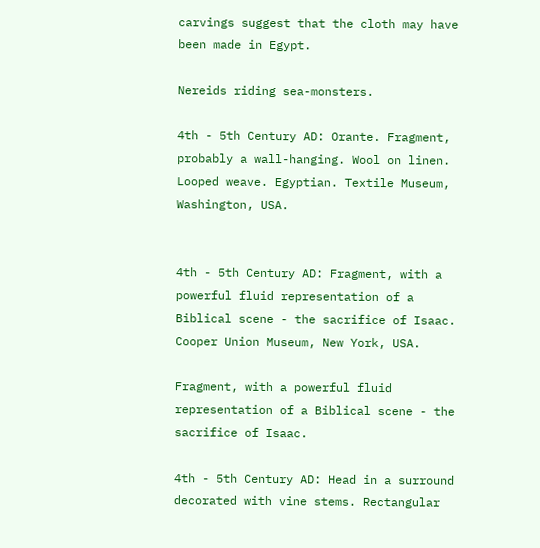carvings suggest that the cloth may have been made in Egypt.

Nereids riding sea-monsters.

4th - 5th Century AD: Orante. Fragment, probably a wall-hanging. Wool on linen. Looped weave. Egyptian. Textile Museum, Washington, USA.


4th - 5th Century AD: Fragment, with a powerful fluid representation of a Biblical scene - the sacrifice of Isaac. Cooper Union Museum, New York, USA.

Fragment, with a powerful fluid representation of a Biblical scene - the sacrifice of Isaac.

4th - 5th Century AD: Head in a surround decorated with vine stems. Rectangular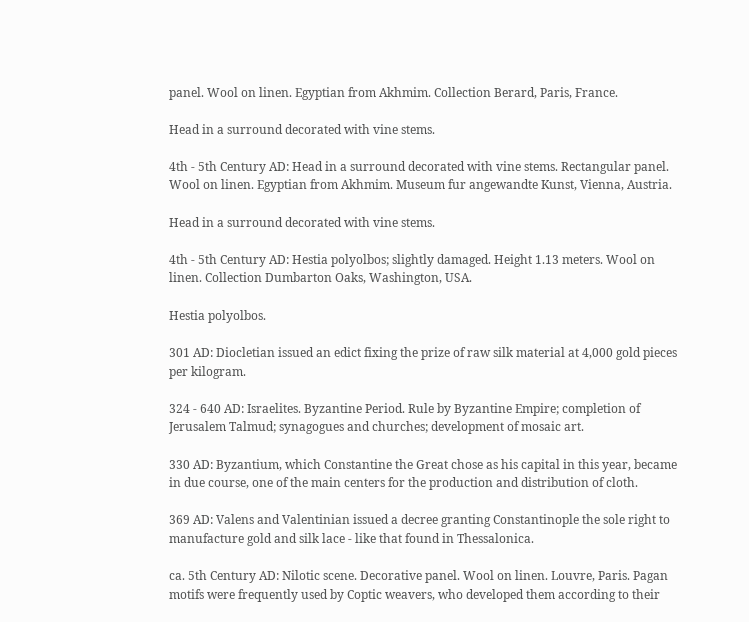panel. Wool on linen. Egyptian from Akhmim. Collection Berard, Paris, France.

Head in a surround decorated with vine stems.

4th - 5th Century AD: Head in a surround decorated with vine stems. Rectangular panel. Wool on linen. Egyptian from Akhmim. Museum fur angewandte Kunst, Vienna, Austria.

Head in a surround decorated with vine stems.

4th - 5th Century AD: Hestia polyolbos; slightly damaged. Height 1.13 meters. Wool on linen. Collection Dumbarton Oaks, Washington, USA.

Hestia polyolbos.

301 AD: Diocletian issued an edict fixing the prize of raw silk material at 4,000 gold pieces per kilogram.

324 - 640 AD: Israelites. Byzantine Period. Rule by Byzantine Empire; completion of Jerusalem Talmud; synagogues and churches; development of mosaic art.

330 AD: Byzantium, which Constantine the Great chose as his capital in this year, became in due course, one of the main centers for the production and distribution of cloth.

369 AD: Valens and Valentinian issued a decree granting Constantinople the sole right to manufacture gold and silk lace - like that found in Thessalonica.

ca. 5th Century AD: Nilotic scene. Decorative panel. Wool on linen. Louvre, Paris. Pagan motifs were frequently used by Coptic weavers, who developed them according to their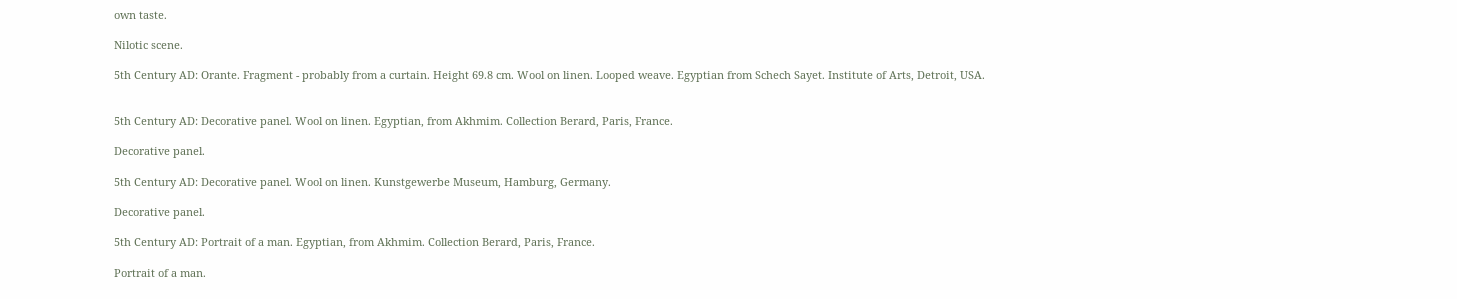own taste.

Nilotic scene.

5th Century AD: Orante. Fragment - probably from a curtain. Height 69.8 cm. Wool on linen. Looped weave. Egyptian from Schech Sayet. Institute of Arts, Detroit, USA.


5th Century AD: Decorative panel. Wool on linen. Egyptian, from Akhmim. Collection Berard, Paris, France.

Decorative panel.

5th Century AD: Decorative panel. Wool on linen. Kunstgewerbe Museum, Hamburg, Germany.

Decorative panel.

5th Century AD: Portrait of a man. Egyptian, from Akhmim. Collection Berard, Paris, France.

Portrait of a man.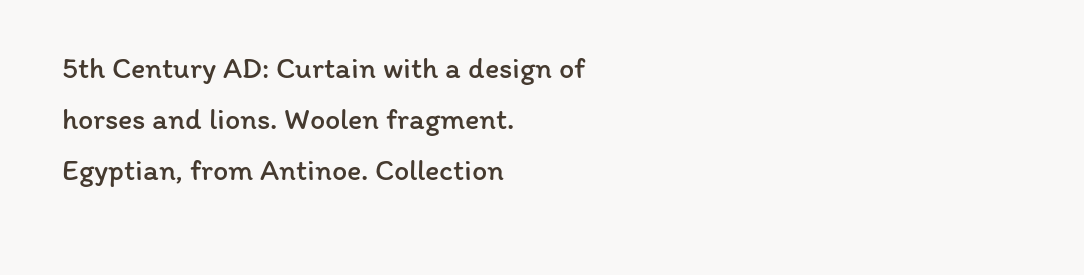5th Century AD: Curtain with a design of horses and lions. Woolen fragment. Egyptian, from Antinoe. Collection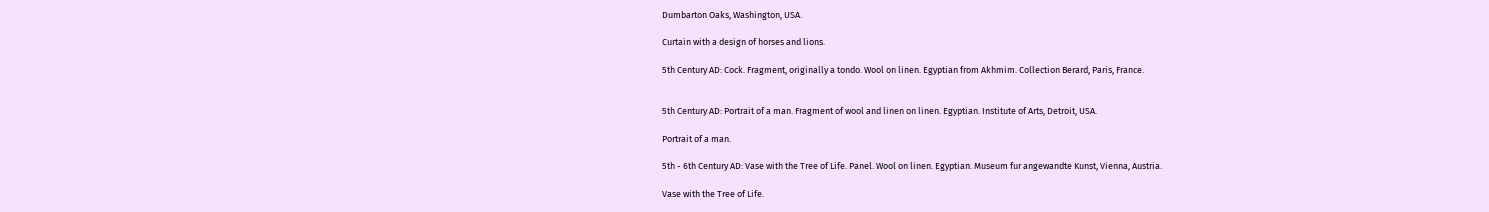Dumbarton Oaks, Washington, USA.

Curtain with a design of horses and lions.

5th Century AD: Cock. Fragment, originally a tondo. Wool on linen. Egyptian from Akhmim. Collection Berard, Paris, France.


5th Century AD: Portrait of a man. Fragment of wool and linen on linen. Egyptian. Institute of Arts, Detroit, USA.

Portrait of a man.

5th - 6th Century AD: Vase with the Tree of Life. Panel. Wool on linen. Egyptian. Museum fur angewandte Kunst, Vienna, Austria.

Vase with the Tree of Life.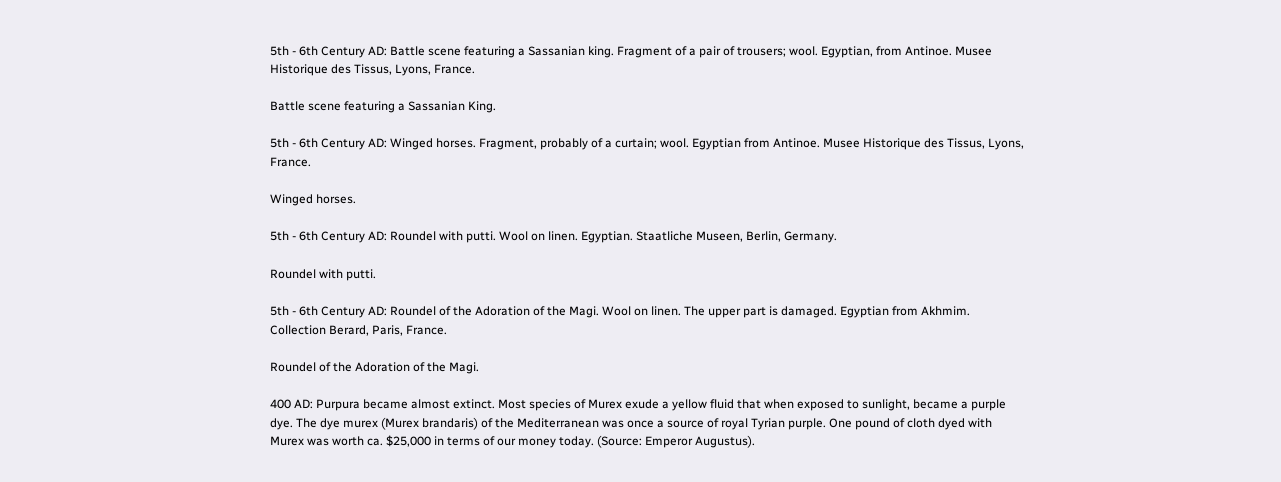5th - 6th Century AD: Battle scene featuring a Sassanian king. Fragment of a pair of trousers; wool. Egyptian, from Antinoe. Musee Historique des Tissus, Lyons, France.

Battle scene featuring a Sassanian King.

5th - 6th Century AD: Winged horses. Fragment, probably of a curtain; wool. Egyptian from Antinoe. Musee Historique des Tissus, Lyons, France.

Winged horses.

5th - 6th Century AD: Roundel with putti. Wool on linen. Egyptian. Staatliche Museen, Berlin, Germany.

Roundel with putti.

5th - 6th Century AD: Roundel of the Adoration of the Magi. Wool on linen. The upper part is damaged. Egyptian from Akhmim. Collection Berard, Paris, France.

Roundel of the Adoration of the Magi.

400 AD: Purpura became almost extinct. Most species of Murex exude a yellow fluid that when exposed to sunlight, became a purple dye. The dye murex (Murex brandaris) of the Mediterranean was once a source of royal Tyrian purple. One pound of cloth dyed with Murex was worth ca. $25,000 in terms of our money today. (Source: Emperor Augustus).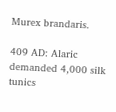Murex brandaris.

409 AD: Alaric demanded 4,000 silk tunics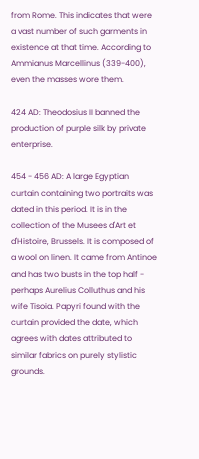from Rome. This indicates that were a vast number of such garments in existence at that time. According to Ammianus Marcellinus (339-400), even the masses wore them.

424 AD: Theodosius II banned the production of purple silk by private enterprise.

454 - 456 AD: A large Egyptian curtain containing two portraits was dated in this period. It is in the collection of the Musees d'Art et d'Histoire, Brussels. It is composed of a wool on linen. It came from Antinoe and has two busts in the top half - perhaps Aurelius Colluthus and his wife Tisoia. Papyri found with the curtain provided the date, which agrees with dates attributed to similar fabrics on purely stylistic grounds.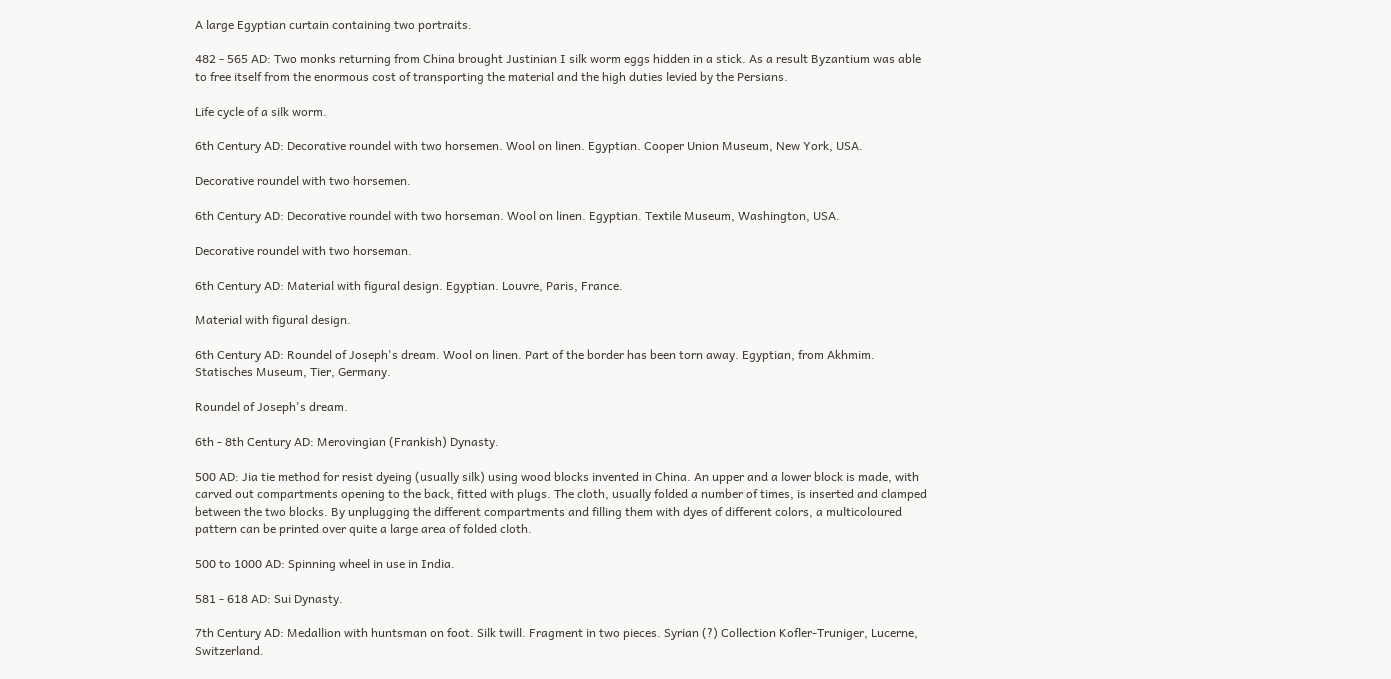A large Egyptian curtain containing two portraits.

482 - 565 AD: Two monks returning from China brought Justinian I silk worm eggs hidden in a stick. As a result Byzantium was able to free itself from the enormous cost of transporting the material and the high duties levied by the Persians.

Life cycle of a silk worm.

6th Century AD: Decorative roundel with two horsemen. Wool on linen. Egyptian. Cooper Union Museum, New York, USA.

Decorative roundel with two horsemen.

6th Century AD: Decorative roundel with two horseman. Wool on linen. Egyptian. Textile Museum, Washington, USA.

Decorative roundel with two horseman.

6th Century AD: Material with figural design. Egyptian. Louvre, Paris, France.

Material with figural design.

6th Century AD: Roundel of Joseph's dream. Wool on linen. Part of the border has been torn away. Egyptian, from Akhmim. Statisches Museum, Tier, Germany.

Roundel of Joseph's dream.

6th - 8th Century AD: Merovingian (Frankish) Dynasty.

500 AD: Jia tie method for resist dyeing (usually silk) using wood blocks invented in China. An upper and a lower block is made, with carved out compartments opening to the back, fitted with plugs. The cloth, usually folded a number of times, is inserted and clamped between the two blocks. By unplugging the different compartments and filling them with dyes of different colors, a multicoloured pattern can be printed over quite a large area of folded cloth.

500 to 1000 AD: Spinning wheel in use in India.

581 - 618 AD: Sui Dynasty.

7th Century AD: Medallion with huntsman on foot. Silk twill. Fragment in two pieces. Syrian (?) Collection Kofler-Truniger, Lucerne, Switzerland.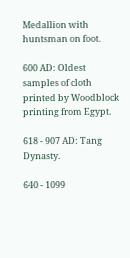Medallion with huntsman on foot.

600 AD: Oldest samples of cloth printed by Woodblock printing from Egypt.

618 - 907 AD: Tang Dynasty.

640 - 1099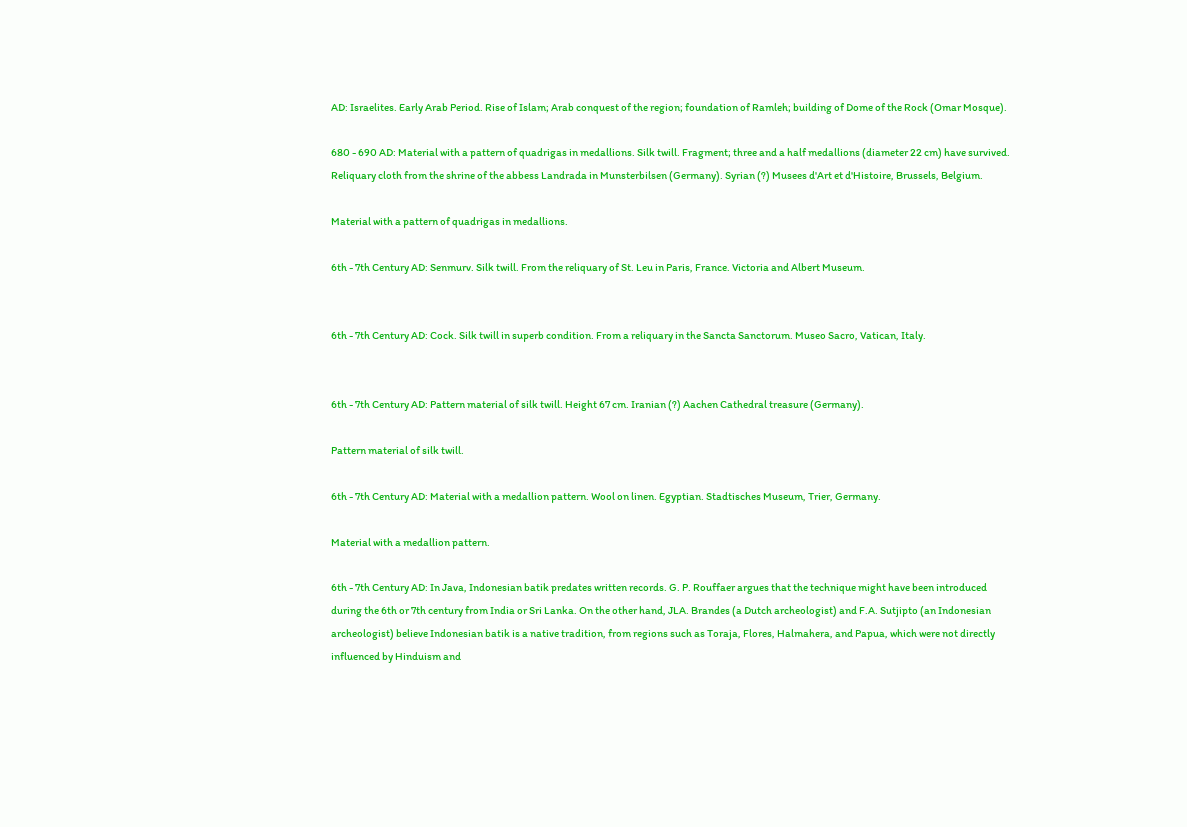AD: Israelites. Early Arab Period. Rise of Islam; Arab conquest of the region; foundation of Ramleh; building of Dome of the Rock (Omar Mosque).

680 - 690 AD: Material with a pattern of quadrigas in medallions. Silk twill. Fragment; three and a half medallions (diameter 22 cm) have survived. Reliquary cloth from the shrine of the abbess Landrada in Munsterbilsen (Germany). Syrian (?) Musees d'Art et d'Histoire, Brussels, Belgium.

Material with a pattern of quadrigas in medallions.

6th - 7th Century AD: Senmurv. Silk twill. From the reliquary of St. Leu in Paris, France. Victoria and Albert Museum.


6th - 7th Century AD: Cock. Silk twill in superb condition. From a reliquary in the Sancta Sanctorum. Museo Sacro, Vatican, Italy.


6th - 7th Century AD: Pattern material of silk twill. Height 67 cm. Iranian (?) Aachen Cathedral treasure (Germany).

Pattern material of silk twill.

6th - 7th Century AD: Material with a medallion pattern. Wool on linen. Egyptian. Stadtisches Museum, Trier, Germany.

Material with a medallion pattern.

6th - 7th Century AD: In Java, Indonesian batik predates written records. G. P. Rouffaer argues that the technique might have been introduced during the 6th or 7th century from India or Sri Lanka. On the other hand, JLA. Brandes (a Dutch archeologist) and F.A. Sutjipto (an Indonesian archeologist) believe Indonesian batik is a native tradition, from regions such as Toraja, Flores, Halmahera, and Papua, which were not directly influenced by Hinduism and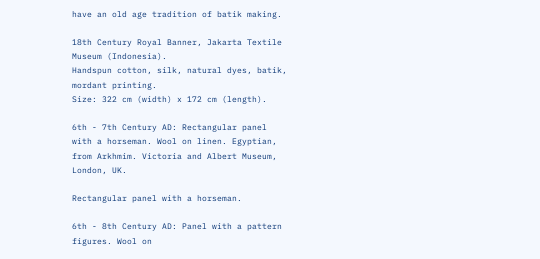have an old age tradition of batik making.

18th Century Royal Banner, Jakarta Textile Museum (Indonesia).
Handspun cotton, silk, natural dyes, batik, mordant printing.
Size: 322 cm (width) x 172 cm (length).

6th - 7th Century AD: Rectangular panel with a horseman. Wool on linen. Egyptian, from Arkhmim. Victoria and Albert Museum, London, UK.

Rectangular panel with a horseman.

6th - 8th Century AD: Panel with a pattern figures. Wool on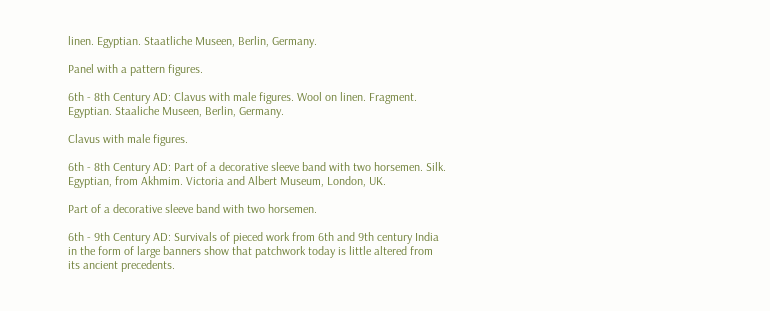linen. Egyptian. Staatliche Museen, Berlin, Germany.

Panel with a pattern figures.

6th - 8th Century AD: Clavus with male figures. Wool on linen. Fragment. Egyptian. Staaliche Museen, Berlin, Germany.

Clavus with male figures.

6th - 8th Century AD: Part of a decorative sleeve band with two horsemen. Silk. Egyptian, from Akhmim. Victoria and Albert Museum, London, UK.

Part of a decorative sleeve band with two horsemen.

6th - 9th Century AD: Survivals of pieced work from 6th and 9th century India in the form of large banners show that patchwork today is little altered from its ancient precedents.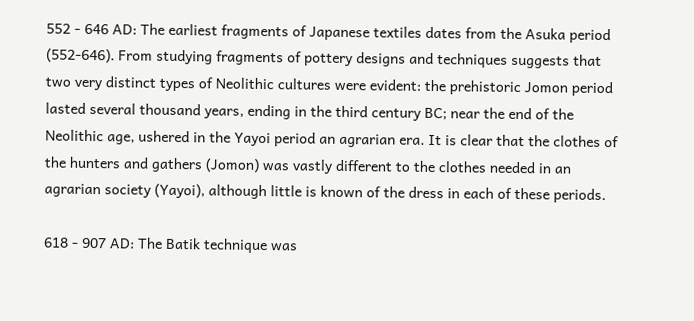552 - 646 AD: The earliest fragments of Japanese textiles dates from the Asuka period (552-646). From studying fragments of pottery designs and techniques suggests that two very distinct types of Neolithic cultures were evident: the prehistoric Jomon period lasted several thousand years, ending in the third century BC; near the end of the Neolithic age, ushered in the Yayoi period an agrarian era. It is clear that the clothes of the hunters and gathers (Jomon) was vastly different to the clothes needed in an agrarian society (Yayoi), although little is known of the dress in each of these periods.

618 - 907 AD: The Batik technique was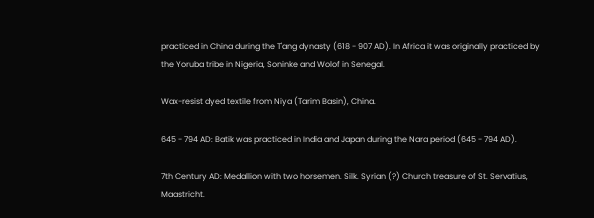practiced in China during the T'ang dynasty (618 - 907 AD). In Africa it was originally practiced by the Yoruba tribe in Nigeria, Soninke and Wolof in Senegal.

Wax-resist dyed textile from Niya (Tarim Basin), China.

645 - 794 AD: Batik was practiced in India and Japan during the Nara period (645 - 794 AD).

7th Century AD: Medallion with two horsemen. Silk. Syrian (?) Church treasure of St. Servatius, Maastricht.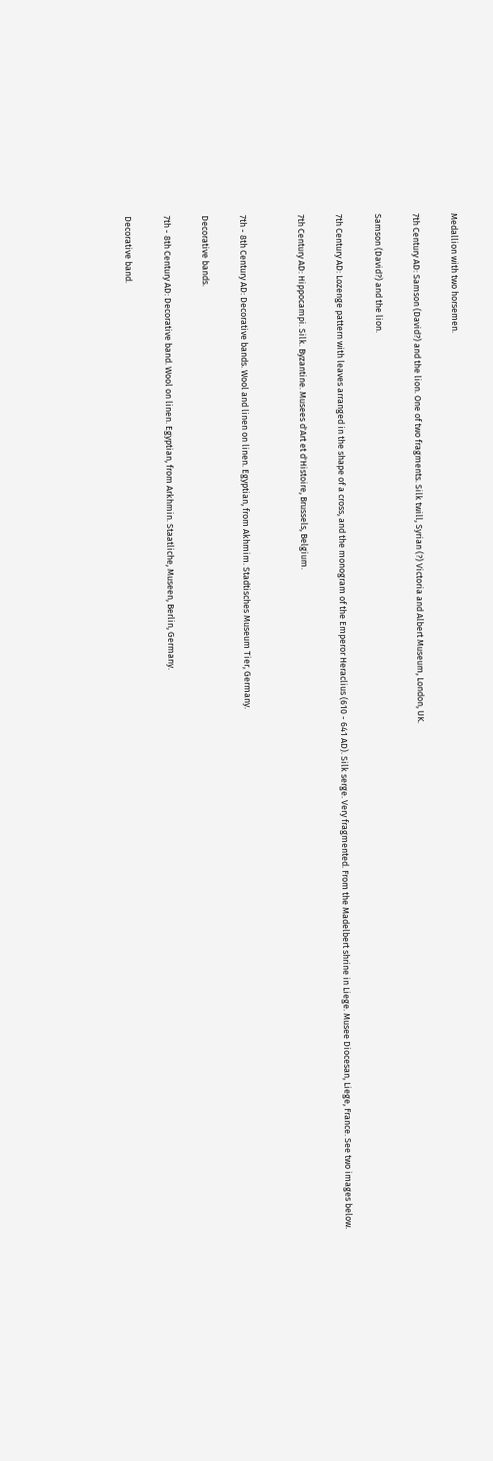Medallion with two horsemen.

7th Century AD: Samson (David?) and the lion. One of two fragments. Silk twill, Syrian (?) Victoria and Albert Museum, London, UK.

Samson (David?) and the lion.

7th Century AD: Lozenge pattern with leaves arranged in the shape of a cross, and the monogram of the Emperor Heraclius (610 - 641 AD). Silk serge. Very fragmented. From the Madelbert shrine in Liege. Musee Diocesan, Liege, France. See two images below.

7th Century AD: Hippocampi. Silk. Byzantine. Musees d'Art et d'Histoire, Brussels, Belgium.


7th - 8th Century AD: Decorative bands. Wool and linen on linen. Egyptian, from Akhmim. Stadtisches Museum Tier, Germany.

Decorative bands.

7th - 8th Century AD: Decorative band. Wool on linen. Egyptian, from Arkhmin. Staatliche, Museen, Berlin, Germany.

Decorative band.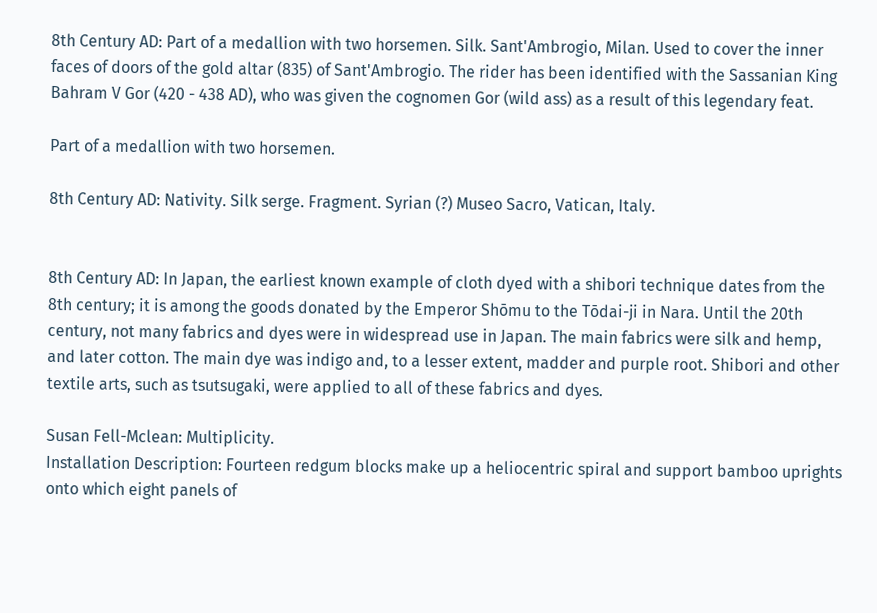8th Century AD: Part of a medallion with two horsemen. Silk. Sant'Ambrogio, Milan. Used to cover the inner faces of doors of the gold altar (835) of Sant'Ambrogio. The rider has been identified with the Sassanian King Bahram V Gor (420 - 438 AD), who was given the cognomen Gor (wild ass) as a result of this legendary feat.

Part of a medallion with two horsemen.

8th Century AD: Nativity. Silk serge. Fragment. Syrian (?) Museo Sacro, Vatican, Italy.


8th Century AD: In Japan, the earliest known example of cloth dyed with a shibori technique dates from the 8th century; it is among the goods donated by the Emperor Shōmu to the Tōdai-ji in Nara. Until the 20th century, not many fabrics and dyes were in widespread use in Japan. The main fabrics were silk and hemp, and later cotton. The main dye was indigo and, to a lesser extent, madder and purple root. Shibori and other textile arts, such as tsutsugaki, were applied to all of these fabrics and dyes.

Susan Fell-Mclean: Multiplicity.
Installation Description: Fourteen redgum blocks make up a heliocentric spiral and support bamboo uprights onto which eight panels of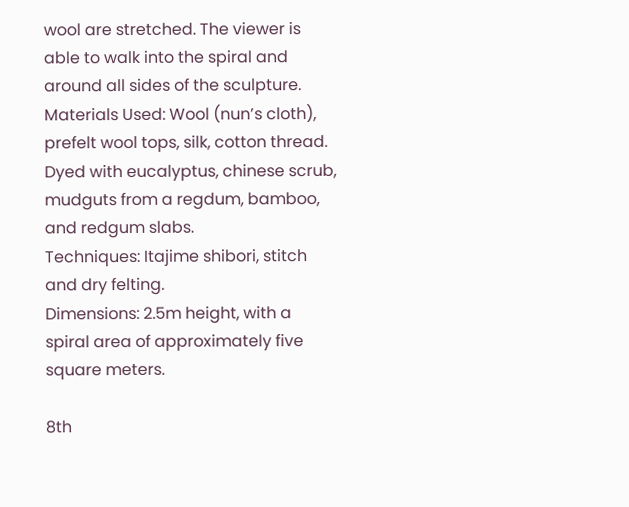wool are stretched. The viewer is able to walk into the spiral and around all sides of the sculpture.
Materials Used: Wool (nun’s cloth), prefelt wool tops, silk, cotton thread. Dyed with eucalyptus, chinese scrub, mudguts from a regdum, bamboo, and redgum slabs.
Techniques: Itajime shibori, stitch and dry felting.
Dimensions: 2.5m height, with a spiral area of approximately five square meters.

8th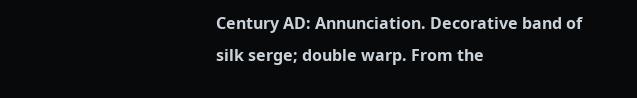Century AD: Annunciation. Decorative band of silk serge; double warp. From the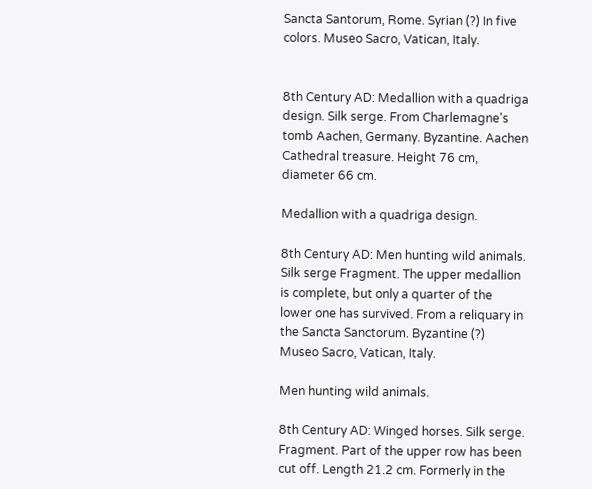Sancta Santorum, Rome. Syrian (?) In five colors. Museo Sacro, Vatican, Italy.


8th Century AD: Medallion with a quadriga design. Silk serge. From Charlemagne's tomb Aachen, Germany. Byzantine. Aachen Cathedral treasure. Height 76 cm, diameter 66 cm.

Medallion with a quadriga design.

8th Century AD: Men hunting wild animals. Silk serge Fragment. The upper medallion is complete, but only a quarter of the lower one has survived. From a reliquary in the Sancta Sanctorum. Byzantine (?) Museo Sacro, Vatican, Italy.

Men hunting wild animals.

8th Century AD: Winged horses. Silk serge. Fragment. Part of the upper row has been cut off. Length 21.2 cm. Formerly in the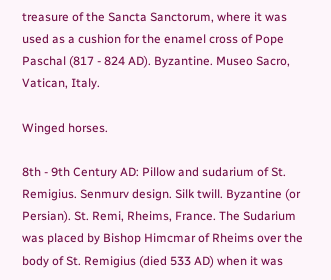treasure of the Sancta Sanctorum, where it was used as a cushion for the enamel cross of Pope Paschal (817 - 824 AD). Byzantine. Museo Sacro, Vatican, Italy.

Winged horses.

8th - 9th Century AD: Pillow and sudarium of St. Remigius. Senmurv design. Silk twill. Byzantine (or Persian). St. Remi, Rheims, France. The Sudarium was placed by Bishop Himcmar of Rheims over the body of St. Remigius (died 533 AD) when it was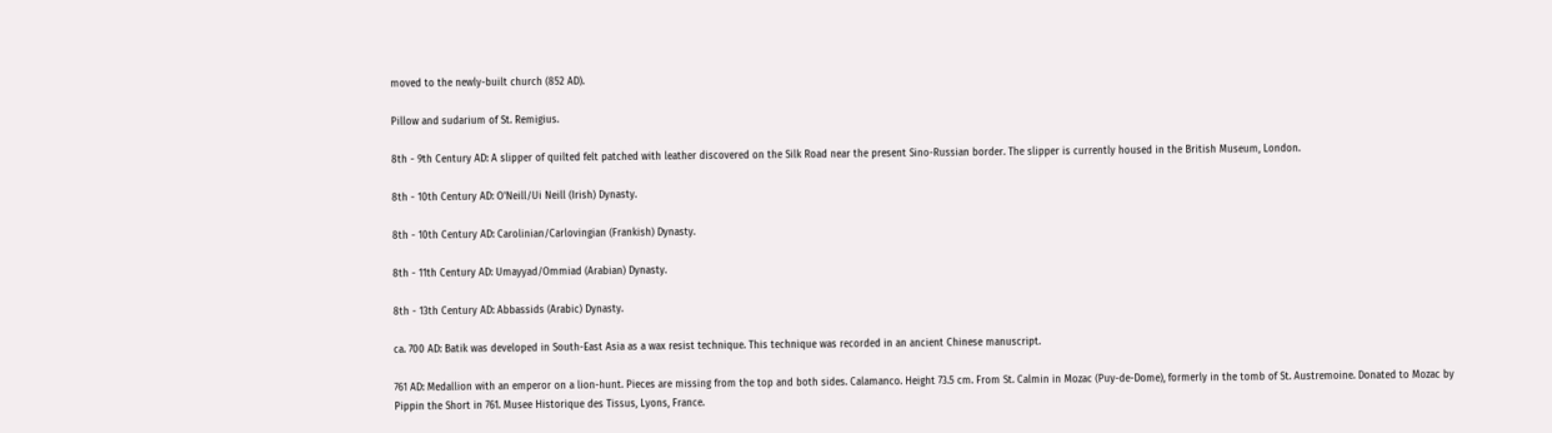moved to the newly-built church (852 AD).

Pillow and sudarium of St. Remigius.

8th - 9th Century AD: A slipper of quilted felt patched with leather discovered on the Silk Road near the present Sino-Russian border. The slipper is currently housed in the British Museum, London.

8th - 10th Century AD: O'Neill/Ui Neill (Irish) Dynasty.

8th - 10th Century AD: Carolinian/Carlovingian (Frankish) Dynasty.

8th - 11th Century AD: Umayyad/Ommiad (Arabian) Dynasty.

8th - 13th Century AD: Abbassids (Arabic) Dynasty.

ca. 700 AD: Batik was developed in South-East Asia as a wax resist technique. This technique was recorded in an ancient Chinese manuscript.

761 AD: Medallion with an emperor on a lion-hunt. Pieces are missing from the top and both sides. Calamanco. Height 73.5 cm. From St. Calmin in Mozac (Puy-de-Dome), formerly in the tomb of St. Austremoine. Donated to Mozac by Pippin the Short in 761. Musee Historique des Tissus, Lyons, France.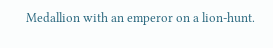Medallion with an emperor on a lion-hunt.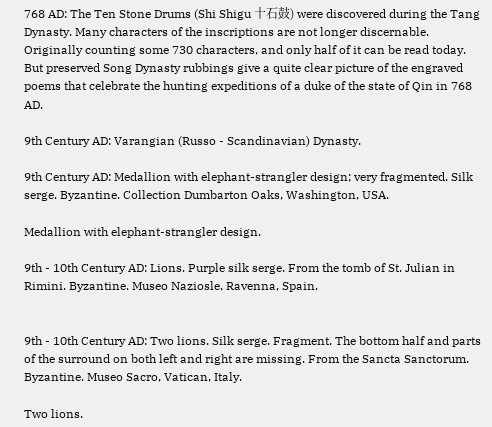768 AD: The Ten Stone Drums (Shi Shigu 十石鼓) were discovered during the Tang Dynasty. Many characters of the inscriptions are not longer discernable. Originally counting some 730 characters, and only half of it can be read today. But preserved Song Dynasty rubbings give a quite clear picture of the engraved poems that celebrate the hunting expeditions of a duke of the state of Qin in 768 AD.

9th Century AD: Varangian (Russo - Scandinavian) Dynasty.

9th Century AD: Medallion with elephant-strangler design; very fragmented. Silk serge. Byzantine. Collection Dumbarton Oaks, Washington, USA.

Medallion with elephant-strangler design.

9th - 10th Century AD: Lions. Purple silk serge. From the tomb of St. Julian in Rimini. Byzantine. Museo Naziosle, Ravenna, Spain.


9th - 10th Century AD: Two lions. Silk serge. Fragment. The bottom half and parts of the surround on both left and right are missing. From the Sancta Sanctorum. Byzantine. Museo Sacro, Vatican, Italy.

Two lions.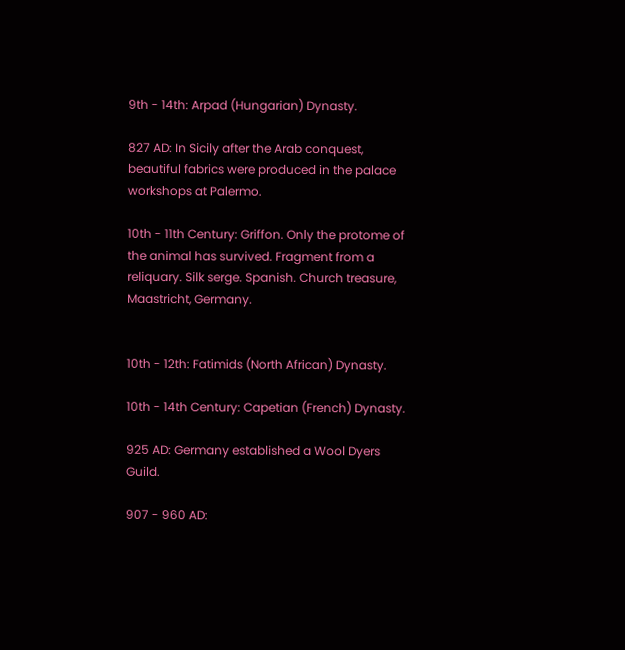9th - 14th: Arpad (Hungarian) Dynasty.

827 AD: In Sicily after the Arab conquest, beautiful fabrics were produced in the palace workshops at Palermo.

10th - 11th Century: Griffon. Only the protome of the animal has survived. Fragment from a reliquary. Silk serge. Spanish. Church treasure, Maastricht, Germany.


10th - 12th: Fatimids (North African) Dynasty.

10th - 14th Century: Capetian (French) Dynasty.

925 AD: Germany established a Wool Dyers Guild.

907 - 960 AD: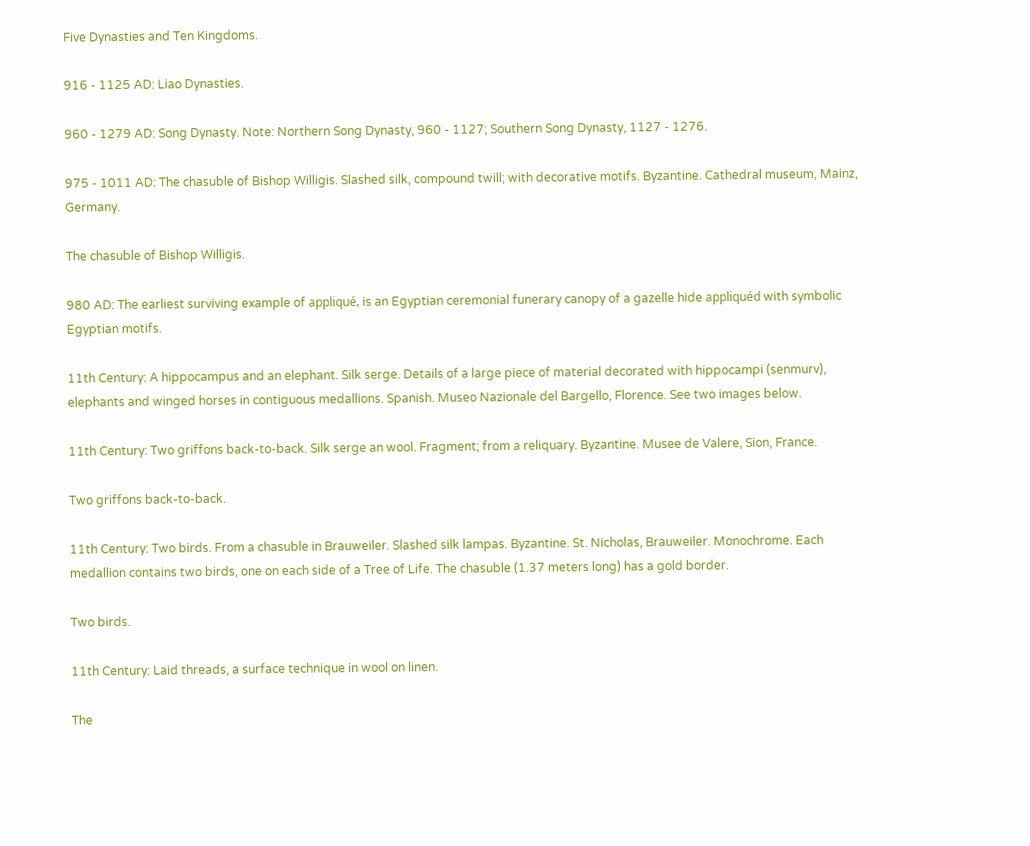Five Dynasties and Ten Kingdoms.

916 - 1125 AD: Liao Dynasties.

960 - 1279 AD: Song Dynasty. Note: Northern Song Dynasty, 960 - 1127; Southern Song Dynasty, 1127 - 1276.

975 - 1011 AD: The chasuble of Bishop Willigis. Slashed silk, compound twill; with decorative motifs. Byzantine. Cathedral museum, Mainz, Germany.

The chasuble of Bishop Willigis.

980 AD: The earliest surviving example of appliqué‚ is an Egyptian ceremonial funerary canopy of a gazelle hide appliquéd with symbolic Egyptian motifs.

11th Century: A hippocampus and an elephant. Silk serge. Details of a large piece of material decorated with hippocampi (senmurv), elephants and winged horses in contiguous medallions. Spanish. Museo Nazionale del Bargello, Florence. See two images below.

11th Century: Two griffons back-to-back. Silk serge an wool. Fragment; from a reliquary. Byzantine. Musee de Valere, Sion, France.

Two griffons back-to-back.

11th Century: Two birds. From a chasuble in Brauweiler. Slashed silk lampas. Byzantine. St. Nicholas, Brauweiler. Monochrome. Each medallion contains two birds, one on each side of a Tree of Life. The chasuble (1.37 meters long) has a gold border.

Two birds.

11th Century: Laid threads, a surface technique in wool on linen.

The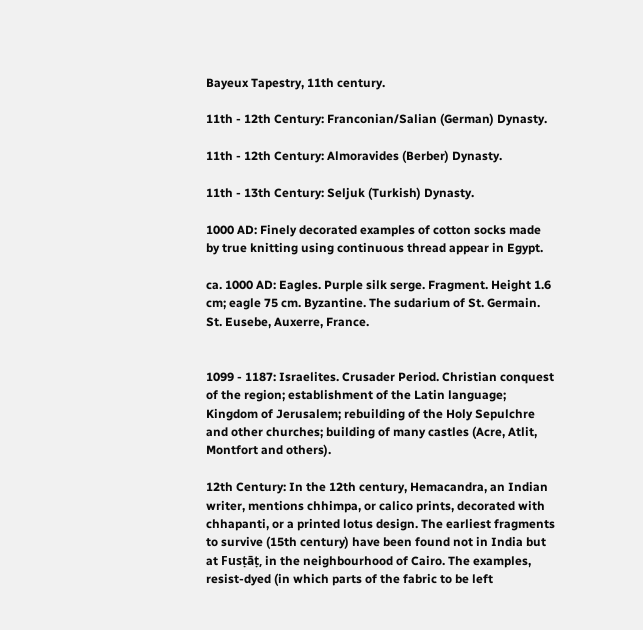Bayeux Tapestry, 11th century.

11th - 12th Century: Franconian/Salian (German) Dynasty.

11th - 12th Century: Almoravides (Berber) Dynasty.

11th - 13th Century: Seljuk (Turkish) Dynasty.

1000 AD: Finely decorated examples of cotton socks made by true knitting using continuous thread appear in Egypt.

ca. 1000 AD: Eagles. Purple silk serge. Fragment. Height 1.6 cm; eagle 75 cm. Byzantine. The sudarium of St. Germain. St. Eusebe, Auxerre, France.


1099 - 1187: Israelites. Crusader Period. Christian conquest of the region; establishment of the Latin language; Kingdom of Jerusalem; rebuilding of the Holy Sepulchre and other churches; building of many castles (Acre, Atlit, Montfort and others).

12th Century: In the 12th century, Hemacandra, an Indian writer, mentions chhimpa, or calico prints, decorated with chhapanti, or a printed lotus design. The earliest fragments to survive (15th century) have been found not in India but at Fusṭāṭ, in the neighbourhood of Cairo. The examples, resist-dyed (in which parts of the fabric to be left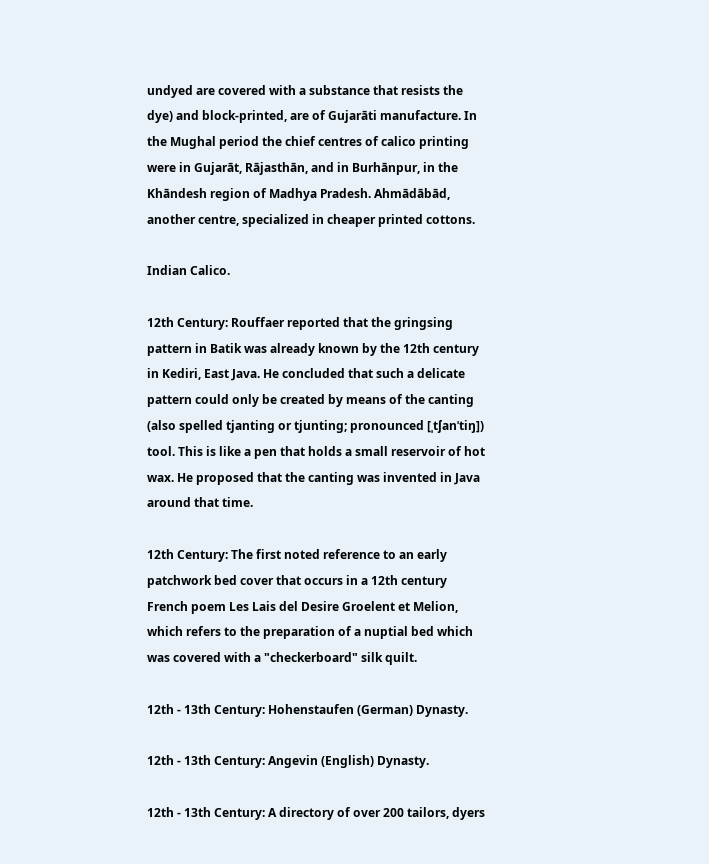undyed are covered with a substance that resists the dye) and block-printed, are of Gujarāti manufacture. In the Mughal period the chief centres of calico printing were in Gujarāt, Rājasthān, and in Burhānpur, in the Khāndesh region of Madhya Pradesh. Ahmādābād, another centre, specialized in cheaper printed cottons.

Indian Calico.

12th Century: Rouffaer reported that the gringsing pattern in Batik was already known by the 12th century in Kediri, East Java. He concluded that such a delicate pattern could only be created by means of the canting (also spelled tjanting or tjunting; pronounced [ˌtʃanˈtiŋ]) tool. This is like a pen that holds a small reservoir of hot wax. He proposed that the canting was invented in Java around that time.

12th Century: The first noted reference to an early patchwork bed cover that occurs in a 12th century French poem Les Lais del Desire Groelent et Melion, which refers to the preparation of a nuptial bed which was covered with a "checkerboard" silk quilt.

12th - 13th Century: Hohenstaufen (German) Dynasty.

12th - 13th Century: Angevin (English) Dynasty.

12th - 13th Century: A directory of over 200 tailors, dyers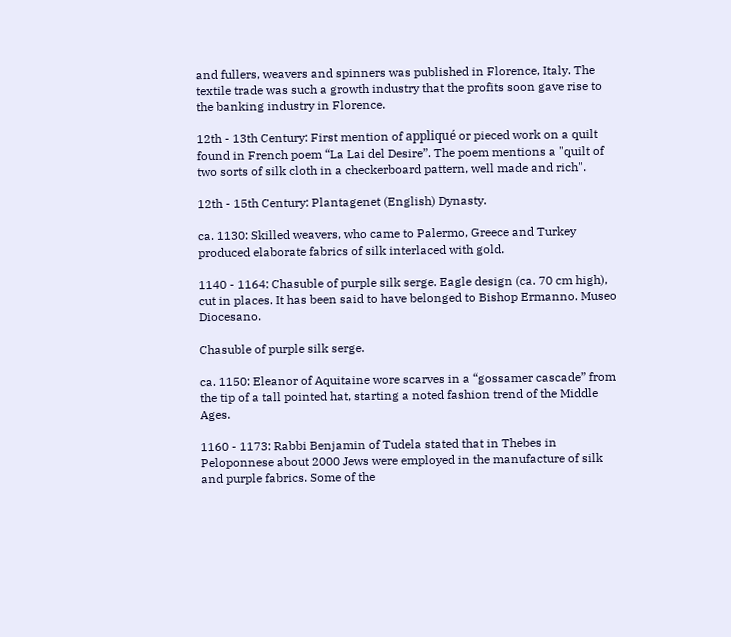and fullers, weavers and spinners was published in Florence, Italy. The textile trade was such a growth industry that the profits soon gave rise to the banking industry in Florence.

12th - 13th Century: First mention of appliqué or pieced work on a quilt found in French poem “La Lai del Desire”. The poem mentions a "quilt of two sorts of silk cloth in a checkerboard pattern, well made and rich".

12th - 15th Century: Plantagenet (English) Dynasty.

ca. 1130: Skilled weavers, who came to Palermo, Greece and Turkey produced elaborate fabrics of silk interlaced with gold.

1140 - 1164: Chasuble of purple silk serge. Eagle design (ca. 70 cm high), cut in places. It has been said to have belonged to Bishop Ermanno. Museo Diocesano.

Chasuble of purple silk serge.

ca. 1150: Eleanor of Aquitaine wore scarves in a “gossamer cascade” from the tip of a tall pointed hat, starting a noted fashion trend of the Middle Ages.

1160 - 1173: Rabbi Benjamin of Tudela stated that in Thebes in Peloponnese about 2000 Jews were employed in the manufacture of silk and purple fabrics. Some of the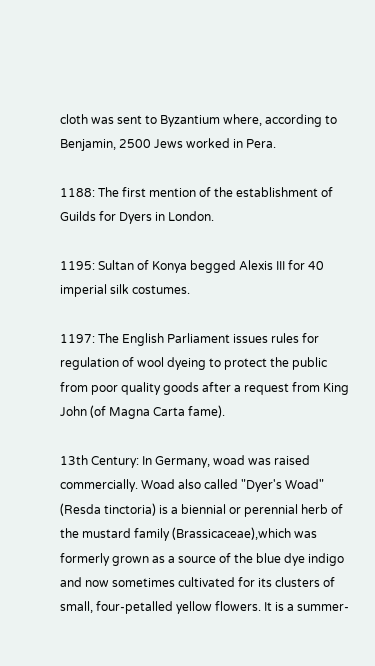cloth was sent to Byzantium where, according to Benjamin, 2500 Jews worked in Pera.

1188: The first mention of the establishment of Guilds for Dyers in London.

1195: Sultan of Konya begged Alexis III for 40 imperial silk costumes.

1197: The English Parliament issues rules for regulation of wool dyeing to protect the public from poor quality goods after a request from King John (of Magna Carta fame).

13th Century: In Germany, woad was raised commercially. Woad also called "Dyer's Woad" (Resda tinctoria) is a biennial or perennial herb of the mustard family (Brassicaceae),which was formerly grown as a source of the blue dye indigo and now sometimes cultivated for its clusters of small, four-petalled yellow flowers. It is a summer-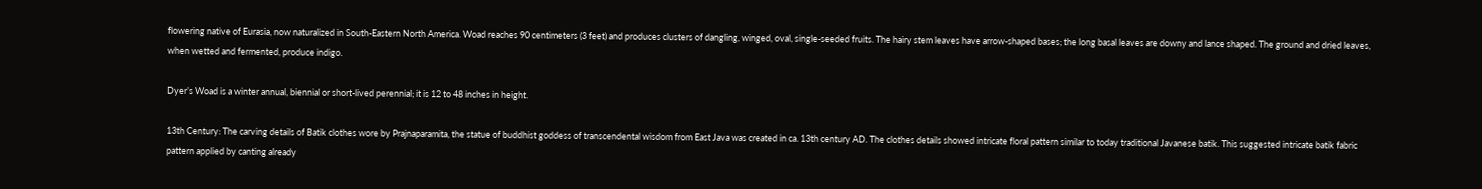flowering native of Eurasia, now naturalized in South-Eastern North America. Woad reaches 90 centimeters (3 feet) and produces clusters of dangling, winged, oval, single-seeded fruits. The hairy stem leaves have arrow-shaped bases; the long basal leaves are downy and lance shaped. The ground and dried leaves, when wetted and fermented, produce indigo.

Dyer’s Woad is a winter annual, biennial or short-lived perennial; it is 12 to 48 inches in height.

13th Century: The carving details of Batik clothes wore by Prajnaparamita, the statue of buddhist goddess of transcendental wisdom from East Java was created in ca. 13th century AD. The clothes details showed intricate floral pattern similar to today traditional Javanese batik. This suggested intricate batik fabric pattern applied by canting already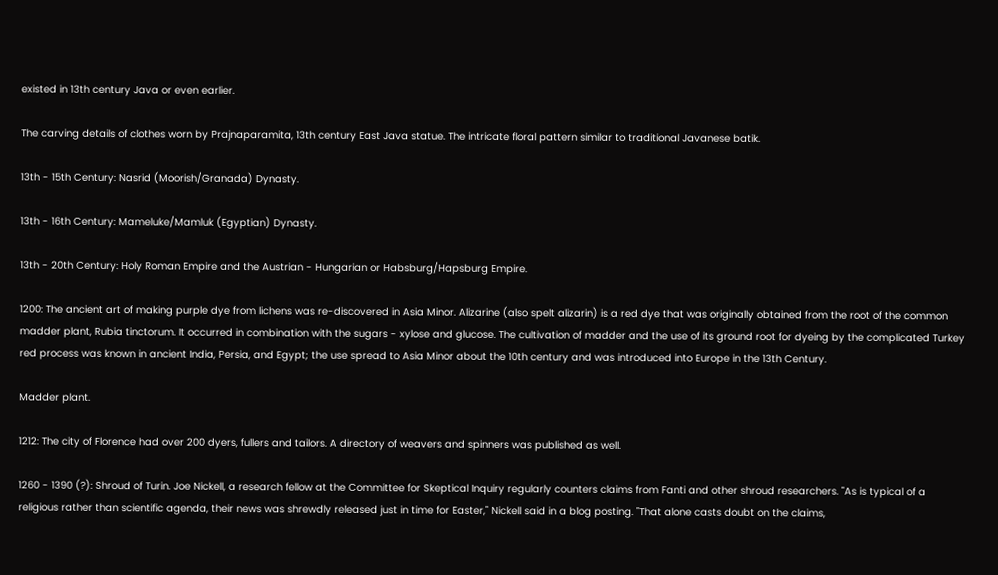existed in 13th century Java or even earlier.

The carving details of clothes worn by Prajnaparamita, 13th century East Java statue. The intricate floral pattern similar to traditional Javanese batik.

13th - 15th Century: Nasrid (Moorish/Granada) Dynasty.

13th - 16th Century: Mameluke/Mamluk (Egyptian) Dynasty.

13th - 20th Century: Holy Roman Empire and the Austrian - Hungarian or Habsburg/Hapsburg Empire.

1200: The ancient art of making purple dye from lichens was re-discovered in Asia Minor. Alizarine (also spelt alizarin) is a red dye that was originally obtained from the root of the common madder plant, Rubia tinctorum. It occurred in combination with the sugars - xylose and glucose. The cultivation of madder and the use of its ground root for dyeing by the complicated Turkey red process was known in ancient India, Persia, and Egypt; the use spread to Asia Minor about the 10th century and was introduced into Europe in the 13th Century.

Madder plant.

1212: The city of Florence had over 200 dyers, fullers and tailors. A directory of weavers and spinners was published as well.

1260 - 1390 (?): Shroud of Turin. Joe Nickell, a research fellow at the Committee for Skeptical Inquiry regularly counters claims from Fanti and other shroud researchers. "As is typical of a religious rather than scientific agenda, their news was shrewdly released just in time for Easter," Nickell said in a blog posting. "That alone casts doubt on the claims,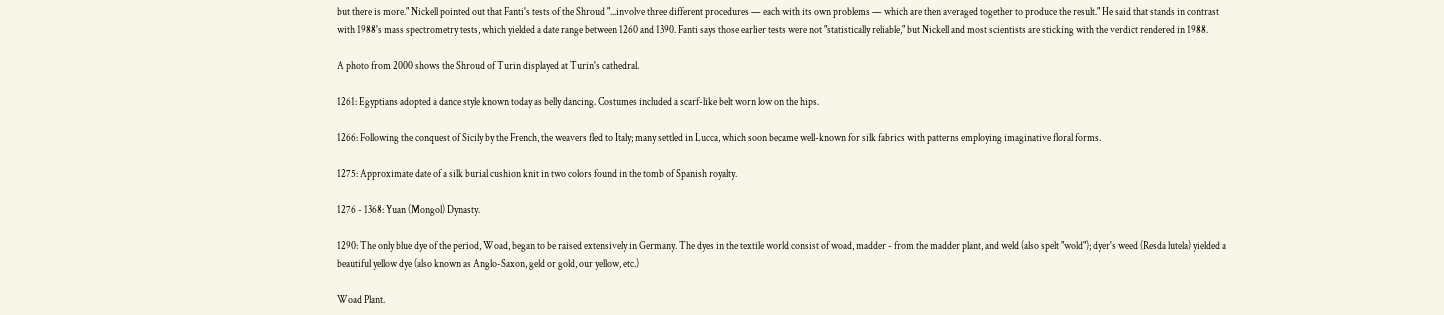but there is more." Nickell pointed out that Fanti's tests of the Shroud "...involve three different procedures — each with its own problems — which are then averaged together to produce the result." He said that stands in contrast with 1988's mass spectrometry tests, which yielded a date range between 1260 and 1390. Fanti says those earlier tests were not "statistically reliable," but Nickell and most scientists are sticking with the verdict rendered in 1988.

A photo from 2000 shows the Shroud of Turin displayed at Turin's cathedral.

1261: Egyptians adopted a dance style known today as belly dancing. Costumes included a scarf-like belt worn low on the hips.

1266: Following the conquest of Sicily by the French, the weavers fled to Italy; many settled in Lucca, which soon became well-known for silk fabrics with patterns employing imaginative floral forms.

1275: Approximate date of a silk burial cushion knit in two colors found in the tomb of Spanish royalty.

1276 - 1368: Yuan (Mongol) Dynasty.

1290: The only blue dye of the period, Woad, began to be raised extensively in Germany. The dyes in the textile world consist of woad, madder - from the madder plant, and weld (also spelt "wold"); dyer's weed (Resda lutela) yielded a beautiful yellow dye (also known as Anglo-Saxon, geld or gold, our yellow, etc.)

Woad Plant.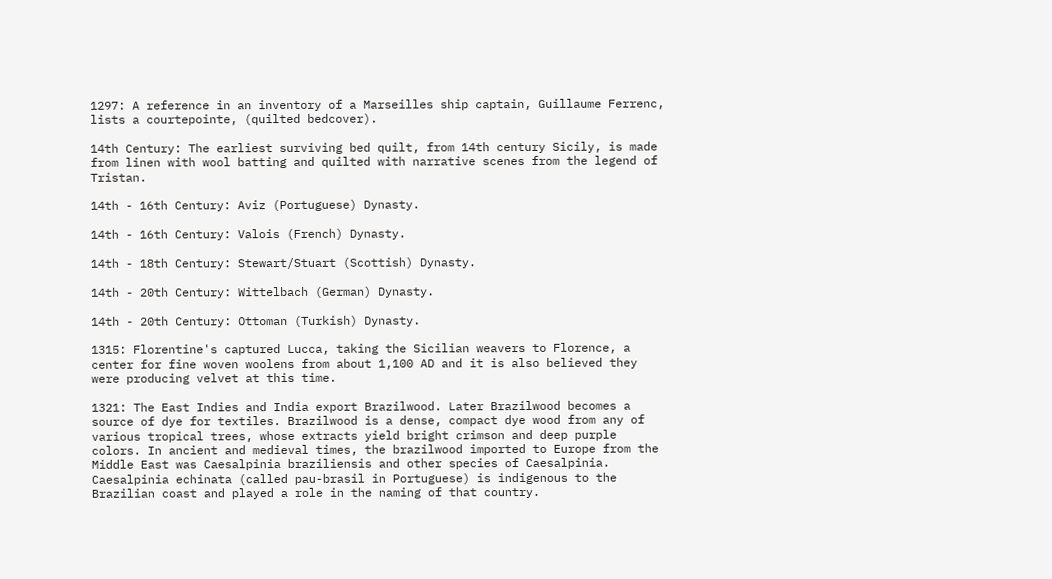1297: A reference in an inventory of a Marseilles ship captain, Guillaume Ferrenc, lists a courtepointe, (quilted bedcover).

14th Century: The earliest surviving bed quilt, from 14th century Sicily, is made from linen with wool batting and quilted with narrative scenes from the legend of Tristan.

14th - 16th Century: Aviz (Portuguese) Dynasty.

14th - 16th Century: Valois (French) Dynasty.

14th - 18th Century: Stewart/Stuart (Scottish) Dynasty.

14th - 20th Century: Wittelbach (German) Dynasty.

14th - 20th Century: Ottoman (Turkish) Dynasty.

1315: Florentine's captured Lucca, taking the Sicilian weavers to Florence, a center for fine woven woolens from about 1,100 AD and it is also believed they were producing velvet at this time.

1321: The East Indies and India export Brazilwood. Later Brazilwood becomes a source of dye for textiles. Brazilwood is a dense, compact dye wood from any of various tropical trees, whose extracts yield bright crimson and deep purple colors. In ancient and medieval times, the brazilwood imported to Europe from the Middle East was Caesalpinia braziliensis and other species of Caesalpinia. Caesalpinia echinata (called pau-brasil in Portuguese) is indigenous to the Brazilian coast and played a role in the naming of that country.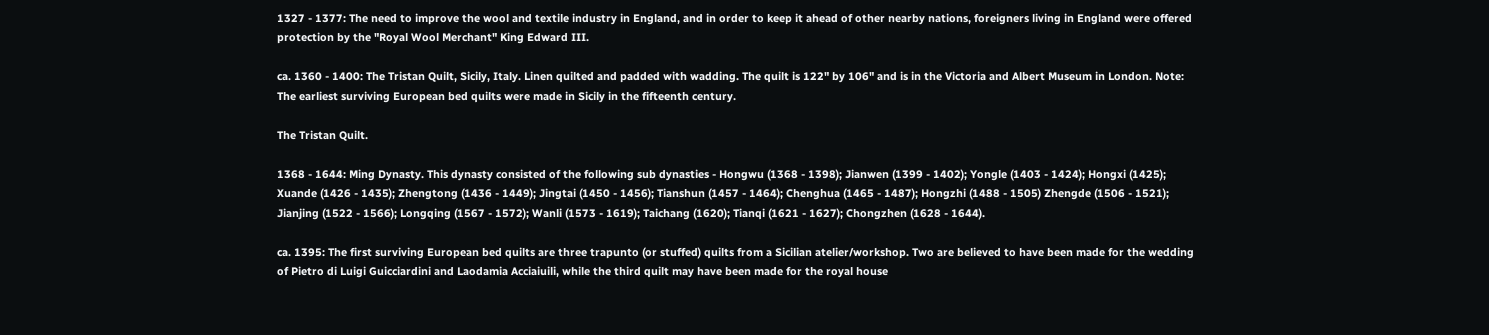1327 - 1377: The need to improve the wool and textile industry in England, and in order to keep it ahead of other nearby nations, foreigners living in England were offered protection by the "Royal Wool Merchant" King Edward III.

ca. 1360 - 1400: The Tristan Quilt, Sicily, Italy. Linen quilted and padded with wadding. The quilt is 122" by 106" and is in the Victoria and Albert Museum in London. Note: The earliest surviving European bed quilts were made in Sicily in the fifteenth century.

The Tristan Quilt.

1368 - 1644: Ming Dynasty. This dynasty consisted of the following sub dynasties - Hongwu (1368 - 1398); Jianwen (1399 - 1402); Yongle (1403 - 1424); Hongxi (1425); Xuande (1426 - 1435); Zhengtong (1436 - 1449); Jingtai (1450 - 1456); Tianshun (1457 - 1464); Chenghua (1465 - 1487); Hongzhi (1488 - 1505) Zhengde (1506 - 1521); Jianjing (1522 - 1566); Longqing (1567 - 1572); Wanli (1573 - 1619); Taichang (1620); Tianqi (1621 - 1627); Chongzhen (1628 - 1644).

ca. 1395: The first surviving European bed quilts are three trapunto (or stuffed) quilts from a Sicilian atelier/workshop. Two are believed to have been made for the wedding of Pietro di Luigi Guicciardini and Laodamia Acciaiuili, while the third quilt may have been made for the royal house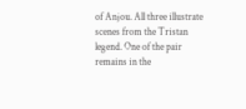of Anjou. All three illustrate scenes from the Tristan legend. One of the pair remains in the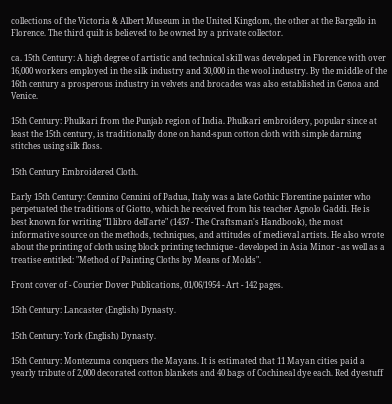collections of the Victoria & Albert Museum in the United Kingdom, the other at the Bargello in Florence. The third quilt is believed to be owned by a private collector.

ca. 15th Century: A high degree of artistic and technical skill was developed in Florence with over 16,000 workers employed in the silk industry and 30,000 in the wool industry. By the middle of the 16th century a prosperous industry in velvets and brocades was also established in Genoa and Venice.

15th Century: Phulkari from the Punjab region of India. Phulkari embroidery, popular since at least the 15th century, is traditionally done on hand-spun cotton cloth with simple darning stitches using silk floss.

15th Century Embroidered Cloth.

Early 15th Century: Cennino Cennini of Padua, Italy was a late Gothic Florentine painter who perpetuated the traditions of Giotto, which he received from his teacher Agnolo Gaddi. He is best known for writing "Il libro dell'arte" (1437 - The Craftsman's Handbook), the most informative source on the methods, techniques, and attitudes of medieval artists. He also wrote about the printing of cloth using block printing technique - developed in Asia Minor - as well as a treatise entitled: "Method of Painting Cloths by Means of Molds".

Front cover of - Courier Dover Publications, 01/06/1954 - Art - 142 pages.

15th Century: Lancaster (English) Dynasty.

15th Century: York (English) Dynasty.

15th Century: Montezuma conquers the Mayans. It is estimated that 11 Mayan cities paid a yearly tribute of 2,000 decorated cotton blankets and 40 bags of Cochineal dye each. Red dyestuff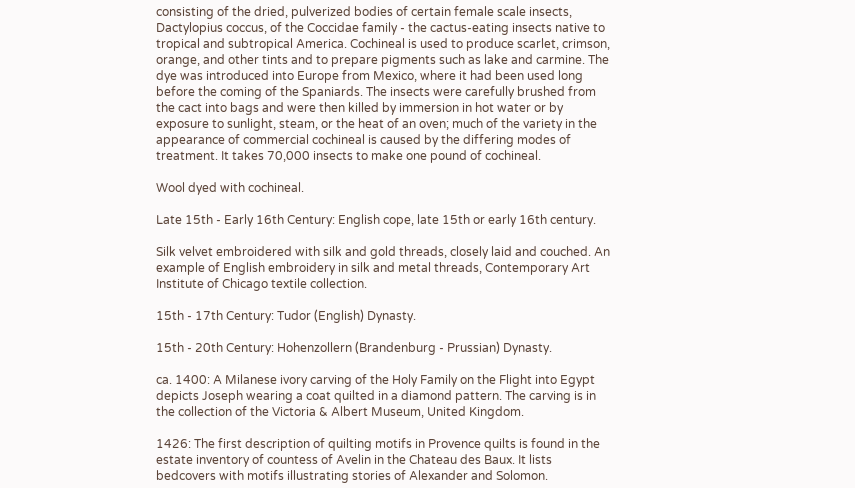consisting of the dried, pulverized bodies of certain female scale insects, Dactylopius coccus, of the Coccidae family - the cactus-eating insects native to tropical and subtropical America. Cochineal is used to produce scarlet, crimson, orange, and other tints and to prepare pigments such as lake and carmine. The dye was introduced into Europe from Mexico, where it had been used long before the coming of the Spaniards. The insects were carefully brushed from the cact into bags and were then killed by immersion in hot water or by exposure to sunlight, steam, or the heat of an oven; much of the variety in the appearance of commercial cochineal is caused by the differing modes of treatment. It takes 70,000 insects to make one pound of cochineal.

Wool dyed with cochineal.

Late 15th - Early 16th Century: English cope, late 15th or early 16th century.

Silk velvet embroidered with silk and gold threads, closely laid and couched. An example of English embroidery in silk and metal threads, Contemporary Art Institute of Chicago textile collection.

15th - 17th Century: Tudor (English) Dynasty.

15th - 20th Century: Hohenzollern (Brandenburg - Prussian) Dynasty.

ca. 1400: A Milanese ivory carving of the Holy Family on the Flight into Egypt depicts Joseph wearing a coat quilted in a diamond pattern. The carving is in the collection of the Victoria & Albert Museum, United Kingdom.

1426: The first description of quilting motifs in Provence quilts is found in the estate inventory of countess of Avelin in the Chateau des Baux. It lists bedcovers with motifs illustrating stories of Alexander and Solomon.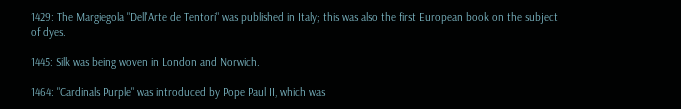1429: The Margiegola "Dell'Arte de Tentori" was published in Italy; this was also the first European book on the subject of dyes.

1445: Silk was being woven in London and Norwich.

1464: "Cardinals Purple" was introduced by Pope Paul II, which was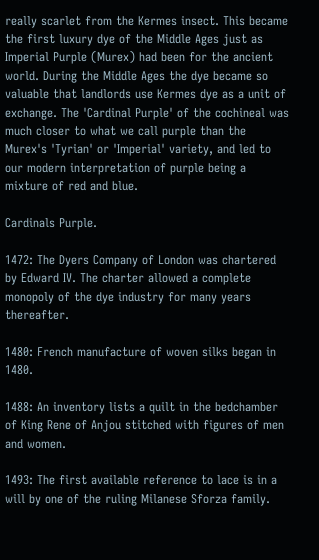really scarlet from the Kermes insect. This became the first luxury dye of the Middle Ages just as Imperial Purple (Murex) had been for the ancient world. During the Middle Ages the dye became so valuable that landlords use Kermes dye as a unit of exchange. The 'Cardinal Purple' of the cochineal was much closer to what we call purple than the Murex's 'Tyrian' or 'Imperial' variety, and led to our modern interpretation of purple being a mixture of red and blue.

Cardinals Purple.

1472: The Dyers Company of London was chartered by Edward IV. The charter allowed a complete monopoly of the dye industry for many years thereafter.

1480: French manufacture of woven silks began in 1480.

1488: An inventory lists a quilt in the bedchamber of King Rene of Anjou stitched with figures of men and women.

1493: The first available reference to lace is in a will by one of the ruling Milanese Sforza family.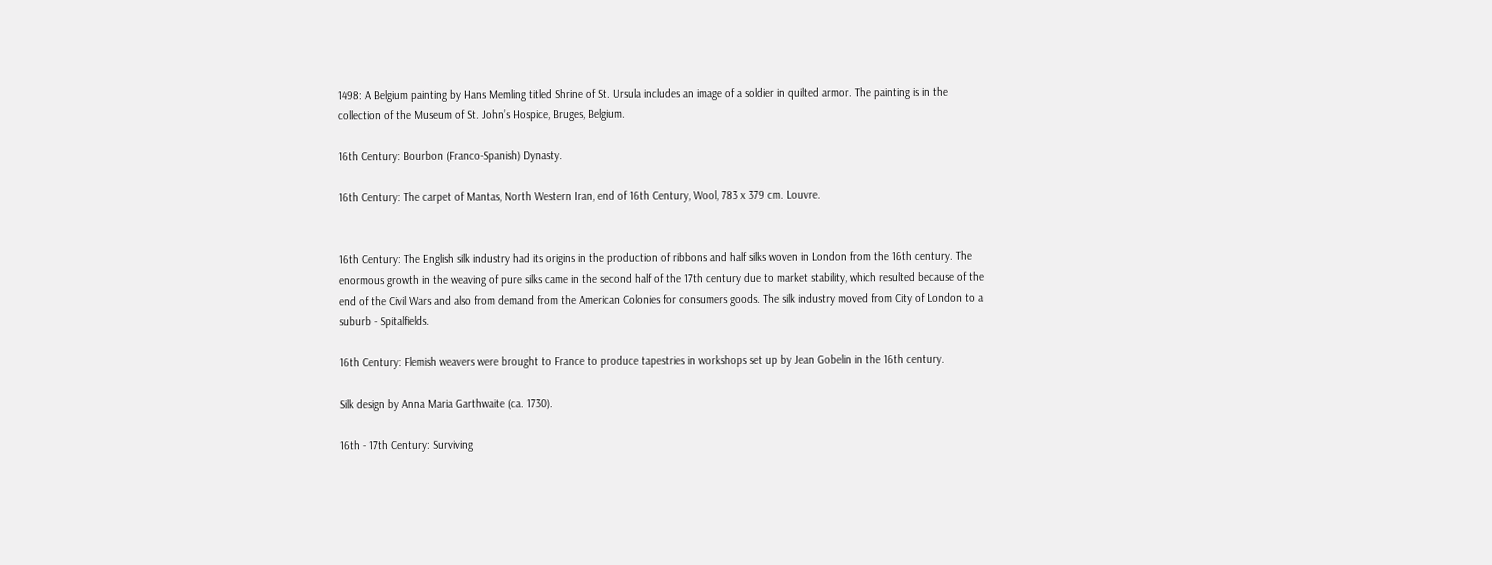1498: A Belgium painting by Hans Memling titled Shrine of St. Ursula includes an image of a soldier in quilted armor. The painting is in the collection of the Museum of St. John’s Hospice, Bruges, Belgium.

16th Century: Bourbon (Franco-Spanish) Dynasty.

16th Century: The carpet of Mantas, North Western Iran, end of 16th Century, Wool, 783 x 379 cm. Louvre.


16th Century: The English silk industry had its origins in the production of ribbons and half silks woven in London from the 16th century. The enormous growth in the weaving of pure silks came in the second half of the 17th century due to market stability, which resulted because of the end of the Civil Wars and also from demand from the American Colonies for consumers goods. The silk industry moved from City of London to a suburb - Spitalfields.

16th Century: Flemish weavers were brought to France to produce tapestries in workshops set up by Jean Gobelin in the 16th century.

Silk design by Anna Maria Garthwaite (ca. 1730).

16th - 17th Century: Surviving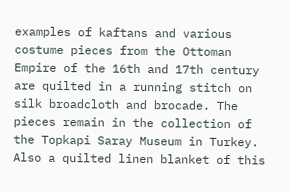examples of kaftans and various costume pieces from the Ottoman Empire of the 16th and 17th century are quilted in a running stitch on silk broadcloth and brocade. The pieces remain in the collection of the Topkapi Saray Museum in Turkey. Also a quilted linen blanket of this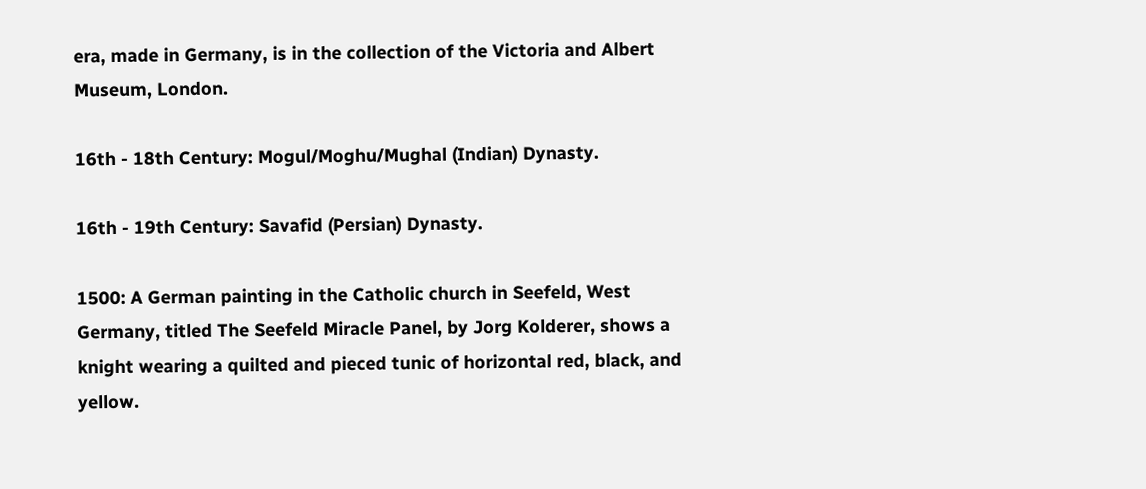era, made in Germany, is in the collection of the Victoria and Albert Museum, London.

16th - 18th Century: Mogul/Moghu/Mughal (Indian) Dynasty.

16th - 19th Century: Savafid (Persian) Dynasty.

1500: A German painting in the Catholic church in Seefeld, West Germany, titled The Seefeld Miracle Panel, by Jorg Kolderer, shows a knight wearing a quilted and pieced tunic of horizontal red, black, and yellow.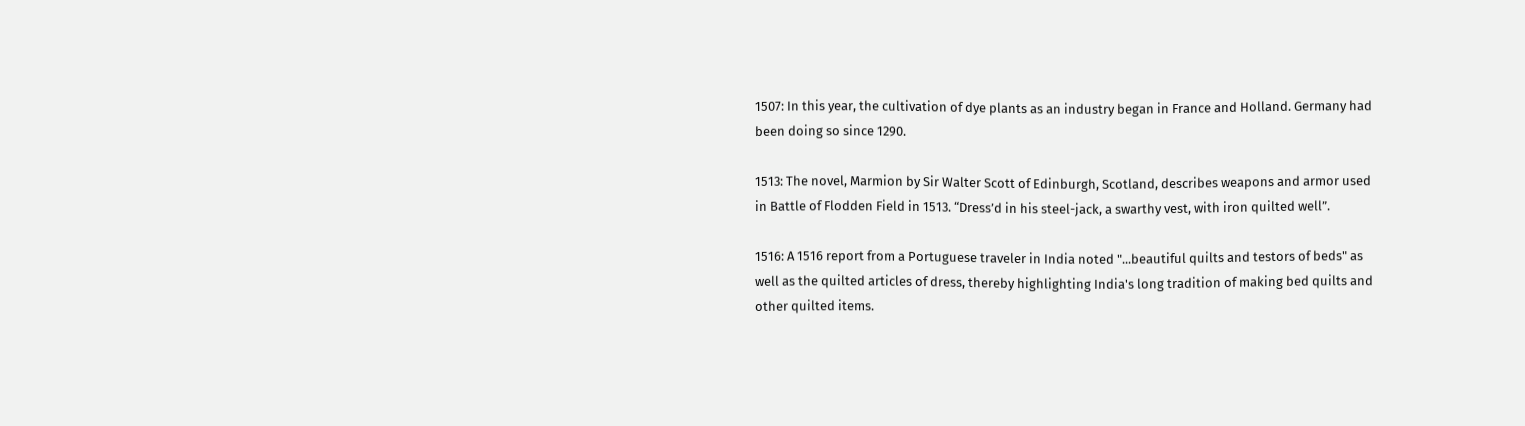1507: In this year, the cultivation of dye plants as an industry began in France and Holland. Germany had been doing so since 1290.

1513: The novel, Marmion by Sir Walter Scott of Edinburgh, Scotland, describes weapons and armor used in Battle of Flodden Field in 1513. “Dress’d in his steel-jack, a swarthy vest, with iron quilted well”.

1516: A 1516 report from a Portuguese traveler in India noted "...beautiful quilts and testors of beds" as well as the quilted articles of dress, thereby highlighting India's long tradition of making bed quilts and other quilted items.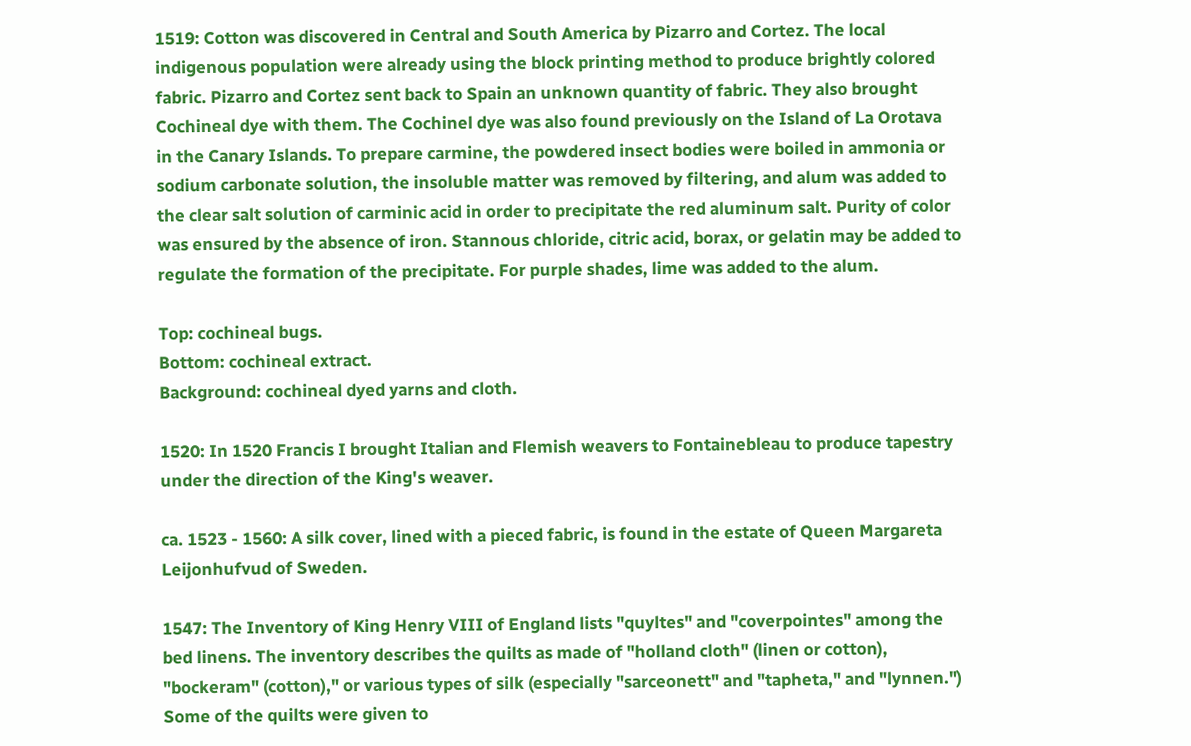1519: Cotton was discovered in Central and South America by Pizarro and Cortez. The local indigenous population were already using the block printing method to produce brightly colored fabric. Pizarro and Cortez sent back to Spain an unknown quantity of fabric. They also brought Cochineal dye with them. The Cochinel dye was also found previously on the Island of La Orotava in the Canary Islands. To prepare carmine, the powdered insect bodies were boiled in ammonia or sodium carbonate solution, the insoluble matter was removed by filtering, and alum was added to the clear salt solution of carminic acid in order to precipitate the red aluminum salt. Purity of color was ensured by the absence of iron. Stannous chloride, citric acid, borax, or gelatin may be added to regulate the formation of the precipitate. For purple shades, lime was added to the alum.

Top: cochineal bugs.
Bottom: cochineal extract.
Background: cochineal dyed yarns and cloth.

1520: In 1520 Francis I brought Italian and Flemish weavers to Fontainebleau to produce tapestry under the direction of the King's weaver.

ca. 1523 - 1560: A silk cover, lined with a pieced fabric, is found in the estate of Queen Margareta Leijonhufvud of Sweden.

1547: The Inventory of King Henry VIII of England lists "quyltes" and "coverpointes" among the bed linens. The inventory describes the quilts as made of "holland cloth" (linen or cotton), "bockeram" (cotton)," or various types of silk (especially "sarceonett" and "tapheta," and "lynnen.") Some of the quilts were given to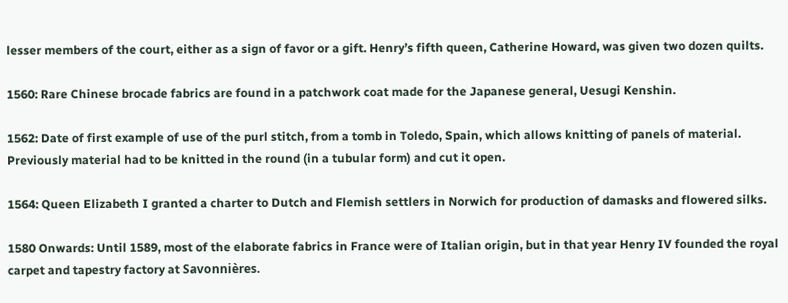lesser members of the court, either as a sign of favor or a gift. Henry’s fifth queen, Catherine Howard, was given two dozen quilts.

1560: Rare Chinese brocade fabrics are found in a patchwork coat made for the Japanese general, Uesugi Kenshin.

1562: Date of first example of use of the purl stitch, from a tomb in Toledo, Spain, which allows knitting of panels of material. Previously material had to be knitted in the round (in a tubular form) and cut it open.

1564: Queen Elizabeth I granted a charter to Dutch and Flemish settlers in Norwich for production of damasks and flowered silks.

1580 Onwards: Until 1589, most of the elaborate fabrics in France were of Italian origin, but in that year Henry IV founded the royal carpet and tapestry factory at Savonnières.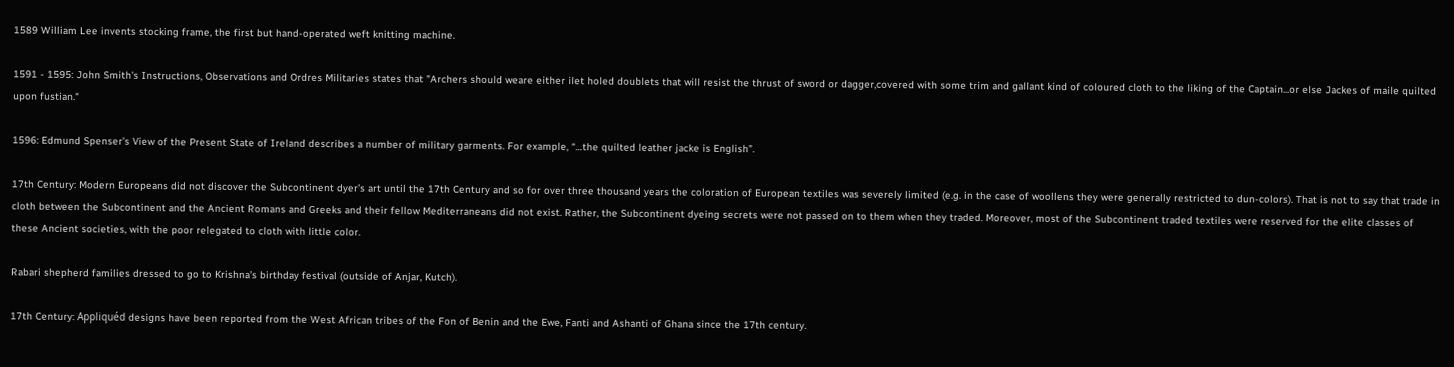1589 William Lee invents stocking frame, the first but hand-operated weft knitting machine.

1591 - 1595: John Smith's Instructions, Observations and Ordres Militaries states that "Archers should weare either ilet holed doublets that will resist the thrust of sword or dagger,covered with some trim and gallant kind of coloured cloth to the liking of the Captain...or else Jackes of maile quilted upon fustian."

1596: Edmund Spenser’s View of the Present State of Ireland describes a number of military garments. For example, “…the quilted leather jacke is English”.

17th Century: Modern Europeans did not discover the Subcontinent dyer’s art until the 17th Century and so for over three thousand years the coloration of European textiles was severely limited (e.g. in the case of woollens they were generally restricted to dun-colors). That is not to say that trade in cloth between the Subcontinent and the Ancient Romans and Greeks and their fellow Mediterraneans did not exist. Rather, the Subcontinent dyeing secrets were not passed on to them when they traded. Moreover, most of the Subcontinent traded textiles were reserved for the elite classes of these Ancient societies, with the poor relegated to cloth with little color.

Rabari shepherd families dressed to go to Krishna’s birthday festival (outside of Anjar, Kutch).

17th Century: Appliquéd designs have been reported from the West African tribes of the Fon of Benin and the Ewe, Fanti and Ashanti of Ghana since the 17th century.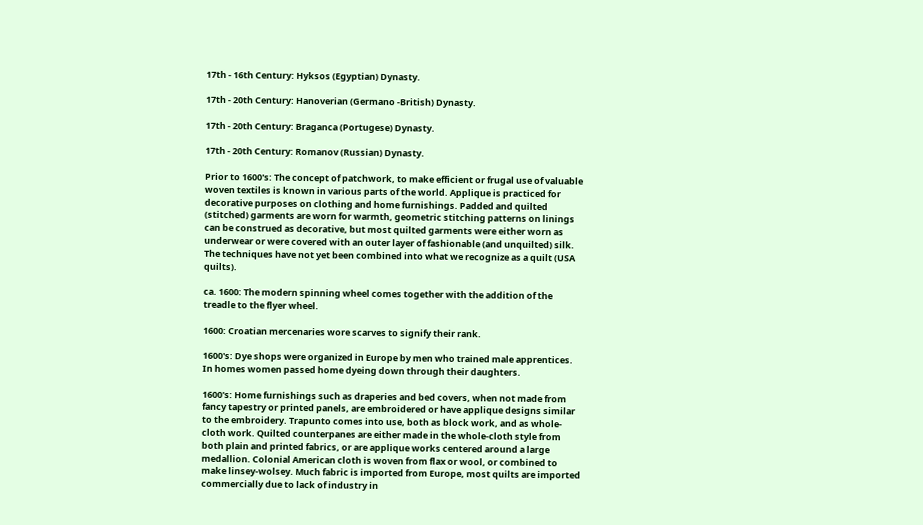17th - 16th Century: Hyksos (Egyptian) Dynasty.

17th - 20th Century: Hanoverian (Germano -British) Dynasty.

17th - 20th Century: Braganca (Portugese) Dynasty.

17th - 20th Century: Romanov (Russian) Dynasty.

Prior to 1600's: The concept of patchwork, to make efficient or frugal use of valuable woven textiles is known in various parts of the world. Applique is practiced for decorative purposes on clothing and home furnishings. Padded and quilted (stitched) garments are worn for warmth, geometric stitching patterns on linings can be construed as decorative, but most quilted garments were either worn as underwear or were covered with an outer layer of fashionable (and unquilted) silk. The techniques have not yet been combined into what we recognize as a quilt (USA quilts).

ca. 1600: The modern spinning wheel comes together with the addition of the treadle to the flyer wheel.

1600: Croatian mercenaries wore scarves to signify their rank.

1600's: Dye shops were organized in Europe by men who trained male apprentices. In homes women passed home dyeing down through their daughters.

1600's: Home furnishings such as draperies and bed covers, when not made from fancy tapestry or printed panels, are embroidered or have applique designs similar to the embroidery. Trapunto comes into use, both as block work, and as whole-cloth work. Quilted counterpanes are either made in the whole-cloth style from both plain and printed fabrics, or are applique works centered around a large medallion. Colonial American cloth is woven from flax or wool, or combined to make linsey-wolsey. Much fabric is imported from Europe, most quilts are imported commercially due to lack of industry in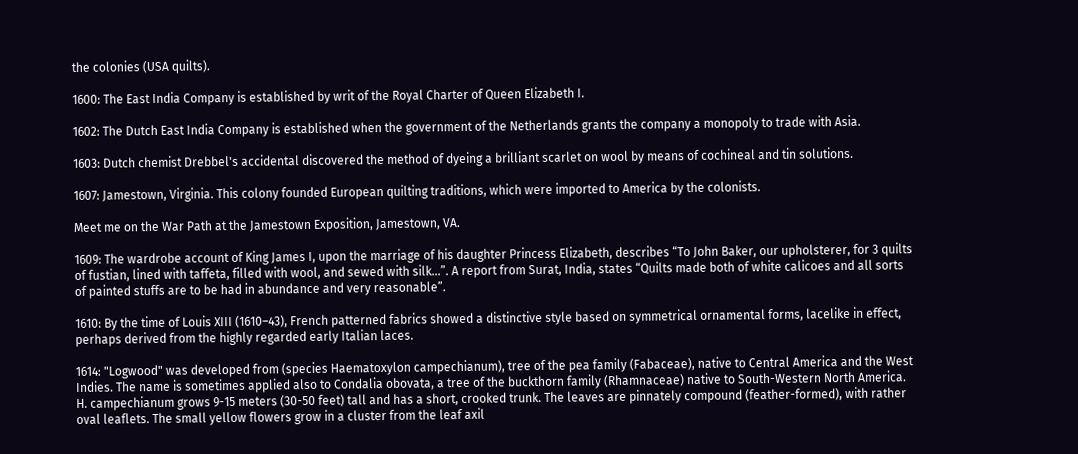the colonies (USA quilts).

1600: The East India Company is established by writ of the Royal Charter of Queen Elizabeth I.

1602: The Dutch East India Company is established when the government of the Netherlands grants the company a monopoly to trade with Asia.

1603: Dutch chemist Drebbel's accidental discovered the method of dyeing a brilliant scarlet on wool by means of cochineal and tin solutions.

1607: Jamestown, Virginia. This colony founded European quilting traditions, which were imported to America by the colonists.

Meet me on the War Path at the Jamestown Exposition, Jamestown, VA.

1609: The wardrobe account of King James I, upon the marriage of his daughter Princess Elizabeth, describes “To John Baker, our upholsterer, for 3 quilts of fustian, lined with taffeta, filled with wool, and sewed with silk…”. A report from Surat, India, states “Quilts made both of white calicoes and all sorts of painted stuffs are to be had in abundance and very reasonable”.

1610: By the time of Louis XIII (1610–43), French patterned fabrics showed a distinctive style based on symmetrical ornamental forms, lacelike in effect, perhaps derived from the highly regarded early Italian laces.

1614: "Logwood" was developed from (species Haematoxylon campechianum), tree of the pea family (Fabaceae), native to Central America and the West Indies. The name is sometimes applied also to Condalia obovata, a tree of the buckthorn family (Rhamnaceae) native to South-Western North America. H. campechianum grows 9-15 meters (30-50 feet) tall and has a short, crooked trunk. The leaves are pinnately compound (feather-formed), with rather oval leaflets. The small yellow flowers grow in a cluster from the leaf axil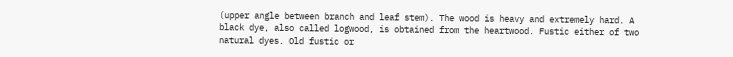(upper angle between branch and leaf stem). The wood is heavy and extremely hard. A black dye, also called logwood, is obtained from the heartwood. Fustic either of two natural dyes. Old fustic or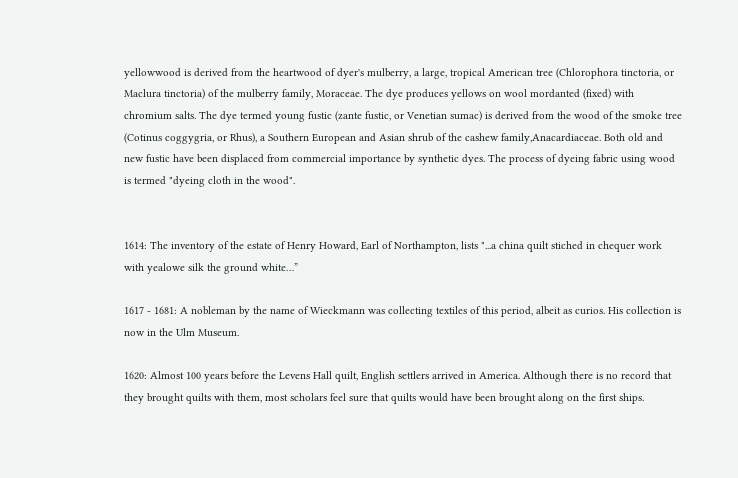yellowwood is derived from the heartwood of dyer's mulberry, a large, tropical American tree (Chlorophora tinctoria, or Maclura tinctoria) of the mulberry family, Moraceae. The dye produces yellows on wool mordanted (fixed) with chromium salts. The dye termed young fustic (zante fustic, or Venetian sumac) is derived from the wood of the smoke tree (Cotinus coggygria, or Rhus), a Southern European and Asian shrub of the cashew family,Anacardiaceae. Both old and new fustic have been displaced from commercial importance by synthetic dyes. The process of dyeing fabric using wood is termed "dyeing cloth in the wood".


1614: The inventory of the estate of Henry Howard, Earl of Northampton, lists "...a china quilt stiched in chequer work with yealowe silk the ground white…”

1617 - 1681: A nobleman by the name of Wieckmann was collecting textiles of this period, albeit as curios. His collection is now in the Ulm Museum.

1620: Almost 100 years before the Levens Hall quilt, English settlers arrived in America. Although there is no record that they brought quilts with them, most scholars feel sure that quilts would have been brought along on the first ships.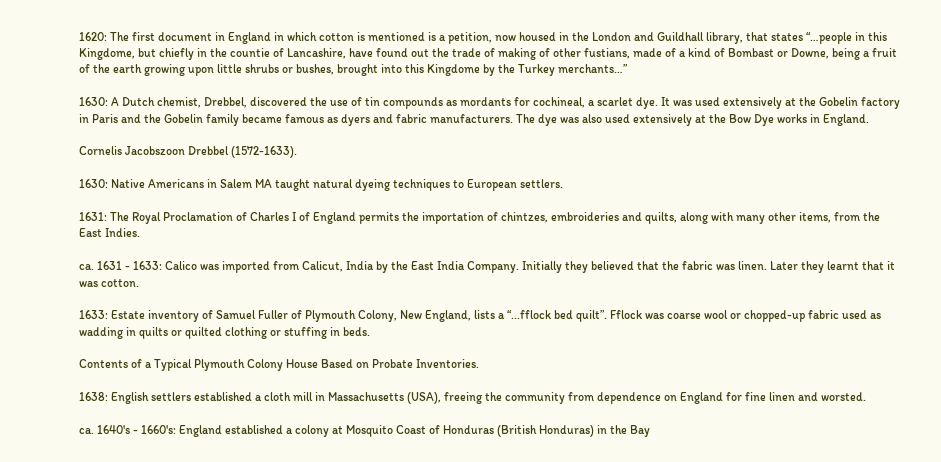1620: The first document in England in which cotton is mentioned is a petition, now housed in the London and Guildhall library, that states “…people in this Kingdome, but chiefly in the countie of Lancashire, have found out the trade of making of other fustians, made of a kind of Bombast or Downe, being a fruit of the earth growing upon little shrubs or bushes, brought into this Kingdome by the Turkey merchants…”

1630: A Dutch chemist, Drebbel, discovered the use of tin compounds as mordants for cochineal, a scarlet dye. It was used extensively at the Gobelin factory in Paris and the Gobelin family became famous as dyers and fabric manufacturers. The dye was also used extensively at the Bow Dye works in England.

Cornelis Jacobszoon Drebbel (1572-1633).

1630: Native Americans in Salem MA taught natural dyeing techniques to European settlers.

1631: The Royal Proclamation of Charles I of England permits the importation of chintzes, embroideries and quilts, along with many other items, from the East Indies.

ca. 1631 - 1633: Calico was imported from Calicut, India by the East India Company. Initially they believed that the fabric was linen. Later they learnt that it was cotton.

1633: Estate inventory of Samuel Fuller of Plymouth Colony, New England, lists a “...fflock bed quilt”. Fflock was coarse wool or chopped-up fabric used as wadding in quilts or quilted clothing or stuffing in beds.

Contents of a Typical Plymouth Colony House Based on Probate Inventories.

1638: English settlers established a cloth mill in Massachusetts (USA), freeing the community from dependence on England for fine linen and worsted.

ca. 1640's - 1660's: England established a colony at Mosquito Coast of Honduras (British Honduras) in the Bay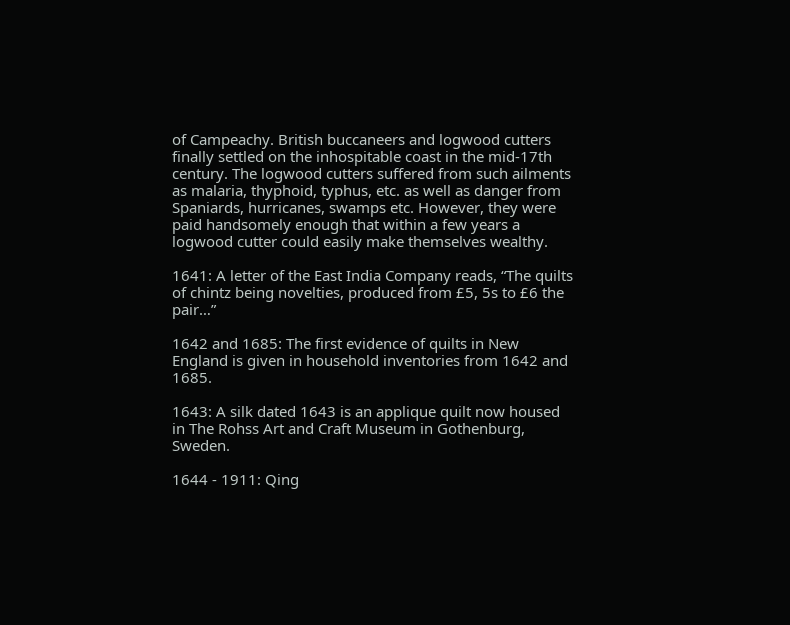of Campeachy. British buccaneers and logwood cutters finally settled on the inhospitable coast in the mid-17th century. The logwood cutters suffered from such ailments as malaria, thyphoid, typhus, etc. as well as danger from Spaniards, hurricanes, swamps etc. However, they were paid handsomely enough that within a few years a logwood cutter could easily make themselves wealthy.

1641: A letter of the East India Company reads, “The quilts of chintz being novelties, produced from £5, 5s to £6 the pair…”

1642 and 1685: The first evidence of quilts in New England is given in household inventories from 1642 and 1685.

1643: A silk dated 1643 is an applique quilt now housed in The Rohss Art and Craft Museum in Gothenburg, Sweden.

1644 - 1911: Qing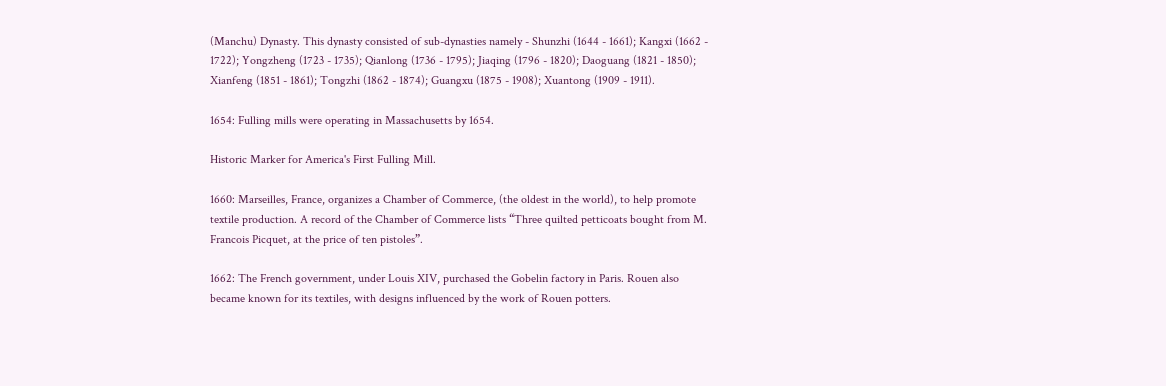(Manchu) Dynasty. This dynasty consisted of sub-dynasties namely - Shunzhi (1644 - 1661); Kangxi (1662 - 1722); Yongzheng (1723 - 1735); Qianlong (1736 - 1795); Jiaqing (1796 - 1820); Daoguang (1821 - 1850); Xianfeng (1851 - 1861); Tongzhi (1862 - 1874); Guangxu (1875 - 1908); Xuantong (1909 - 1911).

1654: Fulling mills were operating in Massachusetts by 1654.

Historic Marker for America's First Fulling Mill.

1660: Marseilles, France, organizes a Chamber of Commerce, (the oldest in the world), to help promote textile production. A record of the Chamber of Commerce lists “Three quilted petticoats bought from M. Francois Picquet, at the price of ten pistoles”.

1662: The French government, under Louis XIV, purchased the Gobelin factory in Paris. Rouen also became known for its textiles, with designs influenced by the work of Rouen potters.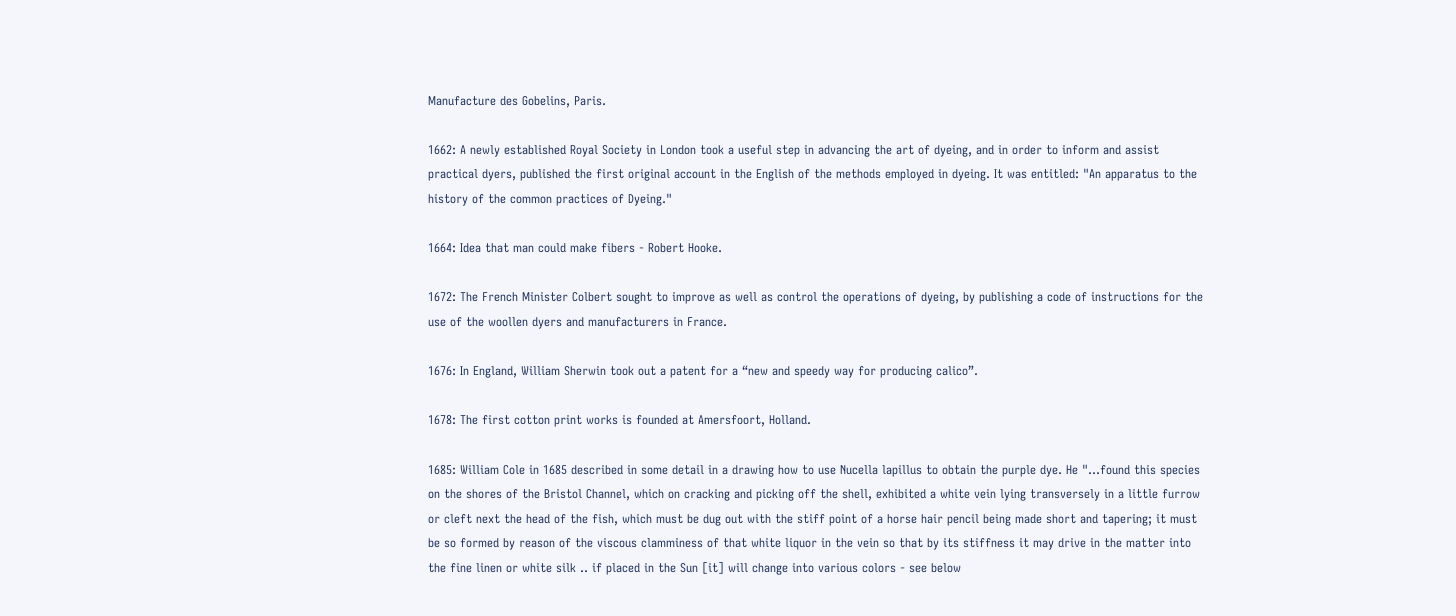Manufacture des Gobelins, Paris.

1662: A newly established Royal Society in London took a useful step in advancing the art of dyeing, and in order to inform and assist practical dyers, published the first original account in the English of the methods employed in dyeing. It was entitled: "An apparatus to the history of the common practices of Dyeing."

1664: Idea that man could make fibers - Robert Hooke.

1672: The French Minister Colbert sought to improve as well as control the operations of dyeing, by publishing a code of instructions for the use of the woollen dyers and manufacturers in France.

1676: In England, William Sherwin took out a patent for a “new and speedy way for producing calico”.

1678: The first cotton print works is founded at Amersfoort, Holland.

1685: William Cole in 1685 described in some detail in a drawing how to use Nucella lapillus to obtain the purple dye. He "...found this species on the shores of the Bristol Channel, which on cracking and picking off the shell, exhibited a white vein lying transversely in a little furrow or cleft next the head of the fish, which must be dug out with the stiff point of a horse hair pencil being made short and tapering; it must be so formed by reason of the viscous clamminess of that white liquor in the vein so that by its stiffness it may drive in the matter into the fine linen or white silk .. if placed in the Sun [it] will change into various colors - see below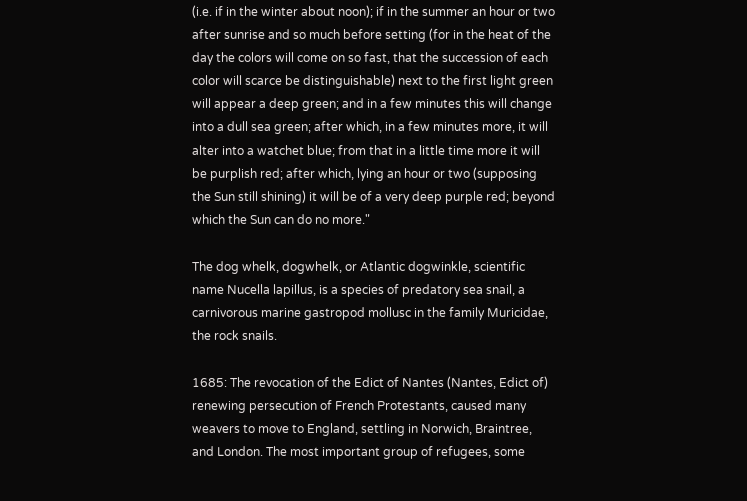(i.e. if in the winter about noon); if in the summer an hour or two after sunrise and so much before setting (for in the heat of the day the colors will come on so fast, that the succession of each color will scarce be distinguishable) next to the first light green will appear a deep green; and in a few minutes this will change into a dull sea green; after which, in a few minutes more, it will alter into a watchet blue; from that in a little time more it will be purplish red; after which, lying an hour or two (supposing the Sun still shining) it will be of a very deep purple red; beyond which the Sun can do no more."

The dog whelk, dogwhelk, or Atlantic dogwinkle, scientific name Nucella lapillus, is a species of predatory sea snail, a carnivorous marine gastropod mollusc in the family Muricidae, the rock snails.

1685: The revocation of the Edict of Nantes (Nantes, Edict of) renewing persecution of French Protestants, caused many weavers to move to England, settling in Norwich, Braintree, and London. The most important group of refugees, some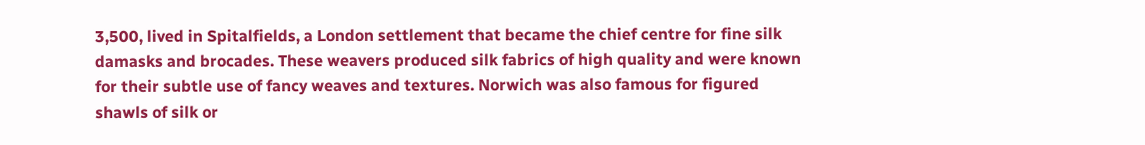3,500, lived in Spitalfields, a London settlement that became the chief centre for fine silk damasks and brocades. These weavers produced silk fabrics of high quality and were known for their subtle use of fancy weaves and textures. Norwich was also famous for figured shawls of silk or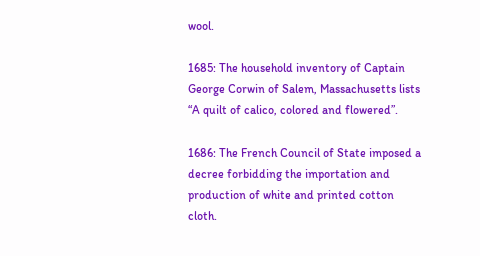wool.

1685: The household inventory of Captain George Corwin of Salem, Massachusetts lists “A quilt of calico, colored and flowered”.

1686: The French Council of State imposed a decree forbidding the importation and production of white and printed cotton cloth.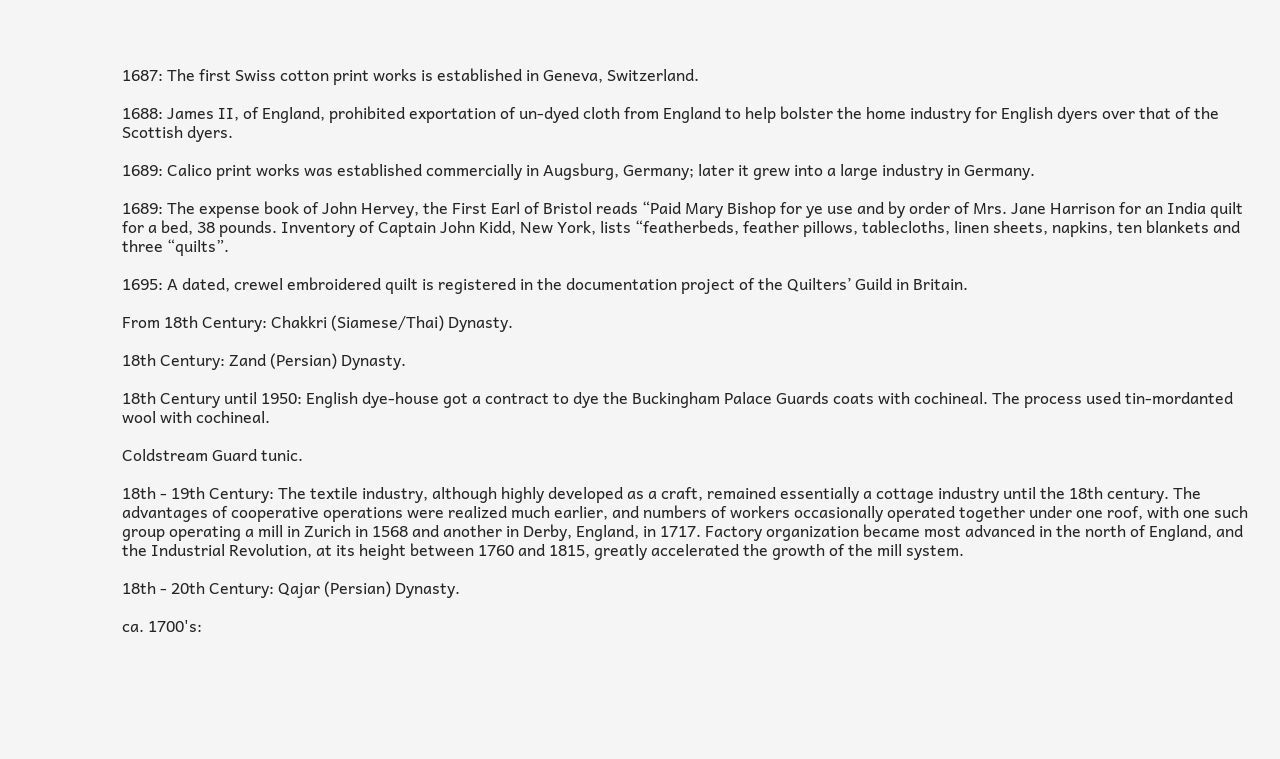1687: The first Swiss cotton print works is established in Geneva, Switzerland.

1688: James II, of England, prohibited exportation of un-dyed cloth from England to help bolster the home industry for English dyers over that of the Scottish dyers.

1689: Calico print works was established commercially in Augsburg, Germany; later it grew into a large industry in Germany.

1689: The expense book of John Hervey, the First Earl of Bristol reads “Paid Mary Bishop for ye use and by order of Mrs. Jane Harrison for an India quilt for a bed, 38 pounds. Inventory of Captain John Kidd, New York, lists “featherbeds, feather pillows, tablecloths, linen sheets, napkins, ten blankets and three “quilts”.

1695: A dated, crewel embroidered quilt is registered in the documentation project of the Quilters’ Guild in Britain.

From 18th Century: Chakkri (Siamese/Thai) Dynasty.

18th Century: Zand (Persian) Dynasty.

18th Century until 1950: English dye-house got a contract to dye the Buckingham Palace Guards coats with cochineal. The process used tin-mordanted wool with cochineal.

Coldstream Guard tunic.

18th - 19th Century: The textile industry, although highly developed as a craft, remained essentially a cottage industry until the 18th century. The advantages of cooperative operations were realized much earlier, and numbers of workers occasionally operated together under one roof, with one such group operating a mill in Zurich in 1568 and another in Derby, England, in 1717. Factory organization became most advanced in the north of England, and the Industrial Revolution, at its height between 1760 and 1815, greatly accelerated the growth of the mill system.

18th - 20th Century: Qajar (Persian) Dynasty.

ca. 1700's: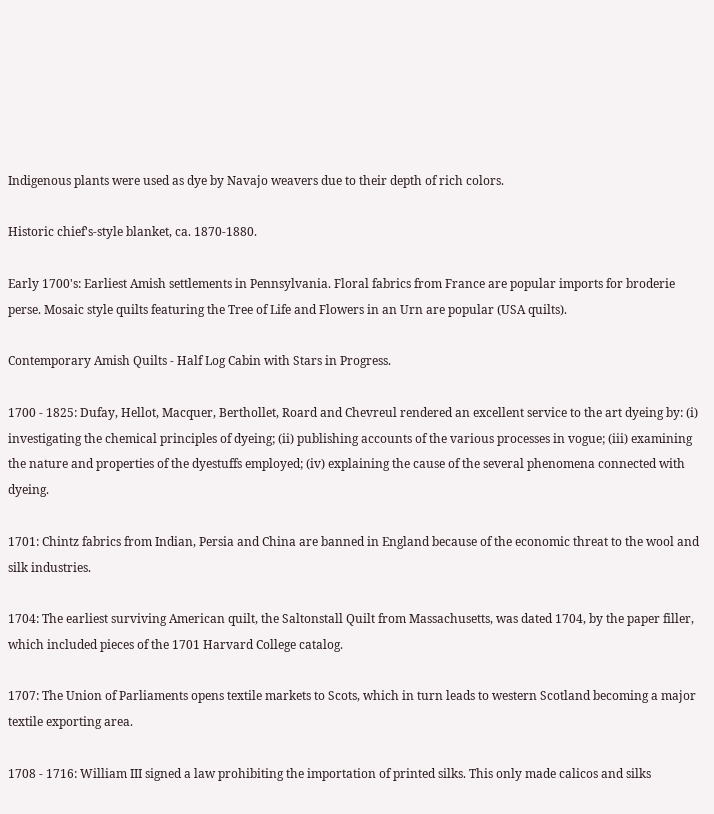Indigenous plants were used as dye by Navajo weavers due to their depth of rich colors.

Historic chief's-style blanket, ca. 1870-1880.

Early 1700's: Earliest Amish settlements in Pennsylvania. Floral fabrics from France are popular imports for broderie perse. Mosaic style quilts featuring the Tree of Life and Flowers in an Urn are popular (USA quilts).

Contemporary Amish Quilts - Half Log Cabin with Stars in Progress.

1700 - 1825: Dufay, Hellot, Macquer, Berthollet, Roard and Chevreul rendered an excellent service to the art dyeing by: (i) investigating the chemical principles of dyeing; (ii) publishing accounts of the various processes in vogue; (iii) examining the nature and properties of the dyestuffs employed; (iv) explaining the cause of the several phenomena connected with dyeing.

1701: Chintz fabrics from Indian, Persia and China are banned in England because of the economic threat to the wool and silk industries.

1704: The earliest surviving American quilt, the Saltonstall Quilt from Massachusetts, was dated 1704, by the paper filler, which included pieces of the 1701 Harvard College catalog.

1707: The Union of Parliaments opens textile markets to Scots, which in turn leads to western Scotland becoming a major textile exporting area.

1708 - 1716: William III signed a law prohibiting the importation of printed silks. This only made calicos and silks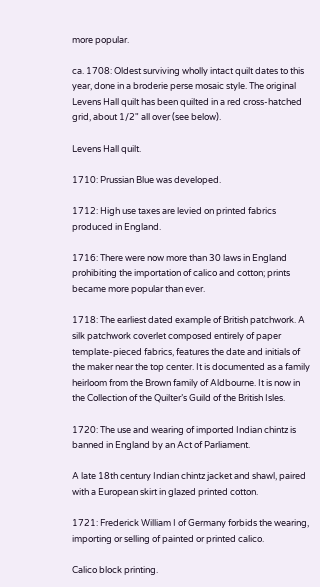more popular.

ca. 1708: Oldest surviving wholly intact quilt dates to this year, done in a broderie perse mosaic style. The original Levens Hall quilt has been quilted in a red cross-hatched grid, about 1/2" all over (see below).

Levens Hall quilt.

1710: Prussian Blue was developed.

1712: High use taxes are levied on printed fabrics produced in England.

1716: There were now more than 30 laws in England prohibiting the importation of calico and cotton; prints became more popular than ever.

1718: The earliest dated example of British patchwork. A silk patchwork coverlet composed entirely of paper template-pieced fabrics, features the date and initials of the maker near the top center. It is documented as a family heirloom from the Brown family of Aldbourne. It is now in the Collection of the Quilter’s Guild of the British Isles.

1720: The use and wearing of imported Indian chintz is banned in England by an Act of Parliament.

A late 18th century Indian chintz jacket and shawl, paired with a European skirt in glazed printed cotton.

1721: Frederick William I of Germany forbids the wearing, importing or selling of painted or printed calico.

Calico block printing.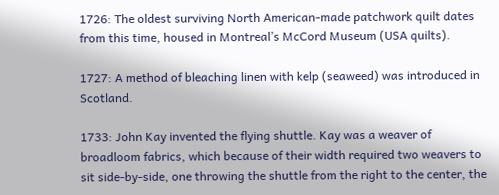1726: The oldest surviving North American-made patchwork quilt dates from this time, housed in Montreal’s McCord Museum (USA quilts).

1727: A method of bleaching linen with kelp (seaweed) was introduced in Scotland.

1733: John Kay invented the flying shuttle. Kay was a weaver of broadloom fabrics, which because of their width required two weavers to sit side-by-side, one throwing the shuttle from the right to the center, the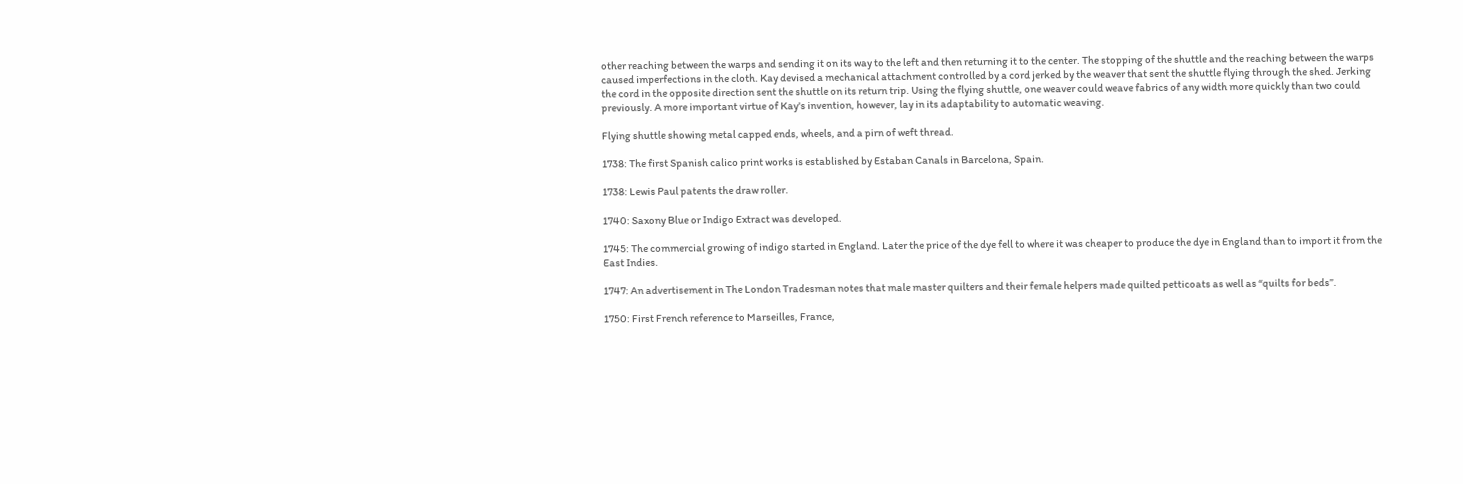other reaching between the warps and sending it on its way to the left and then returning it to the center. The stopping of the shuttle and the reaching between the warps caused imperfections in the cloth. Kay devised a mechanical attachment controlled by a cord jerked by the weaver that sent the shuttle flying through the shed. Jerking the cord in the opposite direction sent the shuttle on its return trip. Using the flying shuttle, one weaver could weave fabrics of any width more quickly than two could previously. A more important virtue of Kay's invention, however, lay in its adaptability to automatic weaving.

Flying shuttle showing metal capped ends, wheels, and a pirn of weft thread.

1738: The first Spanish calico print works is established by Estaban Canals in Barcelona, Spain.

1738: Lewis Paul patents the draw roller.

1740: Saxony Blue or Indigo Extract was developed.

1745: The commercial growing of indigo started in England. Later the price of the dye fell to where it was cheaper to produce the dye in England than to import it from the East Indies.

1747: An advertisement in The London Tradesman notes that male master quilters and their female helpers made quilted petticoats as well as “quilts for beds”.

1750: First French reference to Marseilles, France,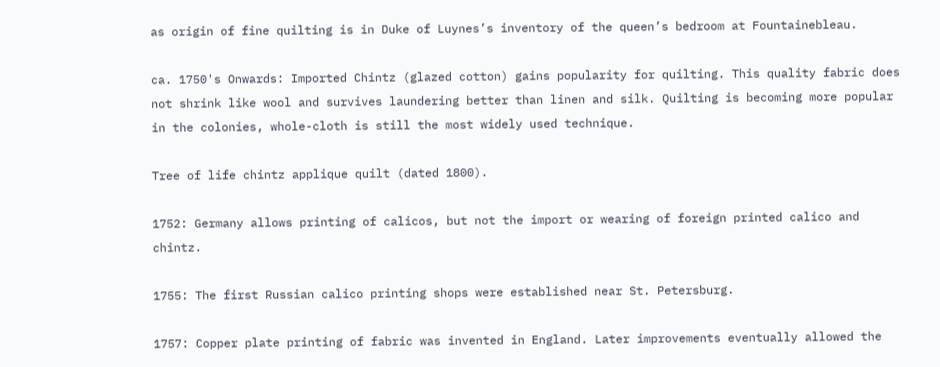as origin of fine quilting is in Duke of Luynes’s inventory of the queen’s bedroom at Fountainebleau.

ca. 1750's Onwards: Imported Chintz (glazed cotton) gains popularity for quilting. This quality fabric does not shrink like wool and survives laundering better than linen and silk. Quilting is becoming more popular in the colonies, whole-cloth is still the most widely used technique.

Tree of life chintz applique quilt (dated 1800).

1752: Germany allows printing of calicos, but not the import or wearing of foreign printed calico and chintz.

1755: The first Russian calico printing shops were established near St. Petersburg.

1757: Copper plate printing of fabric was invented in England. Later improvements eventually allowed the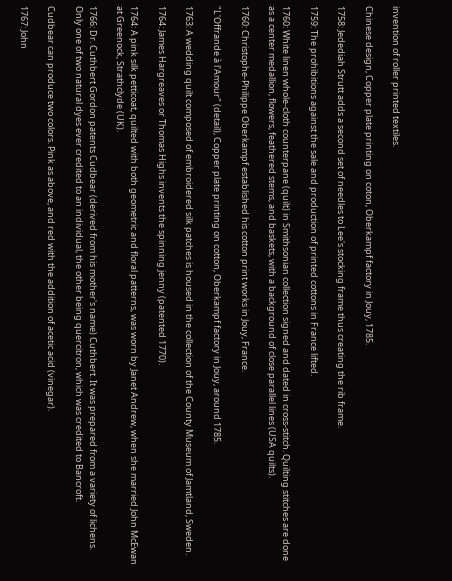invention of roller printed textiles.

Chinese design, Copper plate printing on coton, Oberkampf factory in Jouy, 1785.

1758: Jedediah Strutt adds a second set of needles to Lee's stocking frame thus creating the rib frame.

1759: The prohibitions against the sale and production of printed cottons in France lifted.

1760: White linen whole-cloth counterpane (quilt) in Smithsonian collection signed and dated in cross-stitch. Quilting stitches are done as a center medallion, flowers, feathered stems, and baskets, with a background of close parallel lines (USA quilts).

1760: Christophe-Philippe Oberkampf established his cotton print works in Jouy, France.

"L'Offrande à l'Amour" (detail), Copper plate printing on cotton, Oberkampf factory in Jouy, around 1785.

1763: A wedding quilt composed of embroidered silk patches is housed in the collection of the County Museum of Jamtland, Sweden.

1764: James Hargreaves or Thomas Highs invents the spinning jenny (patented 1770).

1764: A pink silk petticoat, quilted with both geometric and floral patterns, was worn by Janet Andrew, when she married John McEwan at Greenock, Strathclyde (UK).

1766: Dr. Cuthbert Gordon patents Cudbear (derived from his mother's name) Cuthbert. It was prepared from a variety of lichens. Only one of two natural dyes ever credited to an individual, the other being quercitron, which was credited to Bancroft.

Cudbear can produce two colors. Pink as above, and red with the addition of acetic acid (vinegar).

1767: John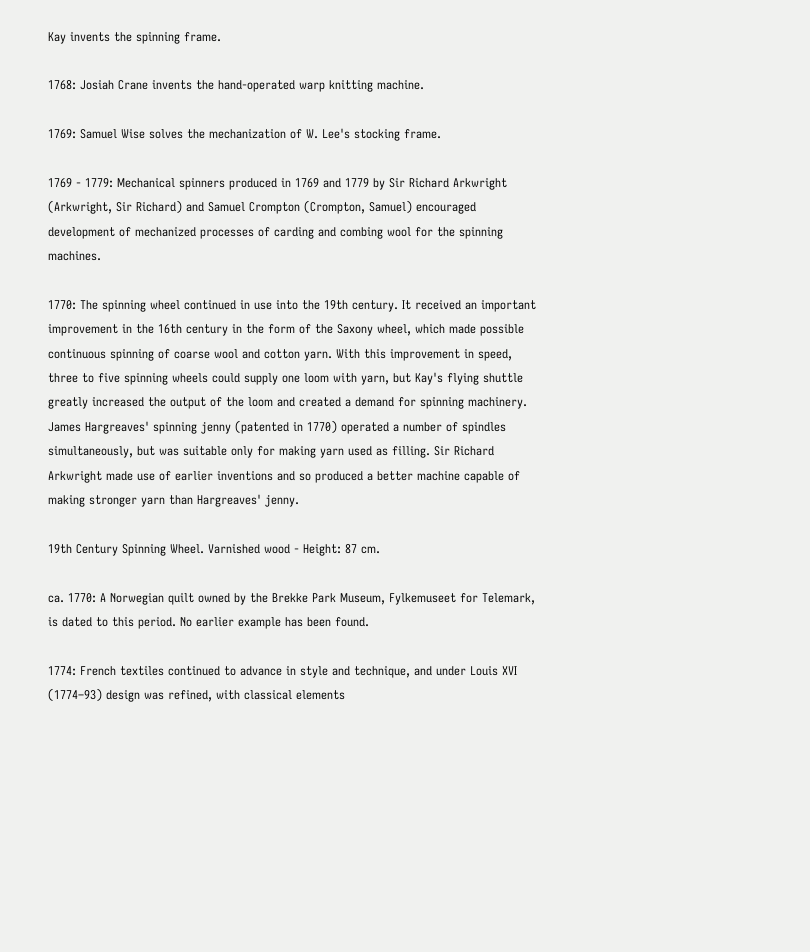Kay invents the spinning frame.

1768: Josiah Crane invents the hand-operated warp knitting machine.

1769: Samuel Wise solves the mechanization of W. Lee's stocking frame.

1769 - 1779: Mechanical spinners produced in 1769 and 1779 by Sir Richard Arkwright (Arkwright, Sir Richard) and Samuel Crompton (Crompton, Samuel) encouraged development of mechanized processes of carding and combing wool for the spinning machines.

1770: The spinning wheel continued in use into the 19th century. It received an important improvement in the 16th century in the form of the Saxony wheel, which made possible continuous spinning of coarse wool and cotton yarn. With this improvement in speed, three to five spinning wheels could supply one loom with yarn, but Kay's flying shuttle greatly increased the output of the loom and created a demand for spinning machinery. James Hargreaves' spinning jenny (patented in 1770) operated a number of spindles simultaneously, but was suitable only for making yarn used as filling. Sir Richard Arkwright made use of earlier inventions and so produced a better machine capable of making stronger yarn than Hargreaves' jenny.

19th Century Spinning Wheel. Varnished wood - Height: 87 cm.

ca. 1770: A Norwegian quilt owned by the Brekke Park Museum, Fylkemuseet for Telemark, is dated to this period. No earlier example has been found.

1774: French textiles continued to advance in style and technique, and under Louis XVI (1774–93) design was refined, with classical elements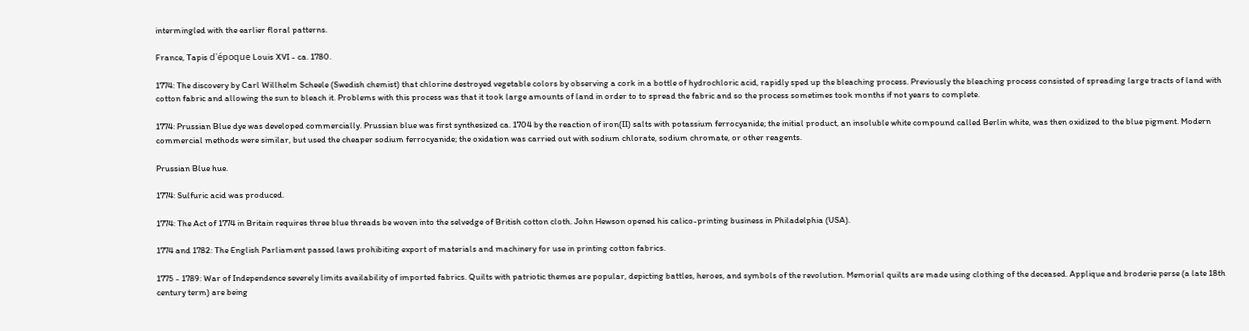intermingled with the earlier floral patterns.

France, Tapis d'époque Louis XVI - ca. 1780.

1774: The discovery by Carl Willhelm Scheele (Swedish chemist) that chlorine destroyed vegetable colors by observing a cork in a bottle of hydrochloric acid, rapidly sped up the bleaching process. Previously the bleaching process consisted of spreading large tracts of land with cotton fabric and allowing the sun to bleach it. Problems with this process was that it took large amounts of land in order to to spread the fabric and so the process sometimes took months if not years to complete.

1774: Prussian Blue dye was developed commercially. Prussian blue was first synthesized ca. 1704 by the reaction of iron(II) salts with potassium ferrocyanide; the initial product, an insoluble white compound called Berlin white, was then oxidized to the blue pigment. Modern commercial methods were similar, but used the cheaper sodium ferrocyanide; the oxidation was carried out with sodium chlorate, sodium chromate, or other reagents.

Prussian Blue hue.

1774: Sulfuric acid was produced.

1774: The Act of 1774 in Britain requires three blue threads be woven into the selvedge of British cotton cloth. John Hewson opened his calico-printing business in Philadelphia (USA).

1774 and 1782: The English Parliament passed laws prohibiting export of materials and machinery for use in printing cotton fabrics.

1775 - 1789: War of Independence severely limits availability of imported fabrics. Quilts with patriotic themes are popular, depicting battles, heroes, and symbols of the revolution. Memorial quilts are made using clothing of the deceased. Applique and broderie perse (a late 18th century term) are being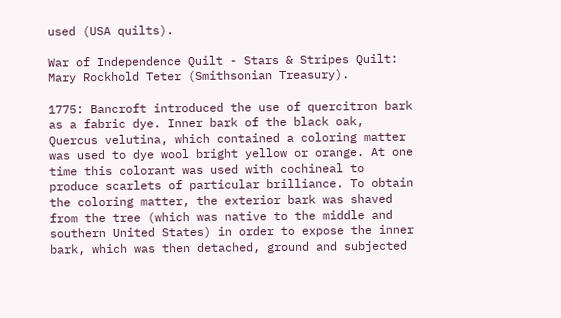used (USA quilts).

War of Independence Quilt - Stars & Stripes Quilt: Mary Rockhold Teter (Smithsonian Treasury).

1775: Bancroft introduced the use of quercitron bark as a fabric dye. Inner bark of the black oak, Quercus velutina, which contained a coloring matter was used to dye wool bright yellow or orange. At one time this colorant was used with cochineal to produce scarlets of particular brilliance. To obtain the coloring matter, the exterior bark was shaved from the tree (which was native to the middle and southern United States) in order to expose the inner bark, which was then detached, ground and subjected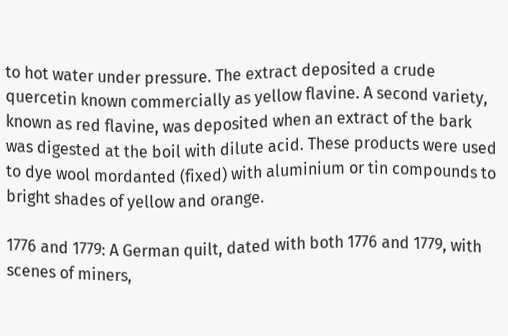to hot water under pressure. The extract deposited a crude quercetin known commercially as yellow flavine. A second variety, known as red flavine, was deposited when an extract of the bark was digested at the boil with dilute acid. These products were used to dye wool mordanted (fixed) with aluminium or tin compounds to bright shades of yellow and orange.

1776 and 1779: A German quilt, dated with both 1776 and 1779, with scenes of miners,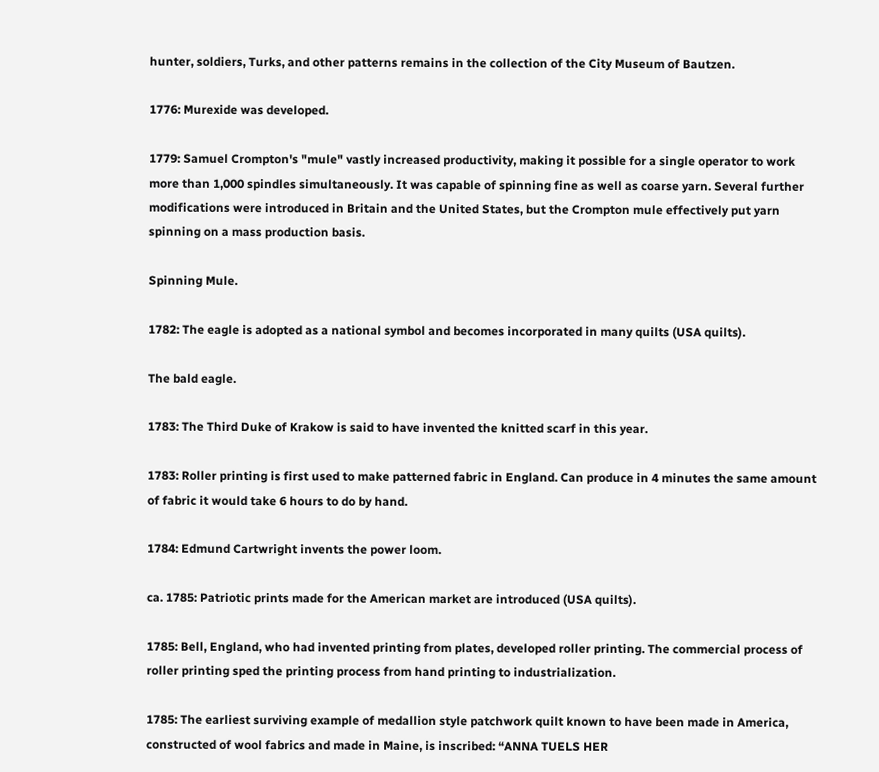hunter, soldiers, Turks, and other patterns remains in the collection of the City Museum of Bautzen.

1776: Murexide was developed.

1779: Samuel Crompton's "mule" vastly increased productivity, making it possible for a single operator to work more than 1,000 spindles simultaneously. It was capable of spinning fine as well as coarse yarn. Several further modifications were introduced in Britain and the United States, but the Crompton mule effectively put yarn spinning on a mass production basis.

Spinning Mule.

1782: The eagle is adopted as a national symbol and becomes incorporated in many quilts (USA quilts).

The bald eagle.

1783: The Third Duke of Krakow is said to have invented the knitted scarf in this year.

1783: Roller printing is first used to make patterned fabric in England. Can produce in 4 minutes the same amount of fabric it would take 6 hours to do by hand.

1784: Edmund Cartwright invents the power loom.

ca. 1785: Patriotic prints made for the American market are introduced (USA quilts).

1785: Bell, England, who had invented printing from plates, developed roller printing. The commercial process of roller printing sped the printing process from hand printing to industrialization.

1785: The earliest surviving example of medallion style patchwork quilt known to have been made in America, constructed of wool fabrics and made in Maine, is inscribed: “ANNA TUELS HER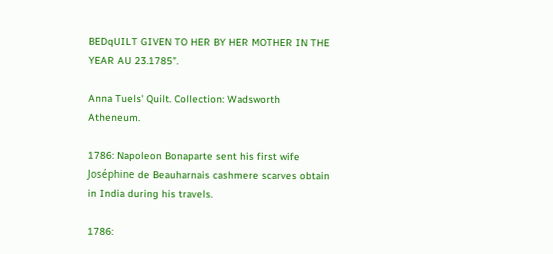BEDqUILT GIVEN TO HER BY HER MOTHER IN THE YEAR AU 23.1785”.

Anna Tuels' Quilt. Collection: Wadsworth Atheneum.

1786: Napoleon Bonaparte sent his first wife Joséphine de Beauharnais cashmere scarves obtain in India during his travels.

1786: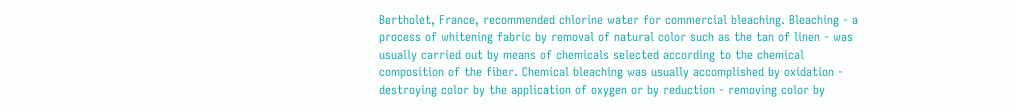Bertholet, France, recommended chlorine water for commercial bleaching. Bleaching - a process of whitening fabric by removal of natural color such as the tan of linen - was usually carried out by means of chemicals selected according to the chemical composition of the fiber. Chemical bleaching was usually accomplished by oxidation - destroying color by the application of oxygen or by reduction - removing color by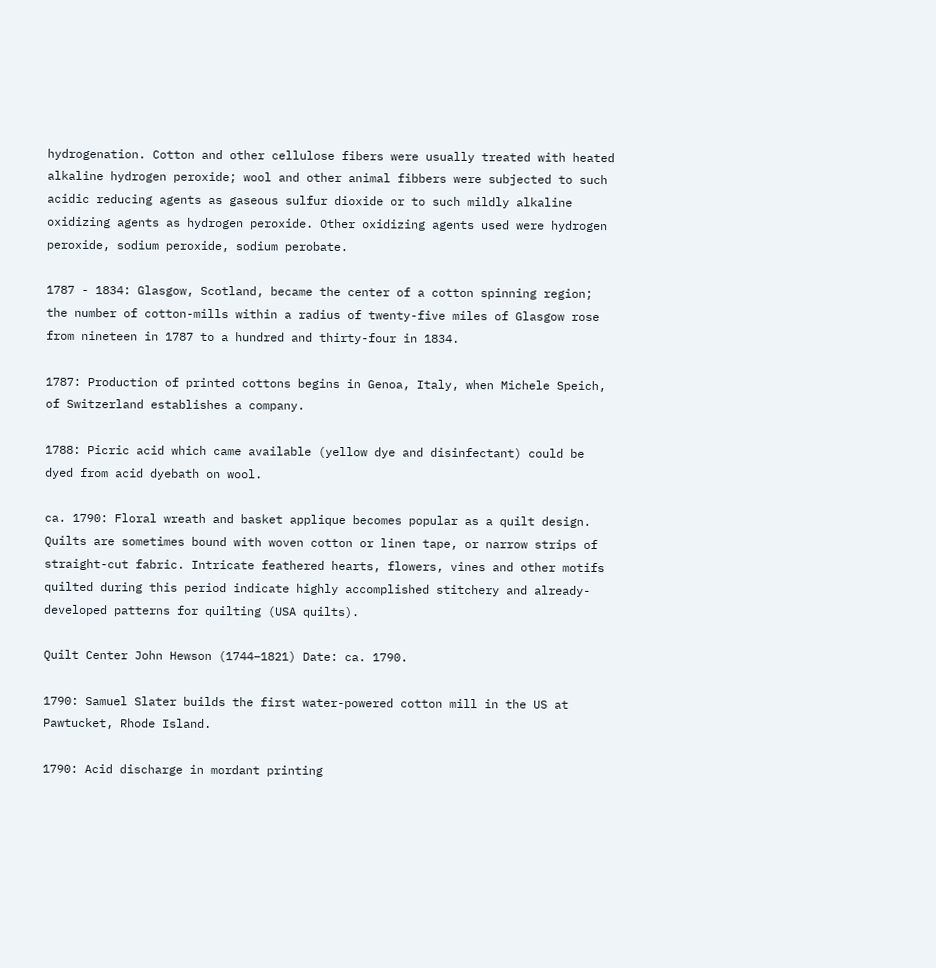hydrogenation. Cotton and other cellulose fibers were usually treated with heated alkaline hydrogen peroxide; wool and other animal fibbers were subjected to such acidic reducing agents as gaseous sulfur dioxide or to such mildly alkaline oxidizing agents as hydrogen peroxide. Other oxidizing agents used were hydrogen peroxide, sodium peroxide, sodium perobate.

1787 - 1834: Glasgow, Scotland, became the center of a cotton spinning region; the number of cotton-mills within a radius of twenty-five miles of Glasgow rose from nineteen in 1787 to a hundred and thirty-four in 1834.

1787: Production of printed cottons begins in Genoa, Italy, when Michele Speich, of Switzerland establishes a company.

1788: Picric acid which came available (yellow dye and disinfectant) could be dyed from acid dyebath on wool.

ca. 1790: Floral wreath and basket applique becomes popular as a quilt design. Quilts are sometimes bound with woven cotton or linen tape, or narrow strips of straight-cut fabric. Intricate feathered hearts, flowers, vines and other motifs quilted during this period indicate highly accomplished stitchery and already-developed patterns for quilting (USA quilts).

Quilt Center John Hewson (1744–1821) Date: ca. 1790.

1790: Samuel Slater builds the first water-powered cotton mill in the US at Pawtucket, Rhode Island.

1790: Acid discharge in mordant printing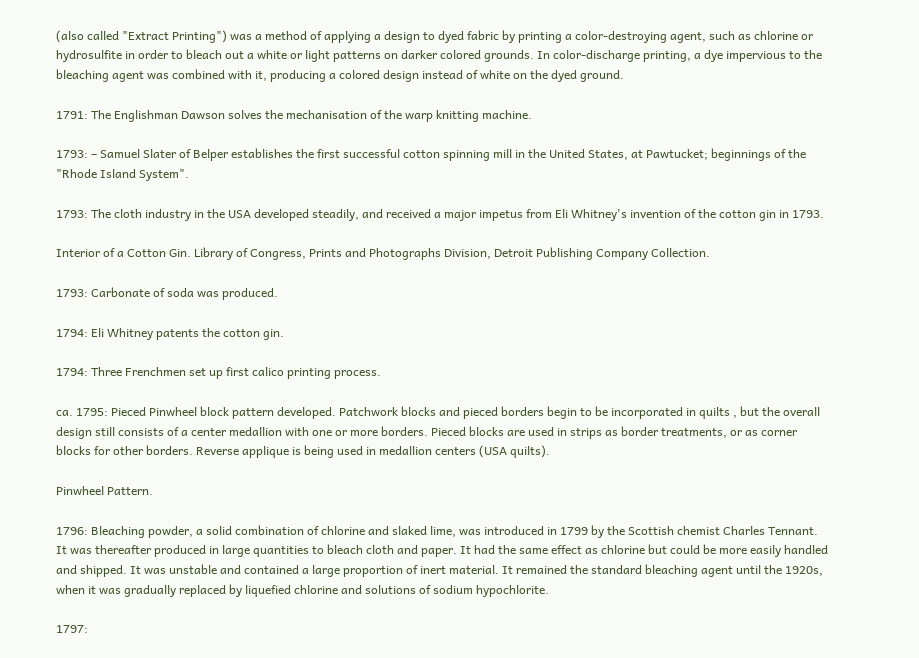(also called "Extract Printing") was a method of applying a design to dyed fabric by printing a color-destroying agent, such as chlorine or hydrosulfite in order to bleach out a white or light patterns on darker colored grounds. In color-discharge printing, a dye impervious to the bleaching agent was combined with it, producing a colored design instead of white on the dyed ground.

1791: The Englishman Dawson solves the mechanisation of the warp knitting machine.

1793: – Samuel Slater of Belper establishes the first successful cotton spinning mill in the United States, at Pawtucket; beginnings of the "Rhode Island System".

1793: The cloth industry in the USA developed steadily, and received a major impetus from Eli Whitney's invention of the cotton gin in 1793.

Interior of a Cotton Gin. Library of Congress, Prints and Photographs Division, Detroit Publishing Company Collection.

1793: Carbonate of soda was produced.

1794: Eli Whitney patents the cotton gin.

1794: Three Frenchmen set up first calico printing process.

ca. 1795: Pieced Pinwheel block pattern developed. Patchwork blocks and pieced borders begin to be incorporated in quilts , but the overall design still consists of a center medallion with one or more borders. Pieced blocks are used in strips as border treatments, or as corner blocks for other borders. Reverse applique is being used in medallion centers (USA quilts).

Pinwheel Pattern.

1796: Bleaching powder, a solid combination of chlorine and slaked lime, was introduced in 1799 by the Scottish chemist Charles Tennant. It was thereafter produced in large quantities to bleach cloth and paper. It had the same effect as chlorine but could be more easily handled and shipped. It was unstable and contained a large proportion of inert material. It remained the standard bleaching agent until the 1920s, when it was gradually replaced by liquefied chlorine and solutions of sodium hypochlorite.

1797: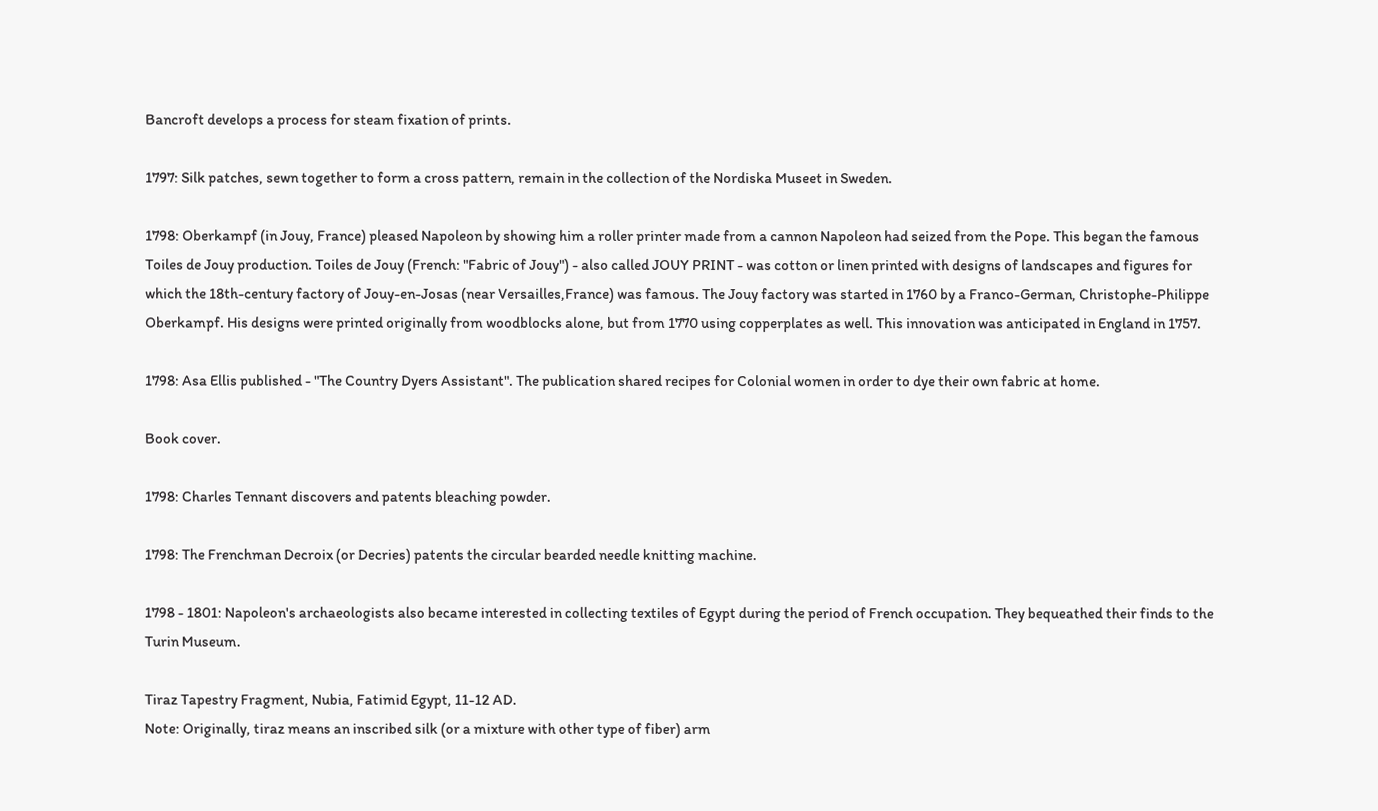Bancroft develops a process for steam fixation of prints.

1797: Silk patches, sewn together to form a cross pattern, remain in the collection of the Nordiska Museet in Sweden.

1798: Oberkampf (in Jouy, France) pleased Napoleon by showing him a roller printer made from a cannon Napoleon had seized from the Pope. This began the famous Toiles de Jouy production. Toiles de Jouy (French: "Fabric of Jouy") - also called JOUY PRINT - was cotton or linen printed with designs of landscapes and figures for which the 18th-century factory of Jouy-en-Josas (near Versailles,France) was famous. The Jouy factory was started in 1760 by a Franco-German, Christophe-Philippe Oberkampf. His designs were printed originally from woodblocks alone, but from 1770 using copperplates as well. This innovation was anticipated in England in 1757.

1798: Asa Ellis published - "The Country Dyers Assistant". The publication shared recipes for Colonial women in order to dye their own fabric at home.

Book cover.

1798: Charles Tennant discovers and patents bleaching powder.

1798: The Frenchman Decroix (or Decries) patents the circular bearded needle knitting machine.

1798 - 1801: Napoleon's archaeologists also became interested in collecting textiles of Egypt during the period of French occupation. They bequeathed their finds to the Turin Museum.

Tiraz Tapestry Fragment, Nubia, Fatimid Egypt, 11-12 AD.
Note: Originally, tiraz means an inscribed silk (or a mixture with other type of fiber) arm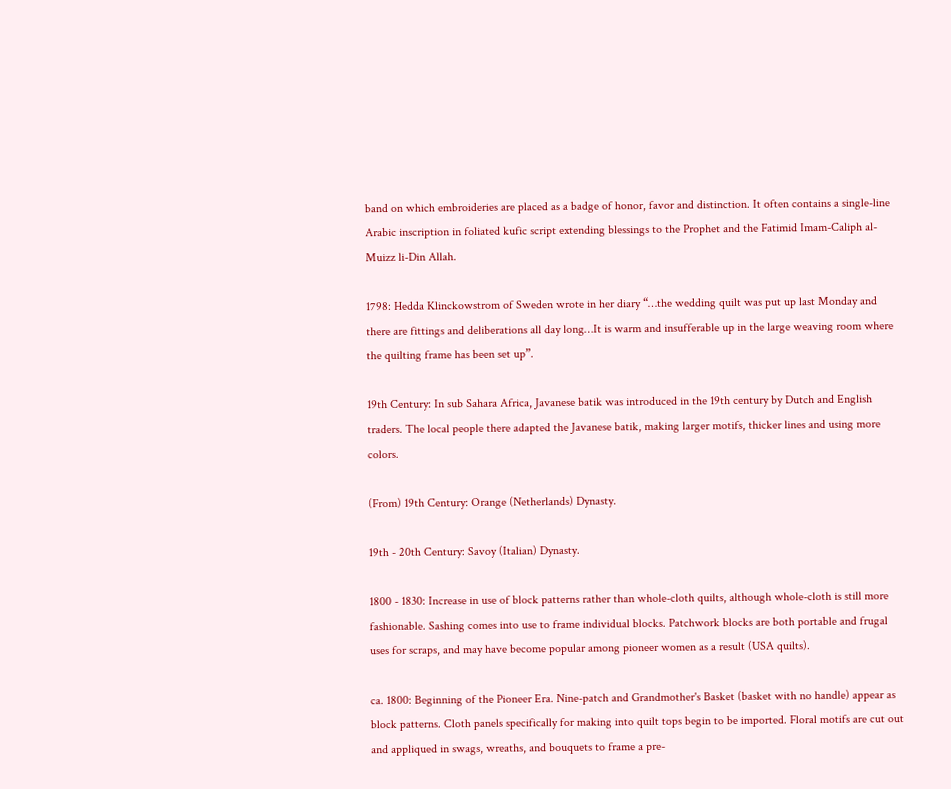band on which embroideries are placed as a badge of honor, favor and distinction. It often contains a single-line Arabic inscription in foliated kufic script extending blessings to the Prophet and the Fatimid Imam-Caliph al-Muizz li-Din Allah.

1798: Hedda Klinckowstrom of Sweden wrote in her diary “…the wedding quilt was put up last Monday and there are fittings and deliberations all day long…It is warm and insufferable up in the large weaving room where the quilting frame has been set up”.

19th Century: In sub Sahara Africa, Javanese batik was introduced in the 19th century by Dutch and English traders. The local people there adapted the Javanese batik, making larger motifs, thicker lines and using more colors.

(From) 19th Century: Orange (Netherlands) Dynasty.

19th - 20th Century: Savoy (Italian) Dynasty.

1800 - 1830: Increase in use of block patterns rather than whole-cloth quilts, although whole-cloth is still more fashionable. Sashing comes into use to frame individual blocks. Patchwork blocks are both portable and frugal uses for scraps, and may have become popular among pioneer women as a result (USA quilts).

ca. 1800: Beginning of the Pioneer Era. Nine-patch and Grandmother's Basket (basket with no handle) appear as block patterns. Cloth panels specifically for making into quilt tops begin to be imported. Floral motifs are cut out and appliqued in swags, wreaths, and bouquets to frame a pre-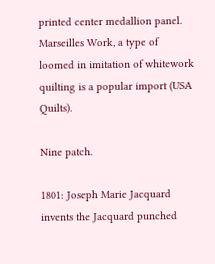printed center medallion panel. Marseilles Work, a type of loomed in imitation of whitework quilting is a popular import (USA Quilts).

Nine patch.

1801: Joseph Marie Jacquard invents the Jacquard punched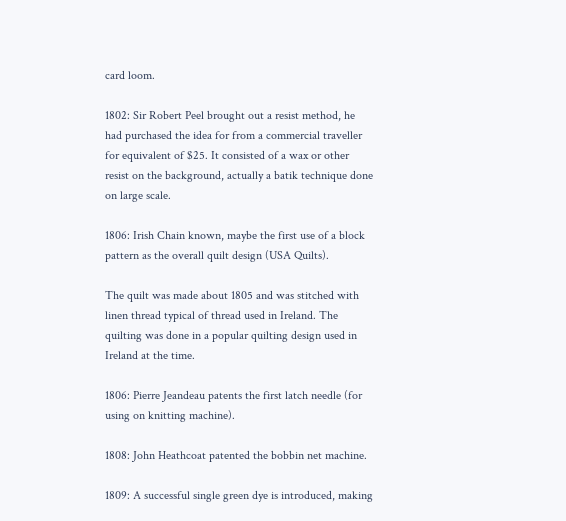card loom.

1802: Sir Robert Peel brought out a resist method, he had purchased the idea for from a commercial traveller for equivalent of $25. It consisted of a wax or other resist on the background, actually a batik technique done on large scale.

1806: Irish Chain known, maybe the first use of a block pattern as the overall quilt design (USA Quilts).

The quilt was made about 1805 and was stitched with linen thread typical of thread used in Ireland. The quilting was done in a popular quilting design used in Ireland at the time.

1806: Pierre Jeandeau patents the first latch needle (for using on knitting machine).

1808: John Heathcoat patented the bobbin net machine.

1809: A successful single green dye is introduced, making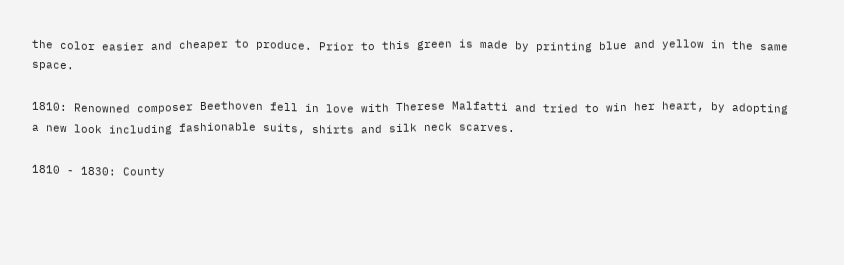the color easier and cheaper to produce. Prior to this green is made by printing blue and yellow in the same space.

1810: Renowned composer Beethoven fell in love with Therese Malfatti and tried to win her heart, by adopting a new look including fashionable suits, shirts and silk neck scarves.

1810 - 1830: County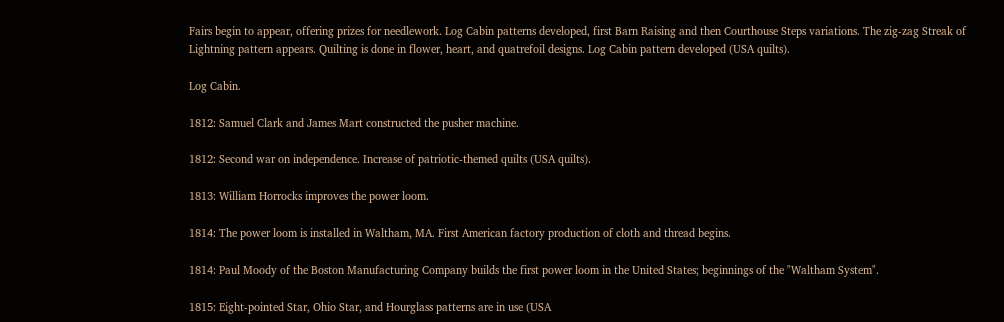Fairs begin to appear, offering prizes for needlework. Log Cabin patterns developed, first Barn Raising and then Courthouse Steps variations. The zig-zag Streak of Lightning pattern appears. Quilting is done in flower, heart, and quatrefoil designs. Log Cabin pattern developed (USA quilts).

Log Cabin.

1812: Samuel Clark and James Mart constructed the pusher machine.

1812: Second war on independence. Increase of patriotic-themed quilts (USA quilts).

1813: William Horrocks improves the power loom.

1814: The power loom is installed in Waltham, MA. First American factory production of cloth and thread begins.

1814: Paul Moody of the Boston Manufacturing Company builds the first power loom in the United States; beginnings of the "Waltham System".

1815: Eight-pointed Star, Ohio Star, and Hourglass patterns are in use (USA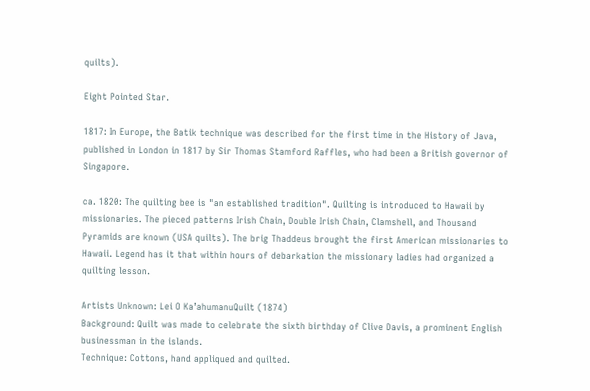quilts).

Eight Pointed Star.

1817: In Europe, the Batik technique was described for the first time in the History of Java, published in London in 1817 by Sir Thomas Stamford Raffles, who had been a British governor of Singapore.

ca. 1820: The quilting bee is "an established tradition". Quilting is introduced to Hawaii by missionaries. The pieced patterns Irish Chain, Double Irish Chain, Clamshell, and Thousand Pyramids are known (USA quilts). The brig Thaddeus brought the first American missionaries to Hawaii. Legend has it that within hours of debarkation the missionary ladies had organized a quilting lesson.

Artists Unknown: Lei O Ka’ahumanuQuilt (1874)
Background: Quilt was made to celebrate the sixth birthday of Clive Davis, a prominent English businessman in the islands.
Technique: Cottons, hand appliqued and quilted.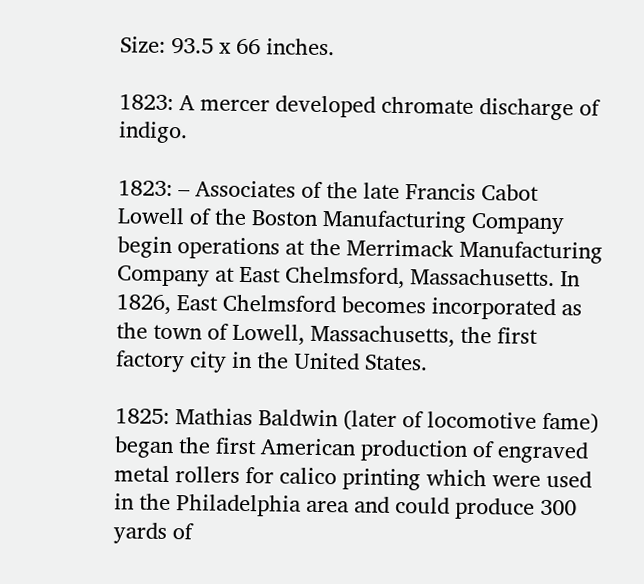Size: 93.5 x 66 inches.

1823: A mercer developed chromate discharge of indigo.

1823: – Associates of the late Francis Cabot Lowell of the Boston Manufacturing Company begin operations at the Merrimack Manufacturing Company at East Chelmsford, Massachusetts. In 1826, East Chelmsford becomes incorporated as the town of Lowell, Massachusetts, the first factory city in the United States.

1825: Mathias Baldwin (later of locomotive fame) began the first American production of engraved metal rollers for calico printing which were used in the Philadelphia area and could produce 300 yards of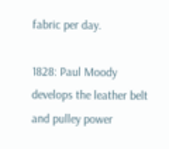fabric per day.

1828: Paul Moody develops the leather belt and pulley power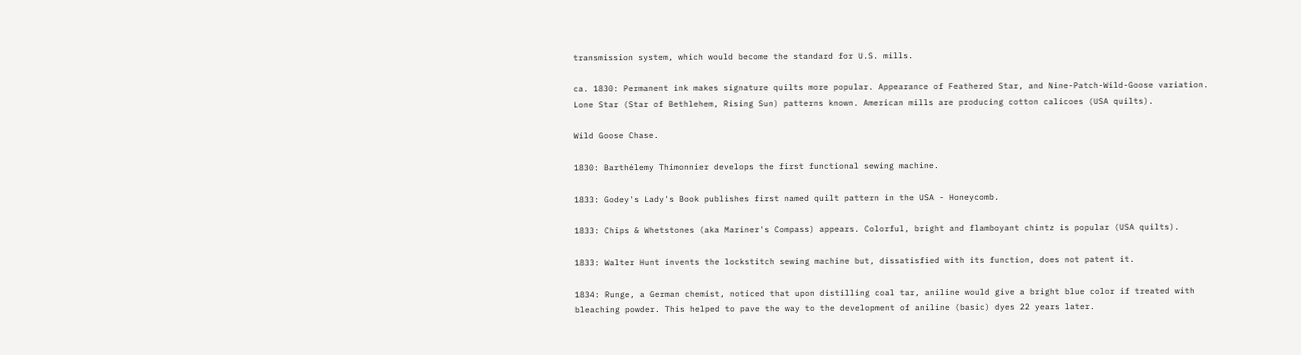transmission system, which would become the standard for U.S. mills.

ca. 1830: Permanent ink makes signature quilts more popular. Appearance of Feathered Star, and Nine-Patch-Wild-Goose variation. Lone Star (Star of Bethlehem, Rising Sun) patterns known. American mills are producing cotton calicoes (USA quilts).

Wild Goose Chase.

1830: Barthélemy Thimonnier develops the first functional sewing machine.

1833: Godey's Lady's Book publishes first named quilt pattern in the USA - Honeycomb.

1833: Chips & Whetstones (aka Mariner's Compass) appears. Colorful, bright and flamboyant chintz is popular (USA quilts).

1833: Walter Hunt invents the lockstitch sewing machine but, dissatisfied with its function, does not patent it.

1834: Runge, a German chemist, noticed that upon distilling coal tar, aniline would give a bright blue color if treated with bleaching powder. This helped to pave the way to the development of aniline (basic) dyes 22 years later.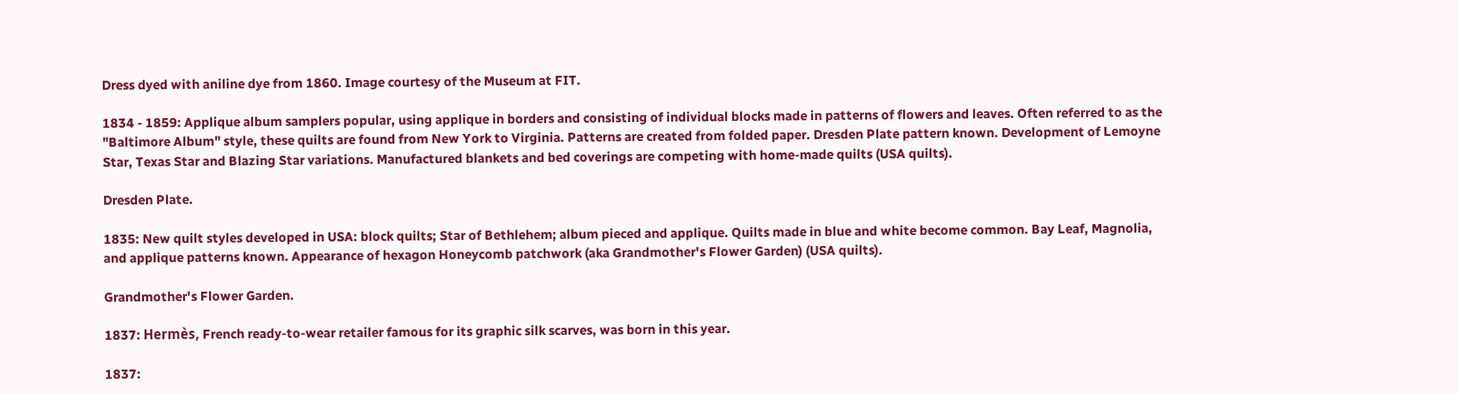Dress dyed with aniline dye from 1860. Image courtesy of the Museum at FIT.

1834 - 1859: Applique album samplers popular, using applique in borders and consisting of individual blocks made in patterns of flowers and leaves. Often referred to as the "Baltimore Album" style, these quilts are found from New York to Virginia. Patterns are created from folded paper. Dresden Plate pattern known. Development of Lemoyne Star, Texas Star and Blazing Star variations. Manufactured blankets and bed coverings are competing with home-made quilts (USA quilts).

Dresden Plate.

1835: New quilt styles developed in USA: block quilts; Star of Bethlehem; album pieced and applique. Quilts made in blue and white become common. Bay Leaf, Magnolia, and applique patterns known. Appearance of hexagon Honeycomb patchwork (aka Grandmother's Flower Garden) (USA quilts).

Grandmother's Flower Garden.

1837: Hermès, French ready-to-wear retailer famous for its graphic silk scarves, was born in this year.

1837: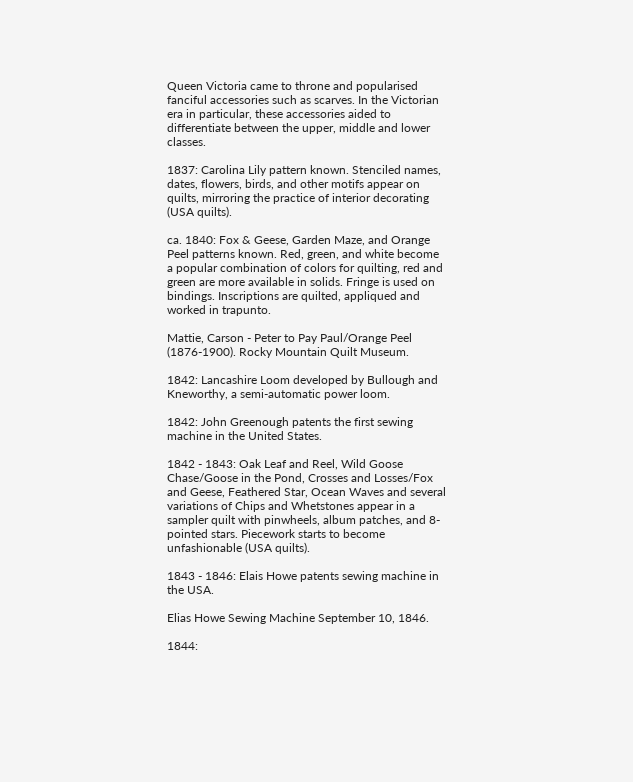Queen Victoria came to throne and popularised fanciful accessories such as scarves. In the Victorian era in particular, these accessories aided to differentiate between the upper, middle and lower classes.

1837: Carolina Lily pattern known. Stenciled names, dates, flowers, birds, and other motifs appear on quilts, mirroring the practice of interior decorating (USA quilts).

ca. 1840: Fox & Geese, Garden Maze, and Orange Peel patterns known. Red, green, and white become a popular combination of colors for quilting, red and green are more available in solids. Fringe is used on bindings. Inscriptions are quilted, appliqued and worked in trapunto.

Mattie, Carson - Peter to Pay Paul/Orange Peel (1876-1900). Rocky Mountain Quilt Museum.

1842: Lancashire Loom developed by Bullough and Kneworthy, a semi-automatic power loom.

1842: John Greenough patents the first sewing machine in the United States.

1842 - 1843: Oak Leaf and Reel, Wild Goose Chase/Goose in the Pond, Crosses and Losses/Fox and Geese, Feathered Star, Ocean Waves and several variations of Chips and Whetstones appear in a sampler quilt with pinwheels, album patches, and 8-pointed stars. Piecework starts to become unfashionable (USA quilts).

1843 - 1846: Elais Howe patents sewing machine in the USA.

Elias Howe Sewing Machine September 10, 1846.

1844: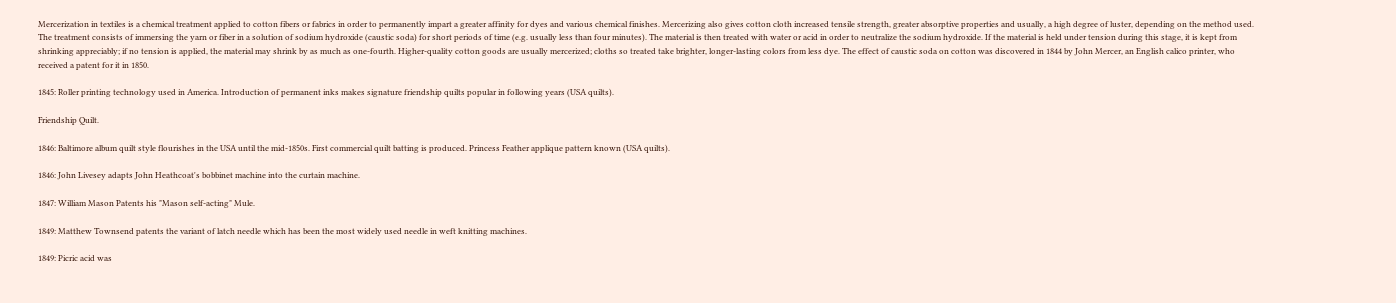Mercerization in textiles is a chemical treatment applied to cotton fibers or fabrics in order to permanently impart a greater affinity for dyes and various chemical finishes. Mercerizing also gives cotton cloth increased tensile strength, greater absorptive properties and usually, a high degree of luster, depending on the method used. The treatment consists of immersing the yarn or fiber in a solution of sodium hydroxide (caustic soda) for short periods of time (e.g. usually less than four minutes). The material is then treated with water or acid in order to neutralize the sodium hydroxide. If the material is held under tension during this stage, it is kept from shrinking appreciably; if no tension is applied, the material may shrink by as much as one-fourth. Higher-quality cotton goods are usually mercerized; cloths so treated take brighter, longer-lasting colors from less dye. The effect of caustic soda on cotton was discovered in 1844 by John Mercer, an English calico printer, who received a patent for it in 1850.

1845: Roller printing technology used in America. Introduction of permanent inks makes signature friendship quilts popular in following years (USA quilts).

Friendship Quilt.

1846: Baltimore album quilt style flourishes in the USA until the mid-1850s. First commercial quilt batting is produced. Princess Feather applique pattern known (USA quilts).

1846: John Livesey adapts John Heathcoat's bobbinet machine into the curtain machine.

1847: William Mason Patents his "Mason self-acting" Mule.

1849: Matthew Townsend patents the variant of latch needle which has been the most widely used needle in weft knitting machines.

1849: Picric acid was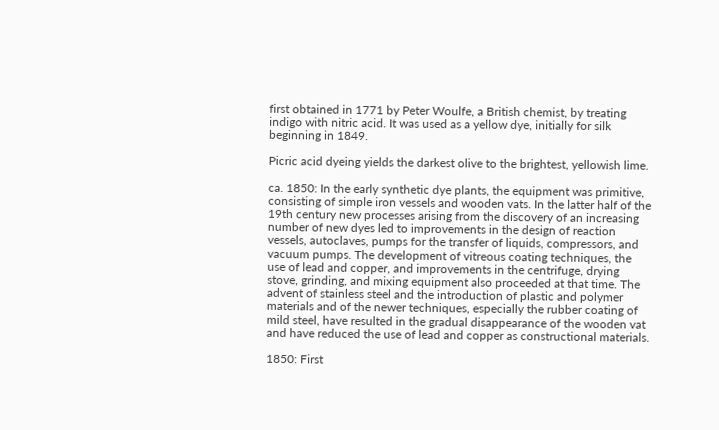first obtained in 1771 by Peter Woulfe, a British chemist, by treating indigo with nitric acid. It was used as a yellow dye, initially for silk beginning in 1849.

Picric acid dyeing yields the darkest olive to the brightest, yellowish lime.

ca. 1850: In the early synthetic dye plants, the equipment was primitive, consisting of simple iron vessels and wooden vats. In the latter half of the 19th century new processes arising from the discovery of an increasing number of new dyes led to improvements in the design of reaction vessels, autoclaves, pumps for the transfer of liquids, compressors, and vacuum pumps. The development of vitreous coating techniques, the use of lead and copper, and improvements in the centrifuge, drying stove, grinding, and mixing equipment also proceeded at that time. The advent of stainless steel and the introduction of plastic and polymer materials and of the newer techniques, especially the rubber coating of mild steel, have resulted in the gradual disappearance of the wooden vat and have reduced the use of lead and copper as constructional materials.

1850: First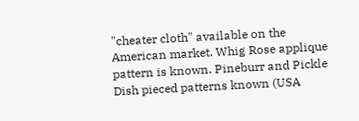"cheater cloth" available on the American market. Whig Rose applique pattern is known. Pineburr and Pickle Dish pieced patterns known (USA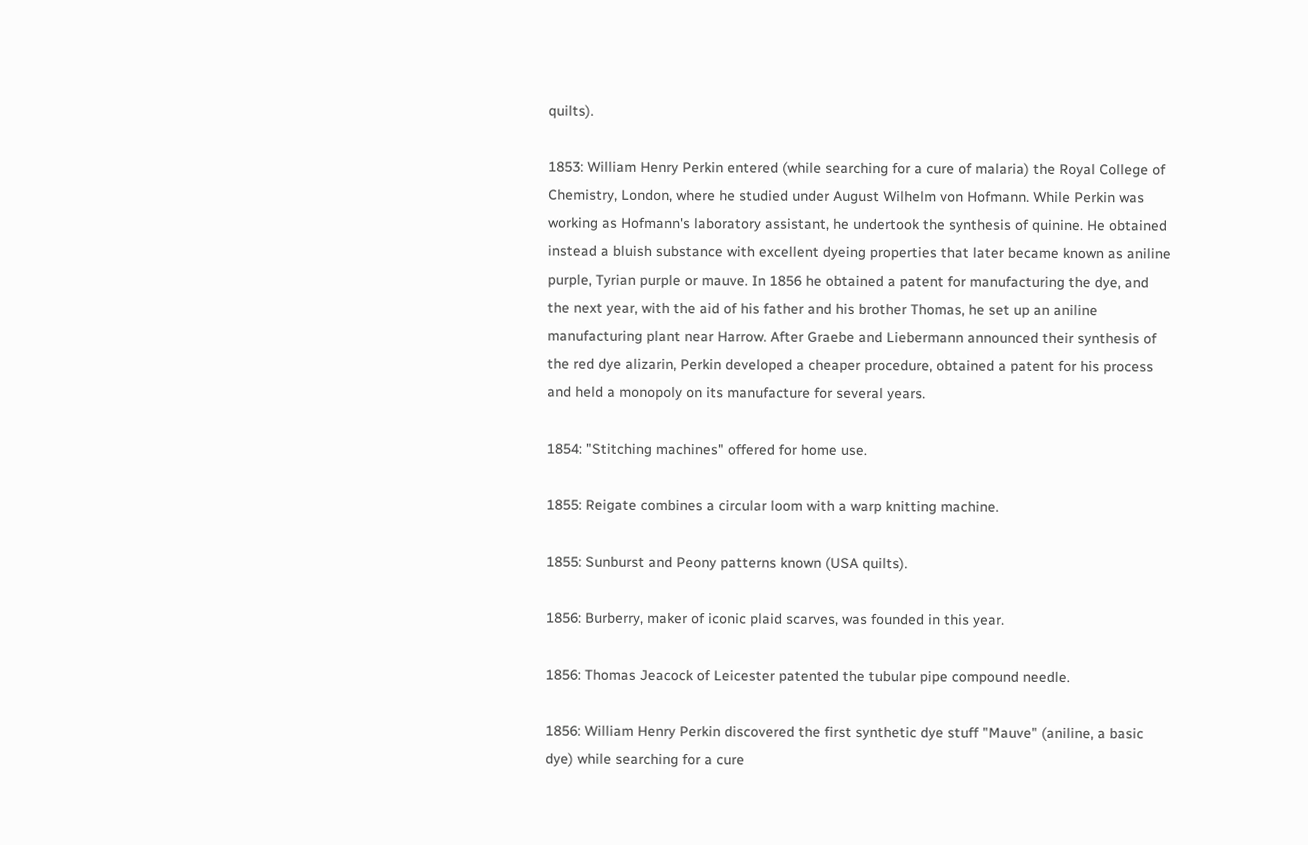quilts).

1853: William Henry Perkin entered (while searching for a cure of malaria) the Royal College of Chemistry, London, where he studied under August Wilhelm von Hofmann. While Perkin was working as Hofmann's laboratory assistant, he undertook the synthesis of quinine. He obtained instead a bluish substance with excellent dyeing properties that later became known as aniline purple, Tyrian purple or mauve. In 1856 he obtained a patent for manufacturing the dye, and the next year, with the aid of his father and his brother Thomas, he set up an aniline manufacturing plant near Harrow. After Graebe and Liebermann announced their synthesis of the red dye alizarin, Perkin developed a cheaper procedure, obtained a patent for his process and held a monopoly on its manufacture for several years.

1854: "Stitching machines" offered for home use.

1855: Reigate combines a circular loom with a warp knitting machine.

1855: Sunburst and Peony patterns known (USA quilts).

1856: Burberry, maker of iconic plaid scarves, was founded in this year.

1856: Thomas Jeacock of Leicester patented the tubular pipe compound needle.

1856: William Henry Perkin discovered the first synthetic dye stuff "Mauve" (aniline, a basic dye) while searching for a cure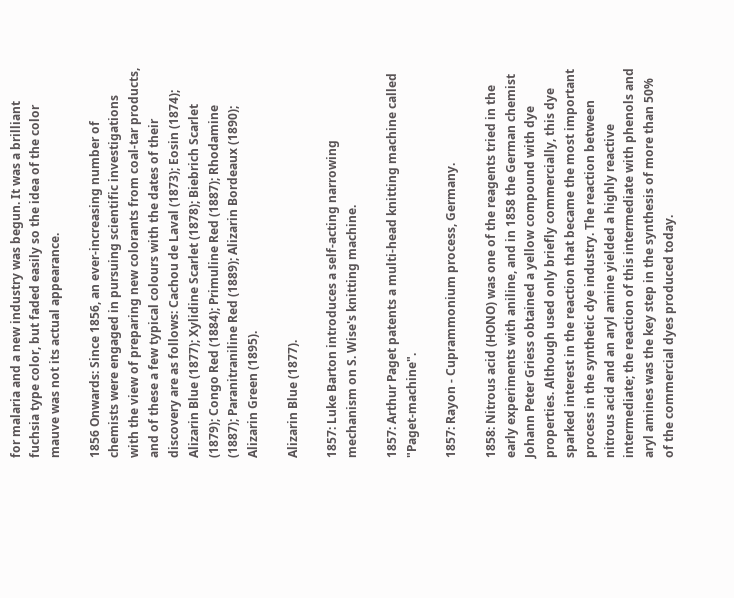for malaria and a new industry was begun. It was a brilliant fuchsia type color, but faded easily so the idea of the color mauve was not its actual appearance.

1856 Onwards: Since 1856, an ever-increasing number of chemists were engaged in pursuing scientific investigations with the view of preparing new colorants from coal-tar products, and of these a few typical colours with the dates of their discovery are as follows: Cachou de Laval (1873); Eosin (1874); Alizarin Blue (1877); Xylidine Scarlet (1878); Biebrich Scarlet (1879); Congo Red (1884); Primuline Red (1887); Rhodamine (1887); Paranitraniline Red (1889); Alizarin Bordeaux (1890); Alizarin Green (1895).

Alizarin Blue (1877).

1857: Luke Barton introduces a self-acting narrowing mechanism on S. Wise's knitting machine.

1857: Arthur Paget patents a multi-head knitting machine called "Paget-machine".

1857: Rayon - Cuprammonium process, Germany.

1858: Nitrous acid (HONO) was one of the reagents tried in the early experiments with aniline, and in 1858 the German chemist Johann Peter Griess obtained a yellow compound with dye properties. Although used only briefly commercially, this dye sparked interest in the reaction that became the most important process in the synthetic dye industry. The reaction between nitrous acid and an aryl amine yielded a highly reactive intermediate; the reaction of this intermediate with phenols and aryl amines was the key step in the synthesis of more than 50% of the commercial dyes produced today.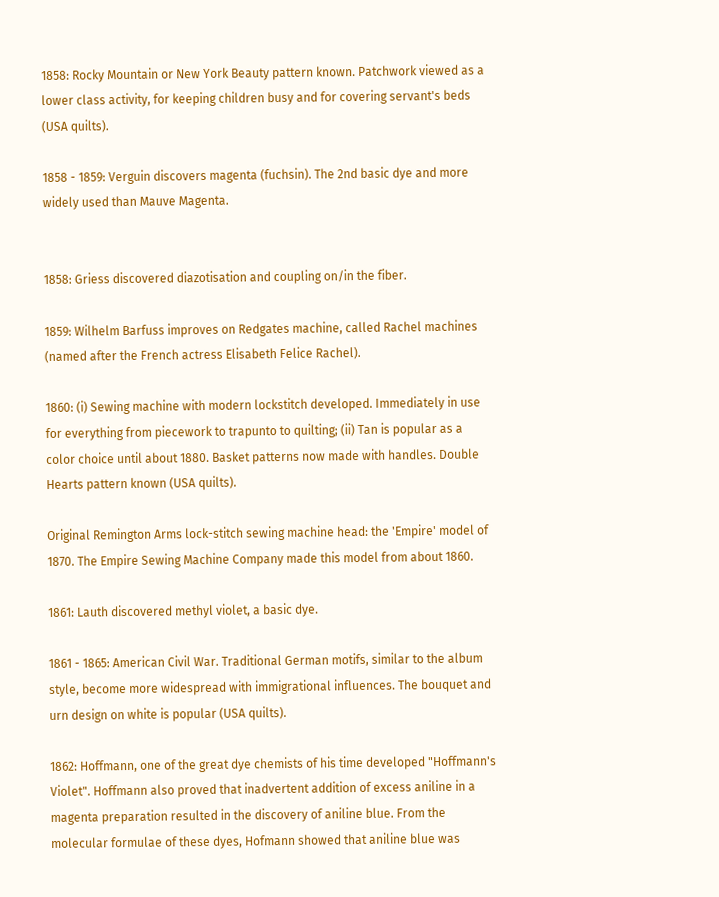1858: Rocky Mountain or New York Beauty pattern known. Patchwork viewed as a lower class activity, for keeping children busy and for covering servant's beds (USA quilts).

1858 - 1859: Verguin discovers magenta (fuchsin). The 2nd basic dye and more widely used than Mauve Magenta.


1858: Griess discovered diazotisation and coupling on/in the fiber.

1859: Wilhelm Barfuss improves on Redgates machine, called Rachel machines (named after the French actress Elisabeth Felice Rachel).

1860: (i) Sewing machine with modern lockstitch developed. Immediately in use for everything from piecework to trapunto to quilting; (ii) Tan is popular as a color choice until about 1880. Basket patterns now made with handles. Double Hearts pattern known (USA quilts).

Original Remington Arms lock-stitch sewing machine head: the 'Empire' model of 1870. The Empire Sewing Machine Company made this model from about 1860.

1861: Lauth discovered methyl violet, a basic dye.

1861 - 1865: American Civil War. Traditional German motifs, similar to the album style, become more widespread with immigrational influences. The bouquet and urn design on white is popular (USA quilts).

1862: Hoffmann, one of the great dye chemists of his time developed "Hoffmann's Violet". Hoffmann also proved that inadvertent addition of excess aniline in a magenta preparation resulted in the discovery of aniline blue. From the molecular formulae of these dyes, Hofmann showed that aniline blue was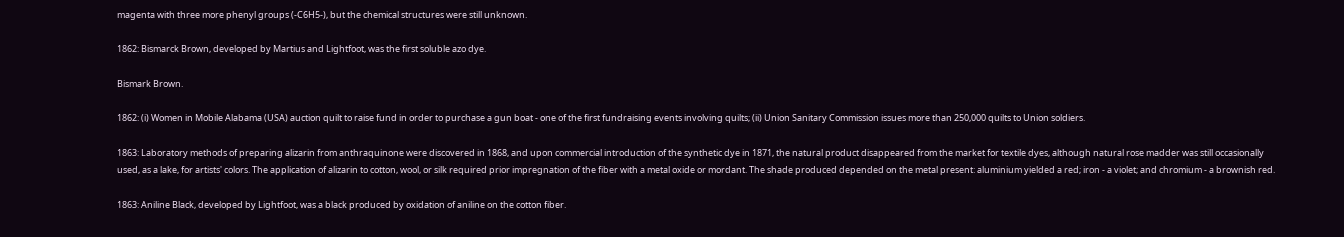magenta with three more phenyl groups (-C6H5-), but the chemical structures were still unknown.

1862: Bismarck Brown, developed by Martius and Lightfoot, was the first soluble azo dye.

Bismark Brown.

1862: (i) Women in Mobile Alabama (USA) auction quilt to raise fund in order to purchase a gun boat - one of the first fundraising events involving quilts; (ii) Union Sanitary Commission issues more than 250,000 quilts to Union soldiers.

1863: Laboratory methods of preparing alizarin from anthraquinone were discovered in 1868, and upon commercial introduction of the synthetic dye in 1871, the natural product disappeared from the market for textile dyes, although natural rose madder was still occasionally used, as a lake, for artists' colors. The application of alizarin to cotton, wool, or silk required prior impregnation of the fiber with a metal oxide or mordant. The shade produced depended on the metal present: aluminium yielded a red; iron - a violet; and chromium - a brownish red.

1863: Aniline Black, developed by Lightfoot, was a black produced by oxidation of aniline on the cotton fiber.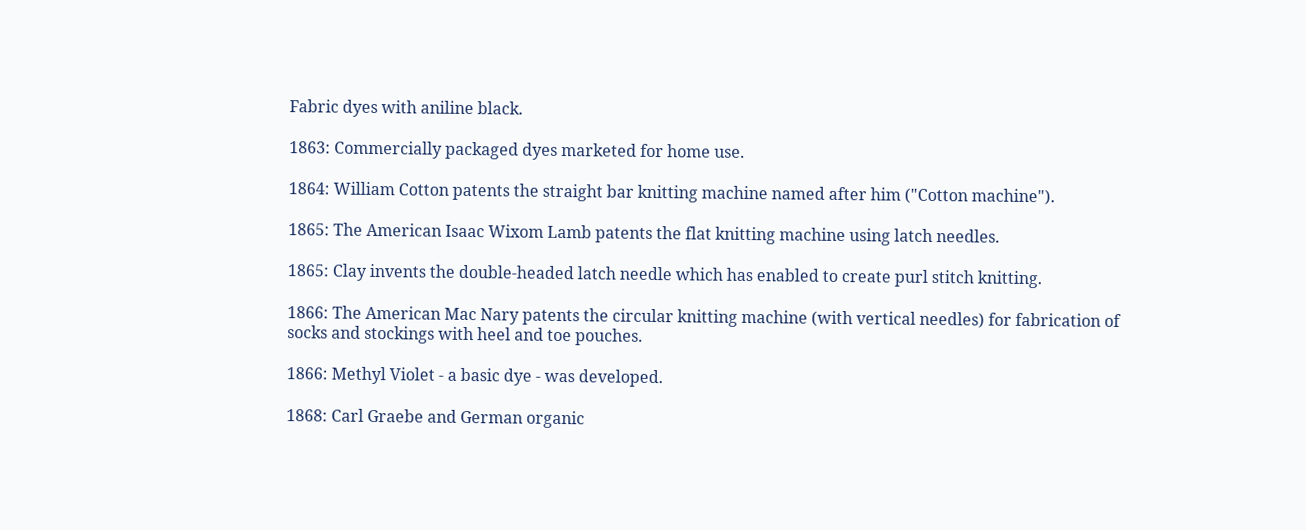Fabric dyes with aniline black.

1863: Commercially packaged dyes marketed for home use.

1864: William Cotton patents the straight bar knitting machine named after him ("Cotton machine").

1865: The American Isaac Wixom Lamb patents the flat knitting machine using latch needles.

1865: Clay invents the double-headed latch needle which has enabled to create purl stitch knitting.

1866: The American Mac Nary patents the circular knitting machine (with vertical needles) for fabrication of socks and stockings with heel and toe pouches.

1866: Methyl Violet - a basic dye - was developed.

1868: Carl Graebe and German organic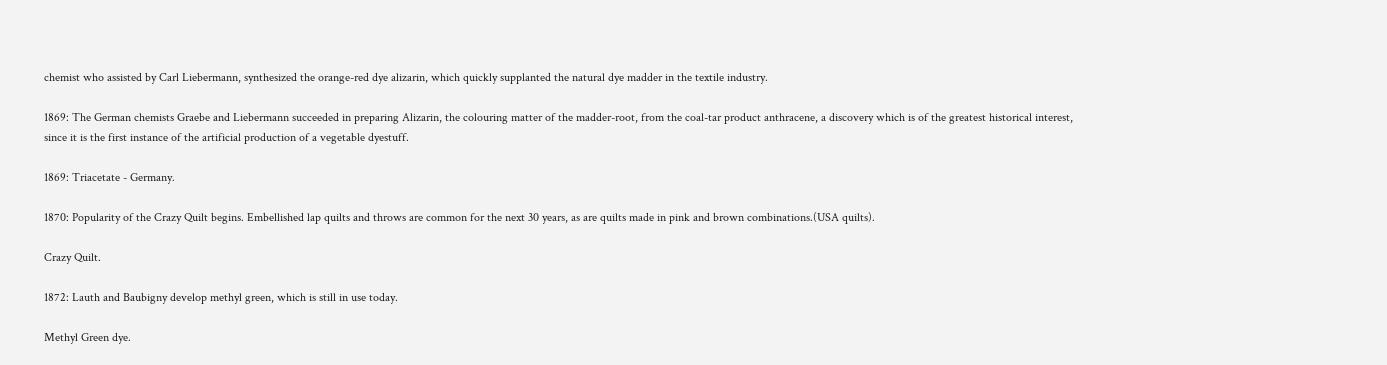chemist who assisted by Carl Liebermann, synthesized the orange-red dye alizarin, which quickly supplanted the natural dye madder in the textile industry.

1869: The German chemists Graebe and Liebermann succeeded in preparing Alizarin, the colouring matter of the madder-root, from the coal-tar product anthracene, a discovery which is of the greatest historical interest, since it is the first instance of the artificial production of a vegetable dyestuff.

1869: Triacetate - Germany.

1870: Popularity of the Crazy Quilt begins. Embellished lap quilts and throws are common for the next 30 years, as are quilts made in pink and brown combinations.(USA quilts).

Crazy Quilt.

1872: Lauth and Baubigny develop methyl green, which is still in use today.

Methyl Green dye.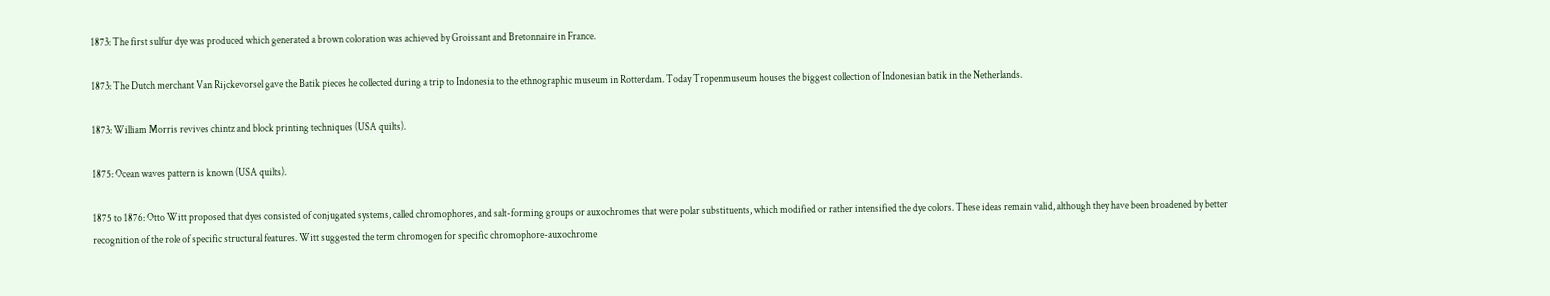1873: The first sulfur dye was produced which generated a brown coloration was achieved by Groissant and Bretonnaire in France.

1873: The Dutch merchant Van Rijckevorsel gave the Batik pieces he collected during a trip to Indonesia to the ethnographic museum in Rotterdam. Today Tropenmuseum houses the biggest collection of Indonesian batik in the Netherlands.

1873: William Morris revives chintz and block printing techniques (USA quilts).

1875: Ocean waves pattern is known (USA quilts).

1875 to 1876: Otto Witt proposed that dyes consisted of conjugated systems, called chromophores, and salt-forming groups or auxochromes that were polar substituents, which modified or rather intensified the dye colors. These ideas remain valid, although they have been broadened by better recognition of the role of specific structural features. Witt suggested the term chromogen for specific chromophore-auxochrome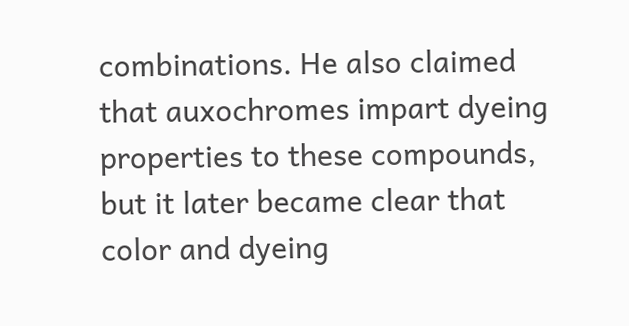combinations. He also claimed that auxochromes impart dyeing properties to these compounds, but it later became clear that color and dyeing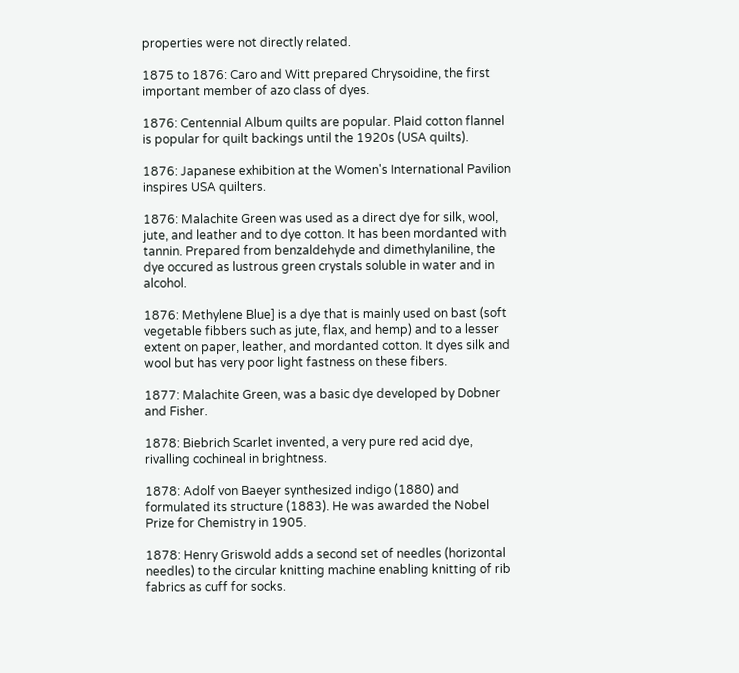properties were not directly related.

1875 to 1876: Caro and Witt prepared Chrysoidine, the first important member of azo class of dyes.

1876: Centennial Album quilts are popular. Plaid cotton flannel is popular for quilt backings until the 1920s (USA quilts).

1876: Japanese exhibition at the Women's International Pavilion inspires USA quilters.

1876: Malachite Green was used as a direct dye for silk, wool, jute, and leather and to dye cotton. It has been mordanted with tannin. Prepared from benzaldehyde and dimethylaniline, the dye occured as lustrous green crystals soluble in water and in alcohol.

1876: Methylene Blue] is a dye that is mainly used on bast (soft vegetable fibbers such as jute, flax, and hemp) and to a lesser extent on paper, leather, and mordanted cotton. It dyes silk and wool but has very poor light fastness on these fibers.

1877: Malachite Green, was a basic dye developed by Dobner and Fisher.

1878: Biebrich Scarlet invented, a very pure red acid dye, rivalling cochineal in brightness.

1878: Adolf von Baeyer synthesized indigo (1880) and formulated its structure (1883). He was awarded the Nobel Prize for Chemistry in 1905.

1878: Henry Griswold adds a second set of needles (horizontal needles) to the circular knitting machine enabling knitting of rib fabrics as cuff for socks.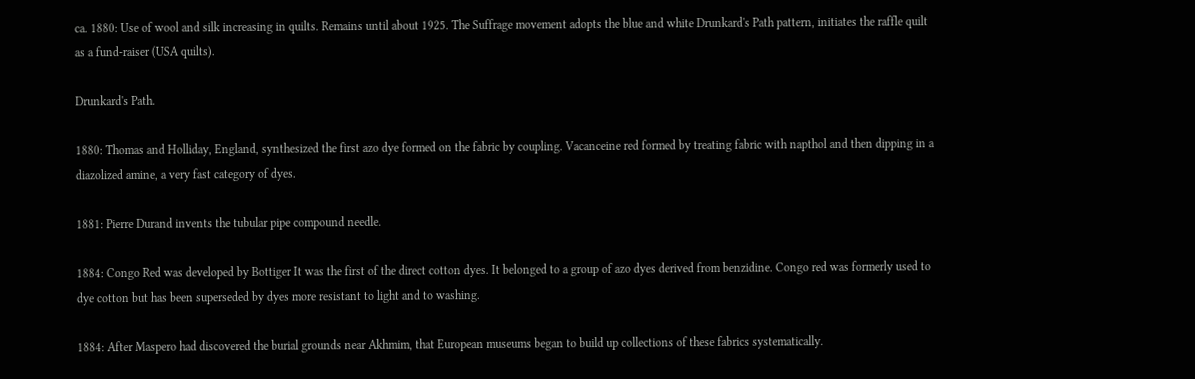ca. 1880: Use of wool and silk increasing in quilts. Remains until about 1925. The Suffrage movement adopts the blue and white Drunkard's Path pattern, initiates the raffle quilt as a fund-raiser (USA quilts).

Drunkard's Path.

1880: Thomas and Holliday, England, synthesized the first azo dye formed on the fabric by coupling. Vacanceine red formed by treating fabric with napthol and then dipping in a diazolized amine, a very fast category of dyes.

1881: Pierre Durand invents the tubular pipe compound needle.

1884: Congo Red was developed by Bottiger It was the first of the direct cotton dyes. It belonged to a group of azo dyes derived from benzidine. Congo red was formerly used to dye cotton but has been superseded by dyes more resistant to light and to washing.

1884: After Maspero had discovered the burial grounds near Akhmim, that European museums began to build up collections of these fabrics systematically.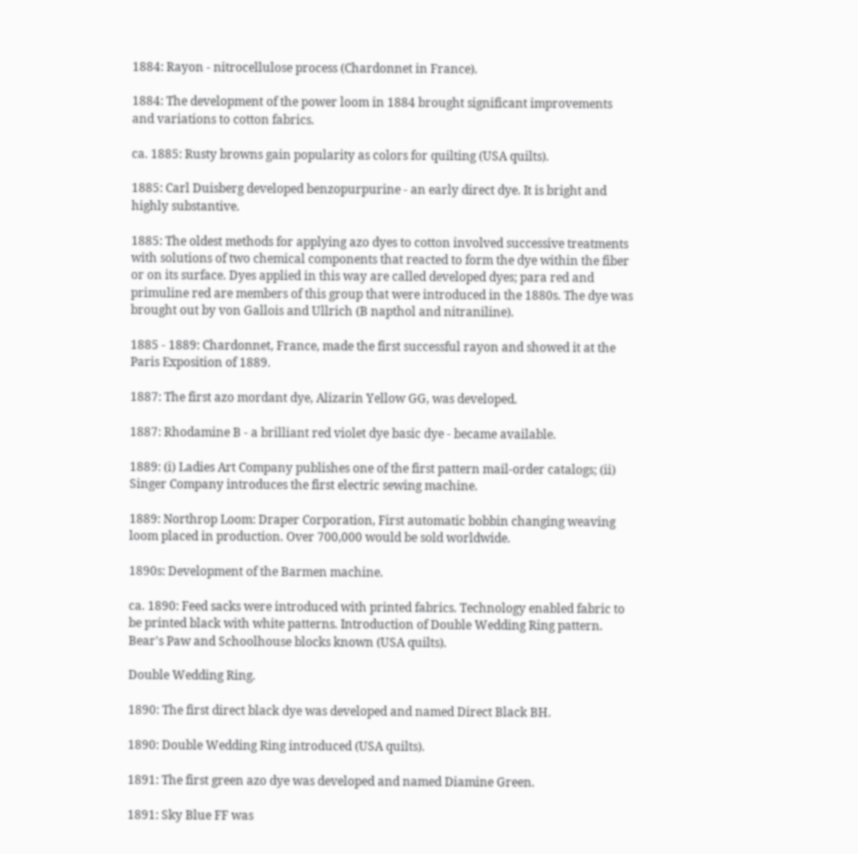1884: Rayon - nitrocellulose process (Chardonnet in France).

1884: The development of the power loom in 1884 brought significant improvements and variations to cotton fabrics.

ca. 1885: Rusty browns gain popularity as colors for quilting (USA quilts).

1885: Carl Duisberg developed benzopurpurine - an early direct dye. It is bright and highly substantive.

1885: The oldest methods for applying azo dyes to cotton involved successive treatments with solutions of two chemical components that reacted to form the dye within the fiber or on its surface. Dyes applied in this way are called developed dyes; para red and primuline red are members of this group that were introduced in the 1880s. The dye was brought out by von Gallois and Ullrich (B napthol and nitraniline).

1885 - 1889: Chardonnet, France, made the first successful rayon and showed it at the Paris Exposition of 1889.

1887: The first azo mordant dye, Alizarin Yellow GG, was developed.

1887: Rhodamine B - a brilliant red violet dye basic dye - became available.

1889: (i) Ladies Art Company publishes one of the first pattern mail-order catalogs; (ii) Singer Company introduces the first electric sewing machine.

1889: Northrop Loom: Draper Corporation, First automatic bobbin changing weaving loom placed in production. Over 700,000 would be sold worldwide.

1890s: Development of the Barmen machine.

ca. 1890: Feed sacks were introduced with printed fabrics. Technology enabled fabric to be printed black with white patterns. Introduction of Double Wedding Ring pattern. Bear's Paw and Schoolhouse blocks known (USA quilts).

Double Wedding Ring.

1890: The first direct black dye was developed and named Direct Black BH.

1890: Double Wedding Ring introduced (USA quilts).

1891: The first green azo dye was developed and named Diamine Green.

1891: Sky Blue FF was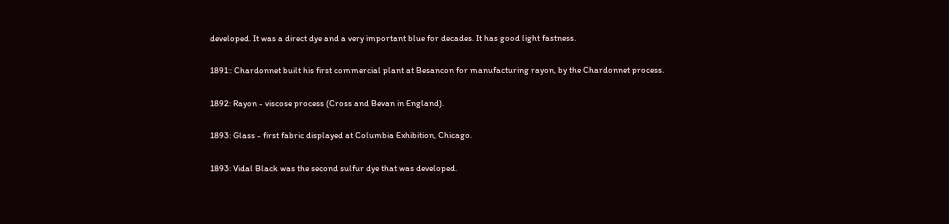developed. It was a direct dye and a very important blue for decades. It has good light fastness.

1891:: Chardonnet built his first commercial plant at Besancon for manufacturing rayon, by the Chardonnet process.

1892: Rayon - viscose process (Cross and Bevan in England).

1893: Glass - first fabric displayed at Columbia Exhibition, Chicago.

1893: Vidal Black was the second sulfur dye that was developed.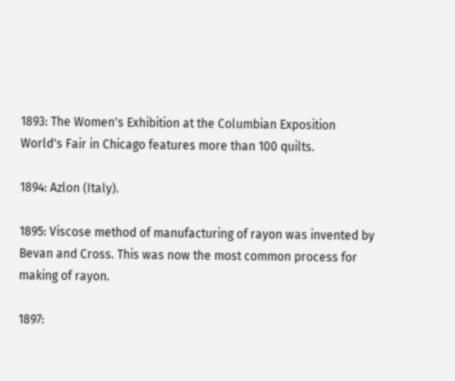1893: The Women's Exhibition at the Columbian Exposition World's Fair in Chicago features more than 100 quilts.

1894: Azlon (Italy).

1895: Viscose method of manufacturing of rayon was invented by Bevan and Cross. This was now the most common process for making of rayon.

1897: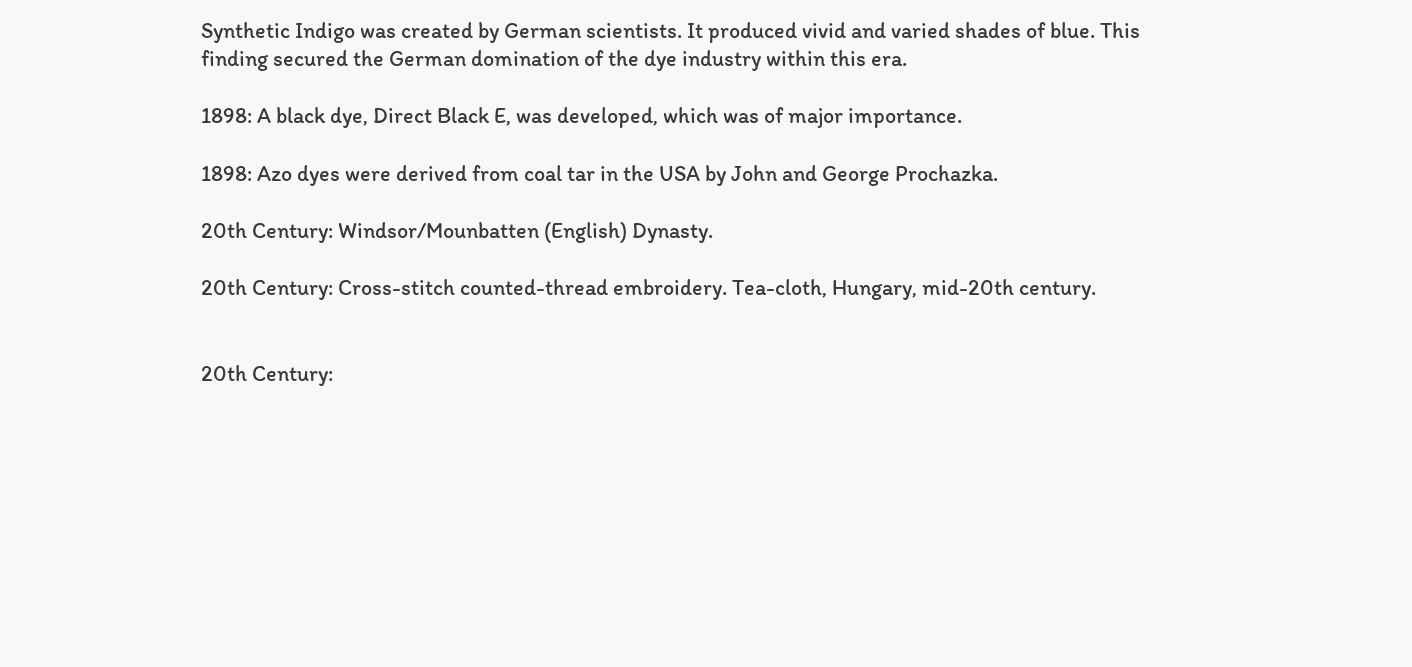Synthetic Indigo was created by German scientists. It produced vivid and varied shades of blue. This finding secured the German domination of the dye industry within this era.

1898: A black dye, Direct Black E, was developed, which was of major importance.

1898: Azo dyes were derived from coal tar in the USA by John and George Prochazka.

20th Century: Windsor/Mounbatten (English) Dynasty.

20th Century: Cross-stitch counted-thread embroidery. Tea-cloth, Hungary, mid-20th century.


20th Century: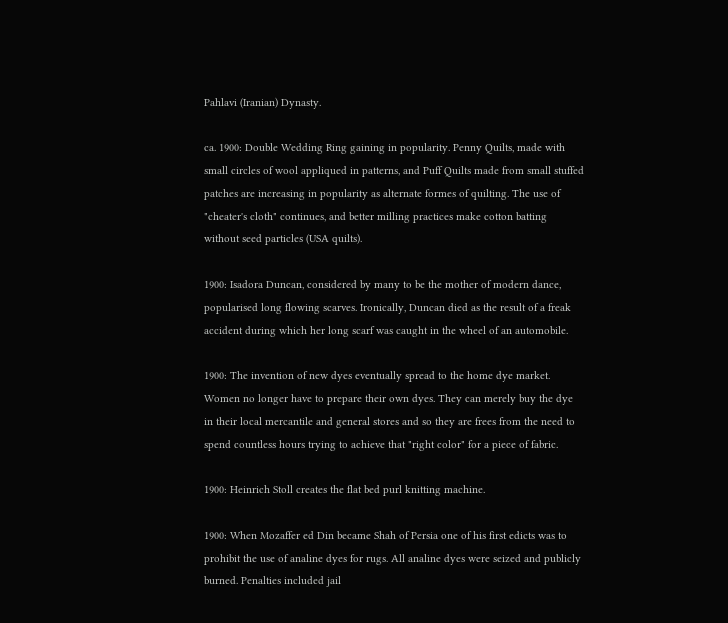Pahlavi (Iranian) Dynasty.

ca. 1900: Double Wedding Ring gaining in popularity. Penny Quilts, made with small circles of wool appliqued in patterns, and Puff Quilts made from small stuffed patches are increasing in popularity as alternate formes of quilting. The use of "cheater's cloth" continues, and better milling practices make cotton batting without seed particles (USA quilts).

1900: Isadora Duncan, considered by many to be the mother of modern dance, popularised long flowing scarves. Ironically, Duncan died as the result of a freak accident during which her long scarf was caught in the wheel of an automobile.

1900: The invention of new dyes eventually spread to the home dye market. Women no longer have to prepare their own dyes. They can merely buy the dye in their local mercantile and general stores and so they are frees from the need to spend countless hours trying to achieve that "right color" for a piece of fabric.

1900: Heinrich Stoll creates the flat bed purl knitting machine.

1900: When Mozaffer ed Din became Shah of Persia one of his first edicts was to prohibit the use of analine dyes for rugs. All analine dyes were seized and publicly burned. Penalties included jail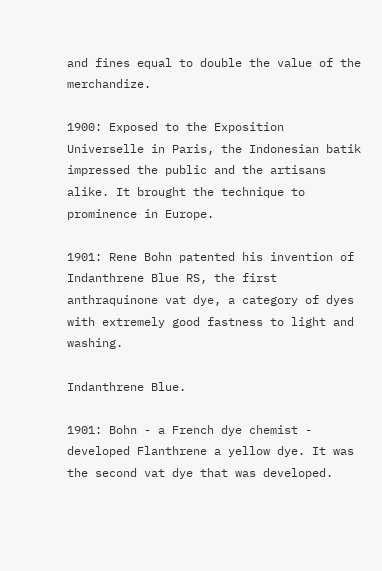and fines equal to double the value of the merchandize.

1900: Exposed to the Exposition Universelle in Paris, the Indonesian batik impressed the public and the artisans alike. It brought the technique to prominence in Europe.

1901: Rene Bohn patented his invention of Indanthrene Blue RS, the first anthraquinone vat dye, a category of dyes with extremely good fastness to light and washing.

Indanthrene Blue.

1901: Bohn - a French dye chemist - developed Flanthrene a yellow dye. It was the second vat dye that was developed.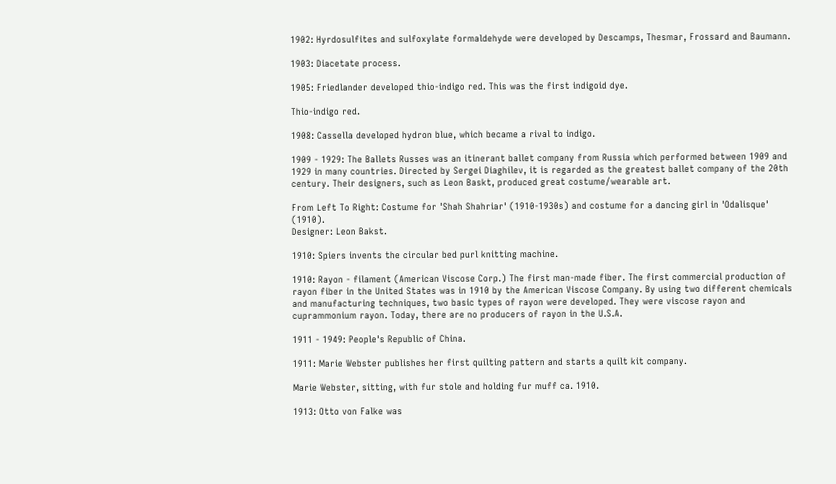1902: Hyrdosulfites and sulfoxylate formaldehyde were developed by Descamps, Thesmar, Frossard and Baumann.

1903: Diacetate process.

1905: Friedlander developed thio-indigo red. This was the first indigoid dye.

Thio-indigo red.

1908: Cassella developed hydron blue, which became a rival to indigo.

1909 - 1929: The Ballets Russes was an itinerant ballet company from Russia which performed between 1909 and 1929 in many countries. Directed by Sergei Diaghilev, it is regarded as the greatest ballet company of the 20th century. Their designers, such as Leon Baskt, produced great costume/wearable art.

From Left To Right: Costume for 'Shah Shahriar' (1910-1930s) and costume for a dancing girl in 'Odalisque' (1910).
Designer: Leon Bakst.

1910: Spiers invents the circular bed purl knitting machine.

1910: Rayon - filament (American Viscose Corp.) The first man-made fiber. The first commercial production of rayon fiber in the United States was in 1910 by the American Viscose Company. By using two different chemicals and manufacturing techniques, two basic types of rayon were developed. They were viscose rayon and cuprammonium rayon. Today, there are no producers of rayon in the U.S.A.

1911 - 1949: People's Republic of China.

1911: Marie Webster publishes her first quilting pattern and starts a quilt kit company.

Marie Webster, sitting, with fur stole and holding fur muff ca. 1910.

1913: Otto von Falke was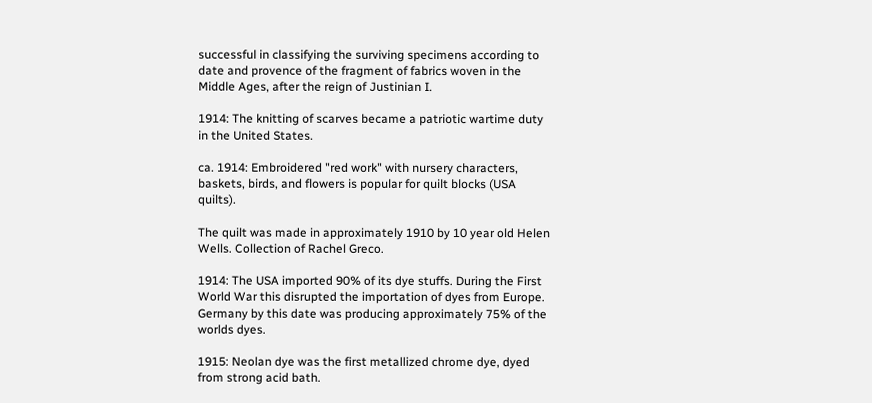successful in classifying the surviving specimens according to date and provence of the fragment of fabrics woven in the Middle Ages, after the reign of Justinian I.

1914: The knitting of scarves became a patriotic wartime duty in the United States.

ca. 1914: Embroidered "red work" with nursery characters, baskets, birds, and flowers is popular for quilt blocks (USA quilts).

The quilt was made in approximately 1910 by 10 year old Helen Wells. Collection of Rachel Greco.

1914: The USA imported 90% of its dye stuffs. During the First World War this disrupted the importation of dyes from Europe. Germany by this date was producing approximately 75% of the worlds dyes.

1915: Neolan dye was the first metallized chrome dye, dyed from strong acid bath.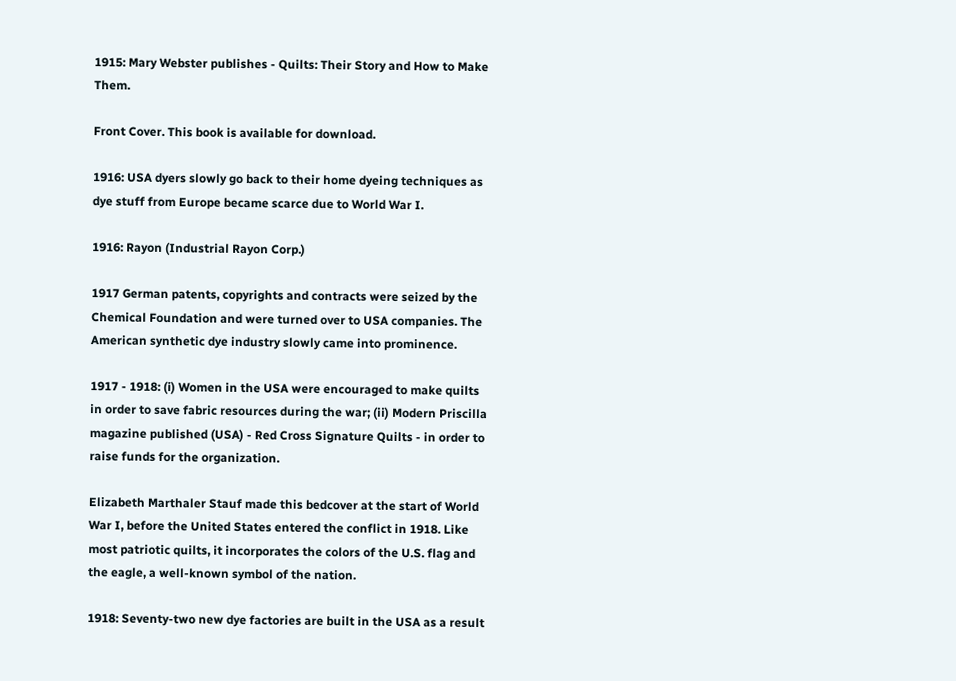1915: Mary Webster publishes - Quilts: Their Story and How to Make Them.

Front Cover. This book is available for download.

1916: USA dyers slowly go back to their home dyeing techniques as dye stuff from Europe became scarce due to World War I.

1916: Rayon (Industrial Rayon Corp.)

1917 German patents, copyrights and contracts were seized by the Chemical Foundation and were turned over to USA companies. The American synthetic dye industry slowly came into prominence.

1917 - 1918: (i) Women in the USA were encouraged to make quilts in order to save fabric resources during the war; (ii) Modern Priscilla magazine published (USA) - Red Cross Signature Quilts - in order to raise funds for the organization.

Elizabeth Marthaler Stauf made this bedcover at the start of World War I, before the United States entered the conflict in 1918. Like most patriotic quilts, it incorporates the colors of the U.S. flag and the eagle, a well-known symbol of the nation.

1918: Seventy-two new dye factories are built in the USA as a result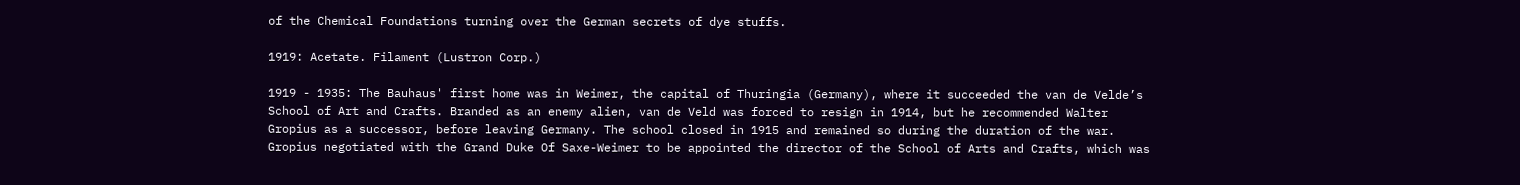of the Chemical Foundations turning over the German secrets of dye stuffs.

1919: Acetate. Filament (Lustron Corp.)

1919 - 1935: The Bauhaus' first home was in Weimer, the capital of Thuringia (Germany), where it succeeded the van de Velde’s School of Art and Crafts. Branded as an enemy alien, van de Veld was forced to resign in 1914, but he recommended Walter Gropius as a successor, before leaving Germany. The school closed in 1915 and remained so during the duration of the war. Gropius negotiated with the Grand Duke Of Saxe-Weimer to be appointed the director of the School of Arts and Crafts, which was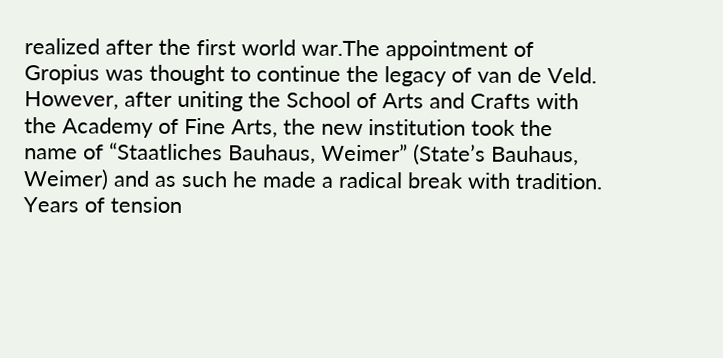realized after the first world war.The appointment of Gropius was thought to continue the legacy of van de Veld. However, after uniting the School of Arts and Crafts with the Academy of Fine Arts, the new institution took the name of “Staatliches Bauhaus, Weimer” (State’s Bauhaus, Weimer) and as such he made a radical break with tradition. Years of tension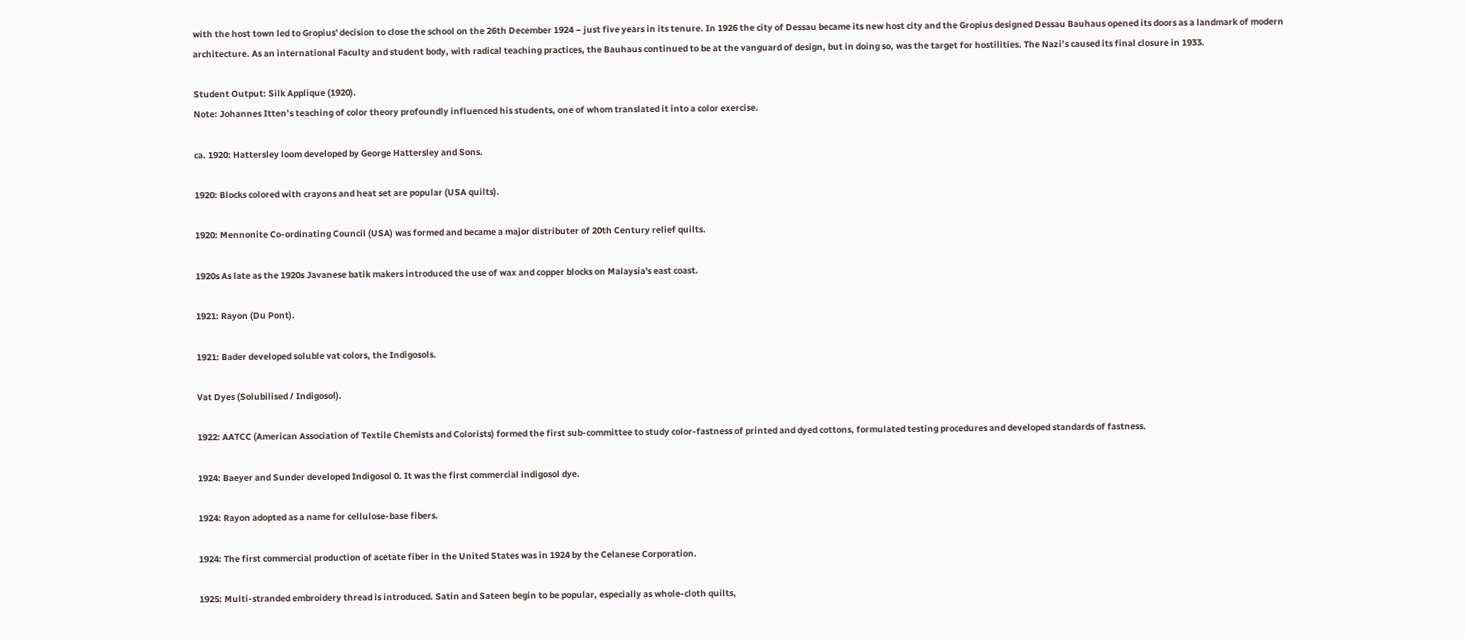with the host town led to Gropius' decision to close the school on the 26th December 1924 – just five years in its tenure. In 1926 the city of Dessau became its new host city and the Gropius designed Dessau Bauhaus opened its doors as a landmark of modern architecture. As an international Faculty and student body, with radical teaching practices, the Bauhaus continued to be at the vanguard of design, but in doing so, was the target for hostilities. The Nazi’s caused its final closure in 1933.

Student Output: Silk Applique (1920).
Note: Johannes Itten’s teaching of color theory profoundly influenced his students, one of whom translated it into a color exercise.

ca. 1920: Hattersley loom developed by George Hattersley and Sons.

1920: Blocks colored with crayons and heat set are popular (USA quilts).

1920: Mennonite Co-ordinating Council (USA) was formed and became a major distributer of 20th Century relief quilts.

1920s As late as the 1920s Javanese batik makers introduced the use of wax and copper blocks on Malaysia's east coast.

1921: Rayon (Du Pont).

1921: Bader developed soluble vat colors, the Indigosols.

Vat Dyes (Solubilised / Indigosol).

1922: AATCC (American Association of Textile Chemists and Colorists) formed the first sub-committee to study color-fastness of printed and dyed cottons, formulated testing procedures and developed standards of fastness.

1924: Baeyer and Sunder developed Indigosol 0. It was the first commercial indigosol dye.

1924: Rayon adopted as a name for cellulose-base fibers.

1924: The first commercial production of acetate fiber in the United States was in 1924 by the Celanese Corporation.

1925: Multi-stranded embroidery thread is introduced. Satin and Sateen begin to be popular, especially as whole-cloth quilts,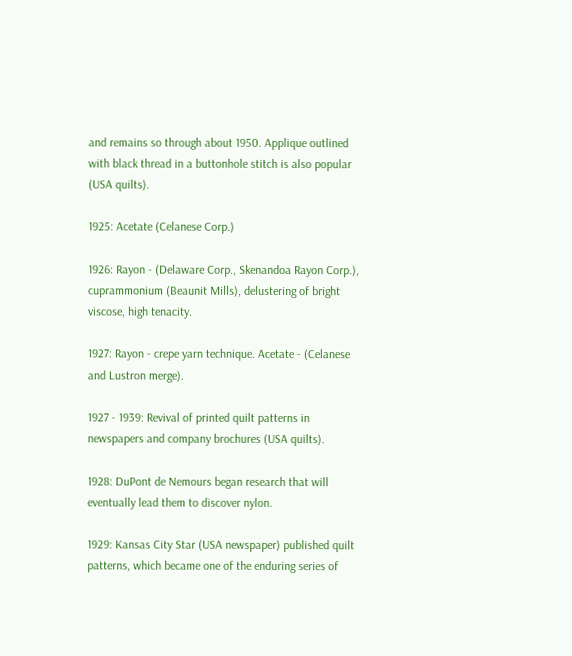and remains so through about 1950. Applique outlined with black thread in a buttonhole stitch is also popular (USA quilts).

1925: Acetate (Celanese Corp.)

1926: Rayon - (Delaware Corp., Skenandoa Rayon Corp.), cuprammonium (Beaunit Mills), delustering of bright viscose, high tenacity.

1927: Rayon - crepe yarn technique. Acetate - (Celanese and Lustron merge).

1927 - 1939: Revival of printed quilt patterns in newspapers and company brochures (USA quilts).

1928: DuPont de Nemours began research that will eventually lead them to discover nylon.

1929: Kansas City Star (USA newspaper) published quilt patterns, which became one of the enduring series of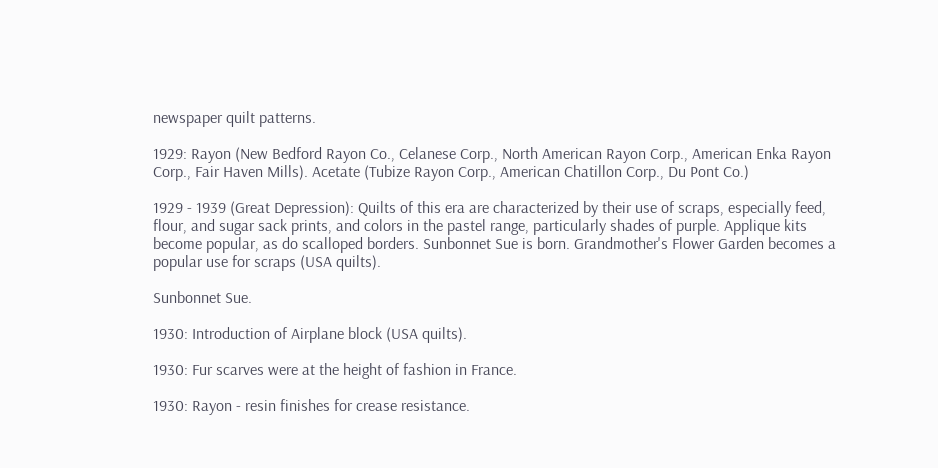newspaper quilt patterns.

1929: Rayon (New Bedford Rayon Co., Celanese Corp., North American Rayon Corp., American Enka Rayon Corp., Fair Haven Mills). Acetate (Tubize Rayon Corp., American Chatillon Corp., Du Pont Co.)

1929 - 1939 (Great Depression): Quilts of this era are characterized by their use of scraps, especially feed, flour, and sugar sack prints, and colors in the pastel range, particularly shades of purple. Applique kits become popular, as do scalloped borders. Sunbonnet Sue is born. Grandmother's Flower Garden becomes a popular use for scraps (USA quilts).

Sunbonnet Sue.

1930: Introduction of Airplane block (USA quilts).

1930: Fur scarves were at the height of fashion in France.

1930: Rayon - resin finishes for crease resistance.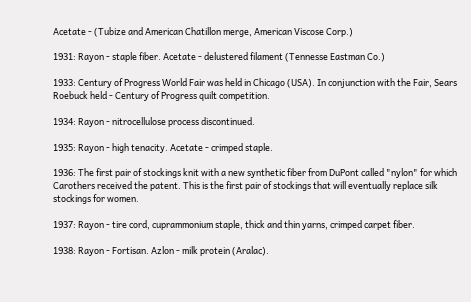Acetate - (Tubize and American Chatillon merge, American Viscose Corp.)

1931: Rayon - staple fiber. Acetate - delustered filament (Tennesse Eastman Co.)

1933: Century of Progress World Fair was held in Chicago (USA). In conjunction with the Fair, Sears Roebuck held - Century of Progress quilt competition.

1934: Rayon - nitrocellulose process discontinued.

1935: Rayon - high tenacity. Acetate - crimped staple.

1936: The first pair of stockings knit with a new synthetic fiber from DuPont called "nylon" for which Carothers received the patent. This is the first pair of stockings that will eventually replace silk stockings for women.

1937: Rayon - tire cord, cuprammonium staple, thick and thin yarns, crimped carpet fiber.

1938: Rayon - Fortisan. Azlon - milk protein (Aralac).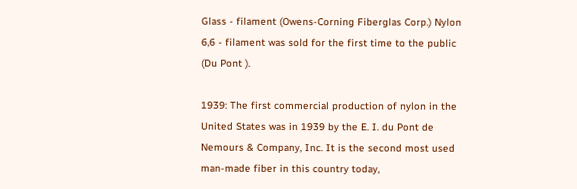Glass - filament (Owens-Corning Fiberglas Corp.) Nylon 6,6 - filament was sold for the first time to the public (Du Pont ).

1939: The first commercial production of nylon in the United States was in 1939 by the E. I. du Pont de Nemours & Company, Inc. It is the second most used man-made fiber in this country today,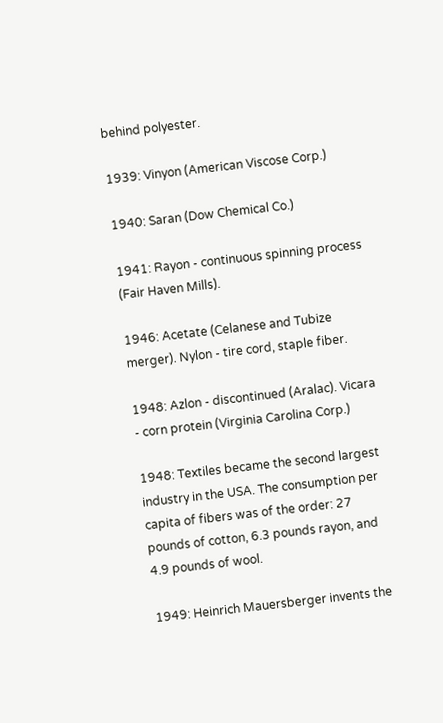behind polyester.

1939: Vinyon (American Viscose Corp.)

1940: Saran (Dow Chemical Co.)

1941: Rayon - continuous spinning process (Fair Haven Mills).

1946: Acetate (Celanese and Tubize merger). Nylon - tire cord, staple fiber.

1948: Azlon - discontinued (Aralac). Vicara - corn protein (Virginia Carolina Corp.)

1948: Textiles became the second largest industry in the USA. The consumption per capita of fibers was of the order: 27 pounds of cotton, 6.3 pounds rayon, and 4.9 pounds of wool.

1949: Heinrich Mauersberger invents the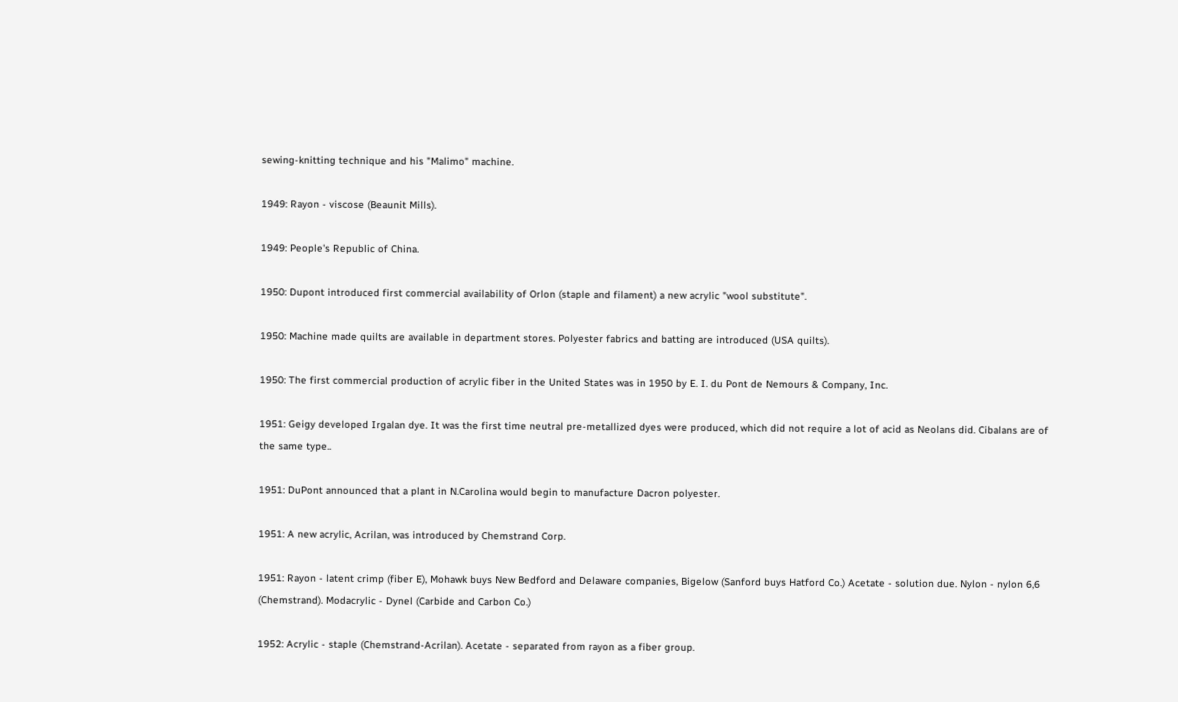sewing-knitting technique and his "Malimo" machine.

1949: Rayon - viscose (Beaunit Mills).

1949: People's Republic of China.

1950: Dupont introduced first commercial availability of Orlon (staple and filament) a new acrylic "wool substitute".

1950: Machine made quilts are available in department stores. Polyester fabrics and batting are introduced (USA quilts).

1950: The first commercial production of acrylic fiber in the United States was in 1950 by E. I. du Pont de Nemours & Company, Inc.

1951: Geigy developed Irgalan dye. It was the first time neutral pre-metallized dyes were produced, which did not require a lot of acid as Neolans did. Cibalans are of the same type..

1951: DuPont announced that a plant in N.Carolina would begin to manufacture Dacron polyester.

1951: A new acrylic, Acrilan, was introduced by Chemstrand Corp.

1951: Rayon - latent crimp (fiber E), Mohawk buys New Bedford and Delaware companies, Bigelow (Sanford buys Hatford Co.) Acetate - solution due. Nylon - nylon 6,6 (Chemstrand). Modacrylic - Dynel (Carbide and Carbon Co.)

1952: Acrylic - staple (Chemstrand-Acrilan). Acetate - separated from rayon as a fiber group.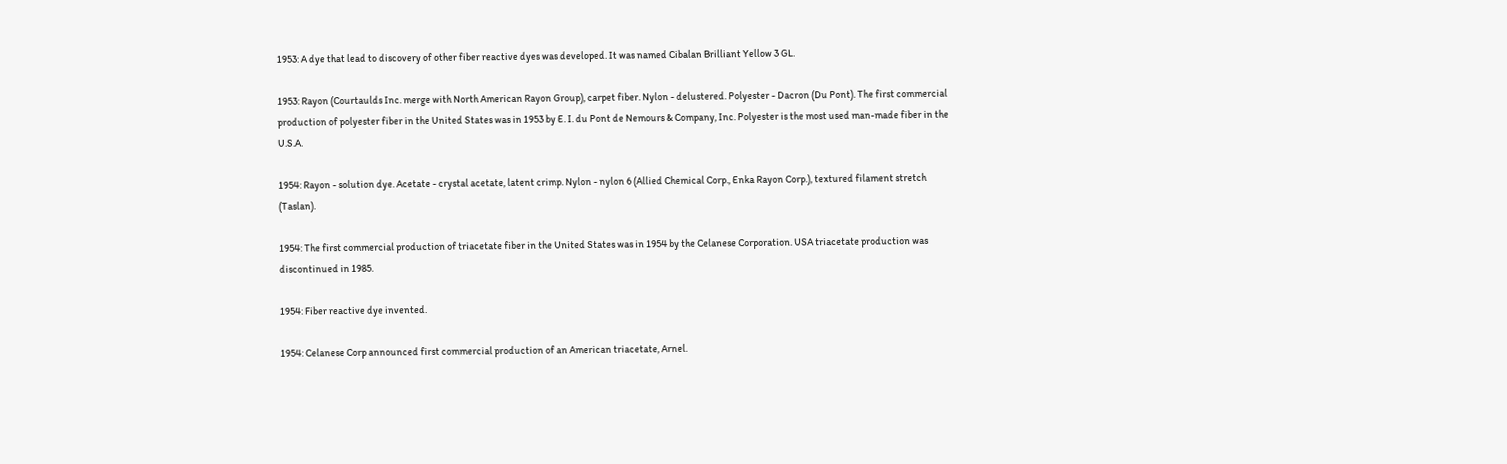1953: A dye that lead to discovery of other fiber reactive dyes was developed. It was named Cibalan Brilliant Yellow 3 GL.

1953: Rayon (Courtaulds Inc. merge with North American Rayon Group), carpet fiber. Nylon - delustered. Polyester - Dacron (Du Pont). The first commercial production of polyester fiber in the United States was in 1953 by E. I. du Pont de Nemours & Company, Inc. Polyester is the most used man-made fiber in the U.S.A.

1954: Rayon - solution dye. Acetate - crystal acetate, latent crimp. Nylon - nylon 6 (Allied Chemical Corp., Enka Rayon Corp.), textured filament stretch (Taslan).

1954: The first commercial production of triacetate fiber in the United States was in 1954 by the Celanese Corporation. USA triacetate production was discontinued in 1985.

1954: Fiber reactive dye invented.

1954: Celanese Corp announced first commercial production of an American triacetate, Arnel.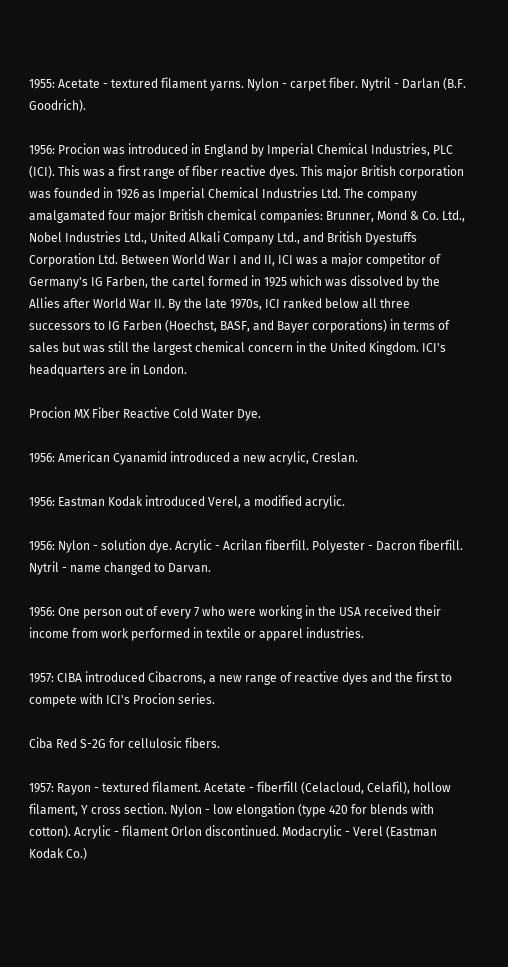1955: Acetate - textured filament yarns. Nylon - carpet fiber. Nytril - Darlan (B.F. Goodrich).

1956: Procion was introduced in England by Imperial Chemical Industries, PLC (ICI). This was a first range of fiber reactive dyes. This major British corporation was founded in 1926 as Imperial Chemical Industries Ltd. The company amalgamated four major British chemical companies: Brunner, Mond & Co. Ltd., Nobel Industries Ltd., United Alkali Company Ltd., and British Dyestuffs Corporation Ltd. Between World War I and II, ICI was a major competitor of Germany's IG Farben, the cartel formed in 1925 which was dissolved by the Allies after World War II. By the late 1970s, ICI ranked below all three successors to IG Farben (Hoechst, BASF, and Bayer corporations) in terms of sales but was still the largest chemical concern in the United Kingdom. ICI's headquarters are in London.

Procion MX Fiber Reactive Cold Water Dye.

1956: American Cyanamid introduced a new acrylic, Creslan.

1956: Eastman Kodak introduced Verel, a modified acrylic.

1956: Nylon - solution dye. Acrylic - Acrilan fiberfill. Polyester - Dacron fiberfill. Nytril - name changed to Darvan.

1956: One person out of every 7 who were working in the USA received their income from work performed in textile or apparel industries.

1957: CIBA introduced Cibacrons, a new range of reactive dyes and the first to compete with ICI's Procion series.

Ciba Red S-2G for cellulosic fibers.

1957: Rayon - textured filament. Acetate - fiberfill (Celacloud, Celafil), hollow filament, Y cross section. Nylon - low elongation (type 420 for blends with cotton). Acrylic - filament Orlon discontinued. Modacrylic - Verel (Eastman Kodak Co.)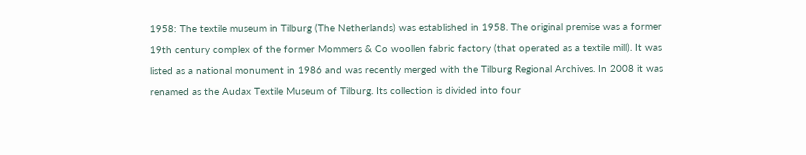1958: The textile museum in Tilburg (The Netherlands) was established in 1958. The original premise was a former 19th century complex of the former Mommers & Co woollen fabric factory (that operated as a textile mill). It was listed as a national monument in 1986 and was recently merged with the Tilburg Regional Archives. In 2008 it was renamed as the Audax Textile Museum of Tilburg. Its collection is divided into four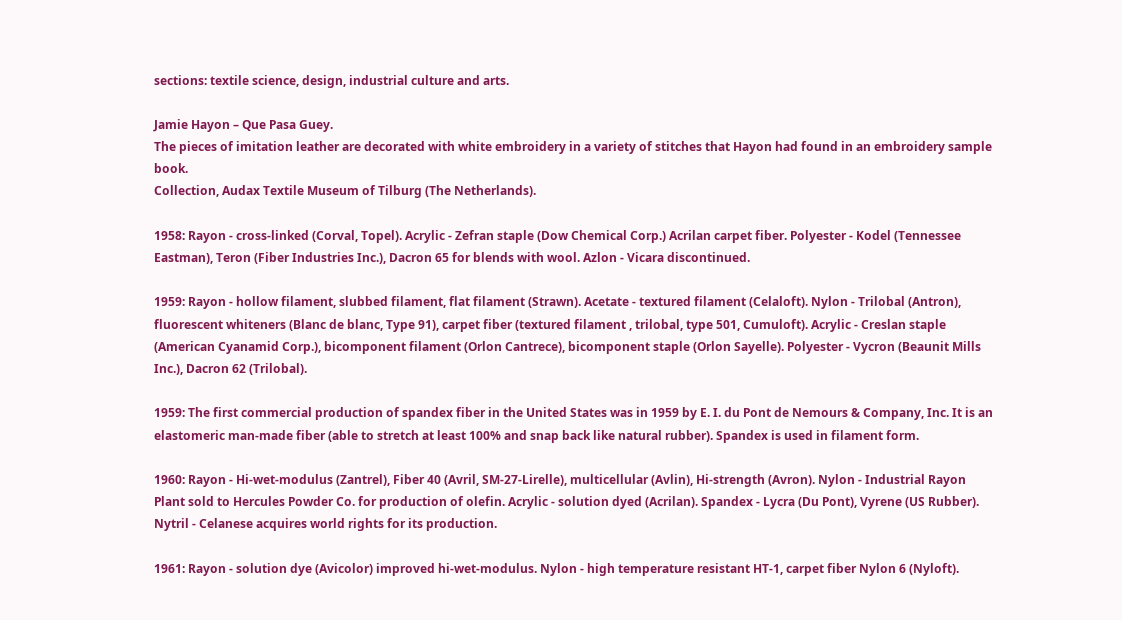sections: textile science, design, industrial culture and arts.

Jamie Hayon – Que Pasa Guey.
The pieces of imitation leather are decorated with white embroidery in a variety of stitches that Hayon had found in an embroidery sample book.
Collection, Audax Textile Museum of Tilburg (The Netherlands).

1958: Rayon - cross-linked (Corval, Topel). Acrylic - Zefran staple (Dow Chemical Corp.) Acrilan carpet fiber. Polyester - Kodel (Tennessee Eastman), Teron (Fiber Industries Inc.), Dacron 65 for blends with wool. Azlon - Vicara discontinued.

1959: Rayon - hollow filament, slubbed filament, flat filament (Strawn). Acetate - textured filament (Celaloft). Nylon - Trilobal (Antron), fluorescent whiteners (Blanc de blanc, Type 91), carpet fiber (textured filament , trilobal, type 501, Cumuloft). Acrylic - Creslan staple (American Cyanamid Corp.), bicomponent filament (Orlon Cantrece), bicomponent staple (Orlon Sayelle). Polyester - Vycron (Beaunit Mills Inc.), Dacron 62 (Trilobal).

1959: The first commercial production of spandex fiber in the United States was in 1959 by E. I. du Pont de Nemours & Company, Inc. It is an elastomeric man-made fiber (able to stretch at least 100% and snap back like natural rubber). Spandex is used in filament form.

1960: Rayon - Hi-wet-modulus (Zantrel), Fiber 40 (Avril, SM-27-Lirelle), multicellular (Avlin), Hi-strength (Avron). Nylon - Industrial Rayon Plant sold to Hercules Powder Co. for production of olefin. Acrylic - solution dyed (Acrilan). Spandex - Lycra (Du Pont), Vyrene (US Rubber). Nytril - Celanese acquires world rights for its production.

1961: Rayon - solution dye (Avicolor) improved hi-wet-modulus. Nylon - high temperature resistant HT-1, carpet fiber Nylon 6 (Nyloft).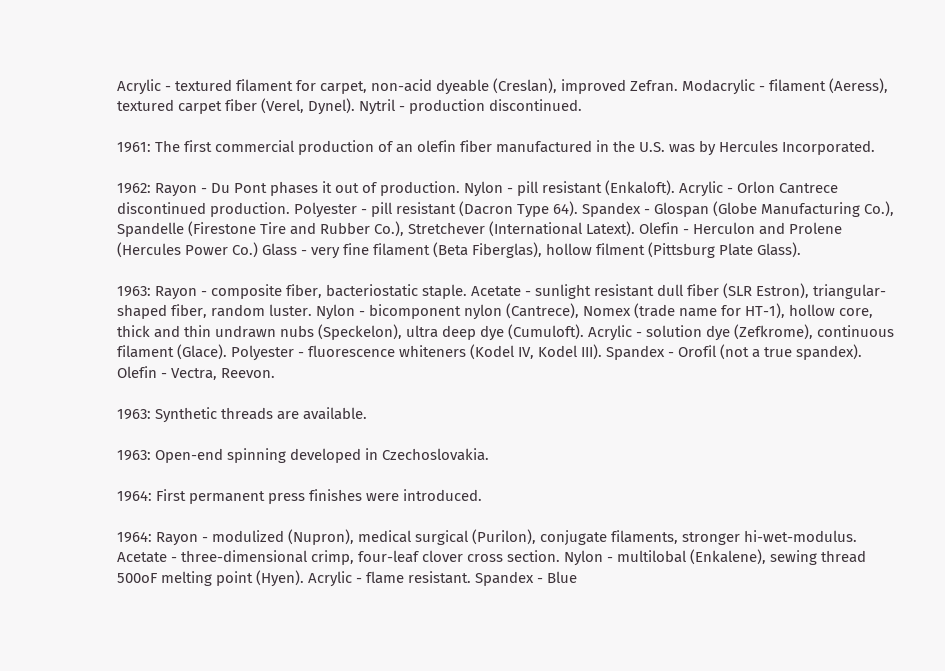Acrylic - textured filament for carpet, non-acid dyeable (Creslan), improved Zefran. Modacrylic - filament (Aeress), textured carpet fiber (Verel, Dynel). Nytril - production discontinued.

1961: The first commercial production of an olefin fiber manufactured in the U.S. was by Hercules Incorporated.

1962: Rayon - Du Pont phases it out of production. Nylon - pill resistant (Enkaloft). Acrylic - Orlon Cantrece discontinued production. Polyester - pill resistant (Dacron Type 64). Spandex - Glospan (Globe Manufacturing Co.), Spandelle (Firestone Tire and Rubber Co.), Stretchever (International Latext). Olefin - Herculon and Prolene (Hercules Power Co.) Glass - very fine filament (Beta Fiberglas), hollow filment (Pittsburg Plate Glass).

1963: Rayon - composite fiber, bacteriostatic staple. Acetate - sunlight resistant dull fiber (SLR Estron), triangular-shaped fiber, random luster. Nylon - bicomponent nylon (Cantrece), Nomex (trade name for HT-1), hollow core, thick and thin undrawn nubs (Speckelon), ultra deep dye (Cumuloft). Acrylic - solution dye (Zefkrome), continuous filament (Glace). Polyester - fluorescence whiteners (Kodel IV, Kodel III). Spandex - Orofil (not a true spandex). Olefin - Vectra, Reevon.

1963: Synthetic threads are available.

1963: Open-end spinning developed in Czechoslovakia.

1964: First permanent press finishes were introduced.

1964: Rayon - modulized (Nupron), medical surgical (Purilon), conjugate filaments, stronger hi-wet-modulus. Acetate - three-dimensional crimp, four-leaf clover cross section. Nylon - multilobal (Enkalene), sewing thread 500oF melting point (Hyen). Acrylic - flame resistant. Spandex - Blue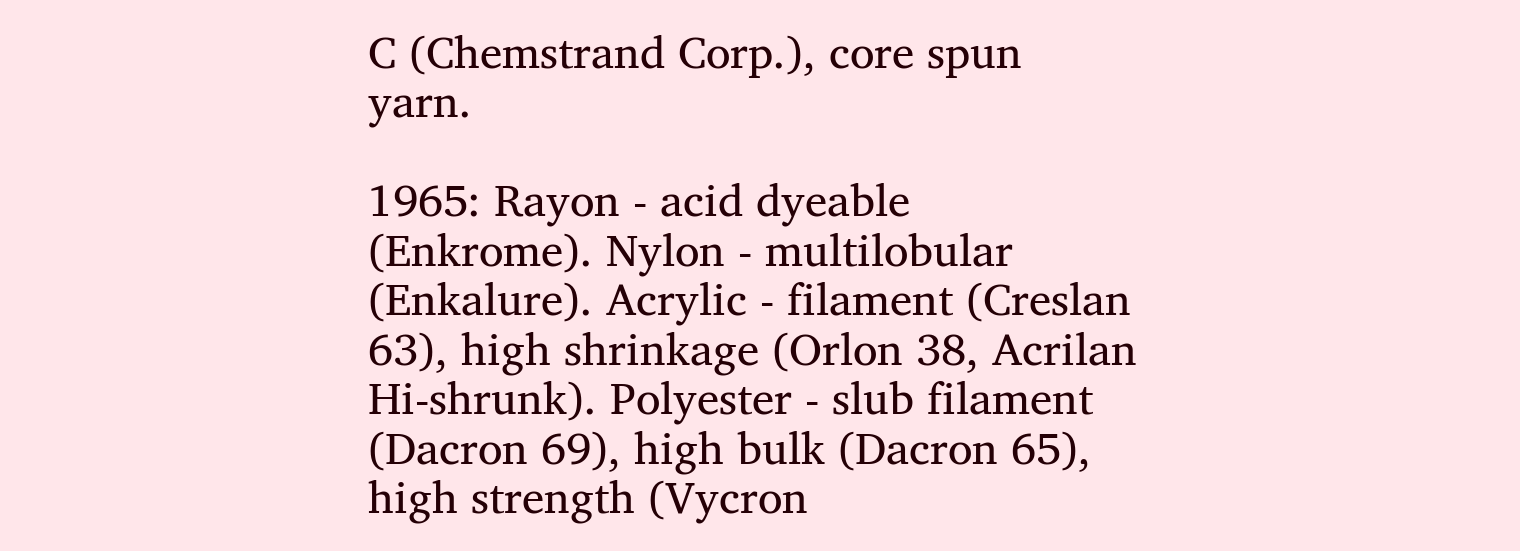C (Chemstrand Corp.), core spun yarn.

1965: Rayon - acid dyeable (Enkrome). Nylon - multilobular (Enkalure). Acrylic - filament (Creslan 63), high shrinkage (Orlon 38, Acrilan Hi-shrunk). Polyester - slub filament (Dacron 69), high bulk (Dacron 65), high strength (Vycron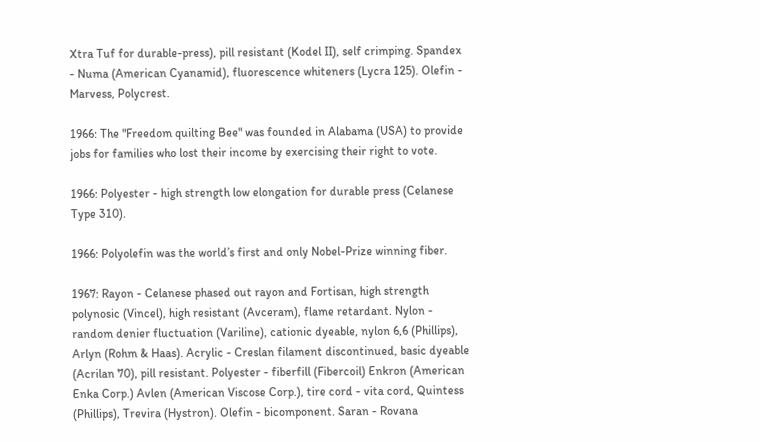Xtra Tuf for durable-press), pill resistant (Kodel II), self crimping. Spandex - Numa (American Cyanamid), fluorescence whiteners (Lycra 125). Olefin - Marvess, Polycrest.

1966: The "Freedom quilting Bee" was founded in Alabama (USA) to provide jobs for families who lost their income by exercising their right to vote.

1966: Polyester - high strength low elongation for durable press (Celanese Type 310).

1966: Polyolefin was the world’s first and only Nobel-Prize winning fiber.

1967: Rayon - Celanese phased out rayon and Fortisan, high strength polynosic (Vincel), high resistant (Avceram), flame retardant. Nylon - random denier fluctuation (Variline), cationic dyeable, nylon 6,6 (Phillips), Arlyn (Rohm & Haas). Acrylic - Creslan filament discontinued, basic dyeable (Acrilan 70), pill resistant. Polyester - fiberfill (Fibercoil) Enkron (American Enka Corp.) Avlen (American Viscose Corp.), tire cord - vita cord, Quintess (Phillips), Trevira (Hystron). Olefin - bicomponent. Saran - Rovana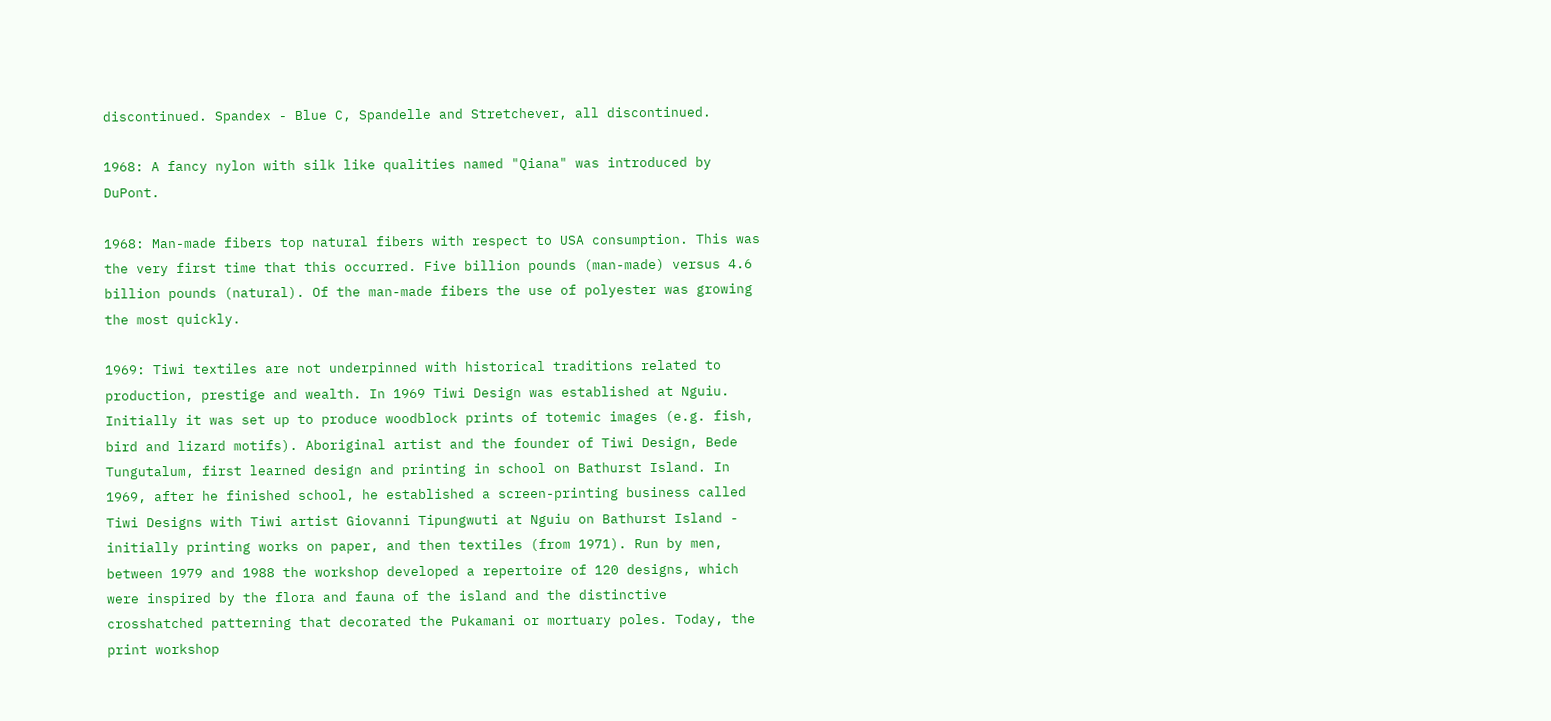discontinued. Spandex - Blue C, Spandelle and Stretchever, all discontinued.

1968: A fancy nylon with silk like qualities named "Qiana" was introduced by DuPont.

1968: Man-made fibers top natural fibers with respect to USA consumption. This was the very first time that this occurred. Five billion pounds (man-made) versus 4.6 billion pounds (natural). Of the man-made fibers the use of polyester was growing the most quickly.

1969: Tiwi textiles are not underpinned with historical traditions related to production, prestige and wealth. In 1969 Tiwi Design was established at Nguiu. Initially it was set up to produce woodblock prints of totemic images (e.g. fish, bird and lizard motifs). Aboriginal artist and the founder of Tiwi Design, Bede Tungutalum, first learned design and printing in school on Bathurst Island. In 1969, after he finished school, he established a screen-printing business called Tiwi Designs with Tiwi artist Giovanni Tipungwuti at Nguiu on Bathurst Island - initially printing works on paper, and then textiles (from 1971). Run by men, between 1979 and 1988 the workshop developed a repertoire of 120 designs, which were inspired by the flora and fauna of the island and the distinctive crosshatched patterning that decorated the Pukamani or mortuary poles. Today, the print workshop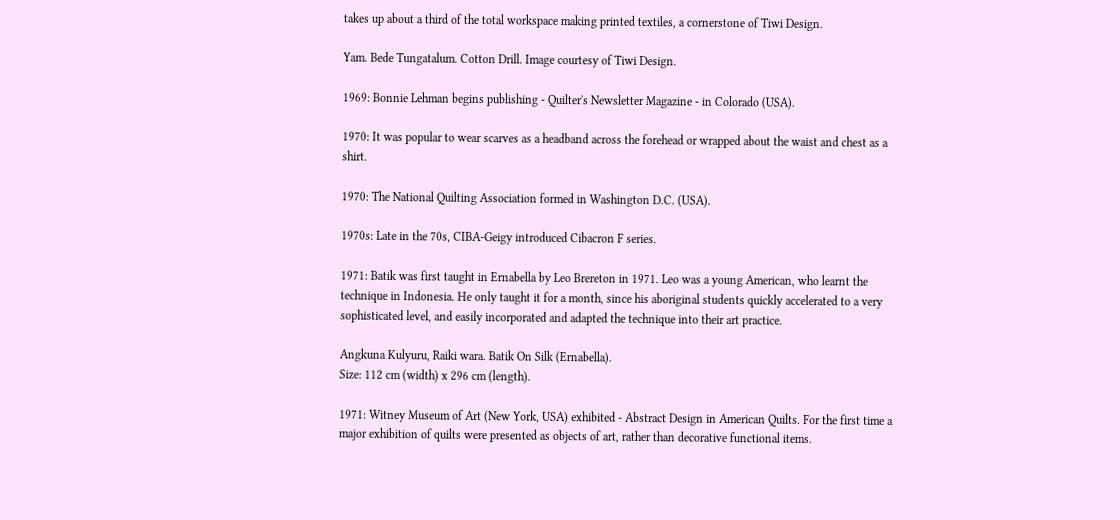takes up about a third of the total workspace making printed textiles, a cornerstone of Tiwi Design.

Yam. Bede Tungatalum. Cotton Drill. Image courtesy of Tiwi Design.

1969: Bonnie Lehman begins publishing - Quilter's Newsletter Magazine - in Colorado (USA).

1970: It was popular to wear scarves as a headband across the forehead or wrapped about the waist and chest as a shirt.

1970: The National Quilting Association formed in Washington D.C. (USA).

1970s: Late in the 70s, CIBA-Geigy introduced Cibacron F series.

1971: Batik was first taught in Ernabella by Leo Brereton in 1971. Leo was a young American, who learnt the technique in Indonesia. He only taught it for a month, since his aboriginal students quickly accelerated to a very sophisticated level, and easily incorporated and adapted the technique into their art practice.

Angkuna Kulyuru, Raiki wara. Batik On Silk (Ernabella).
Size: 112 cm (width) x 296 cm (length).

1971: Witney Museum of Art (New York, USA) exhibited - Abstract Design in American Quilts. For the first time a major exhibition of quilts were presented as objects of art, rather than decorative functional items.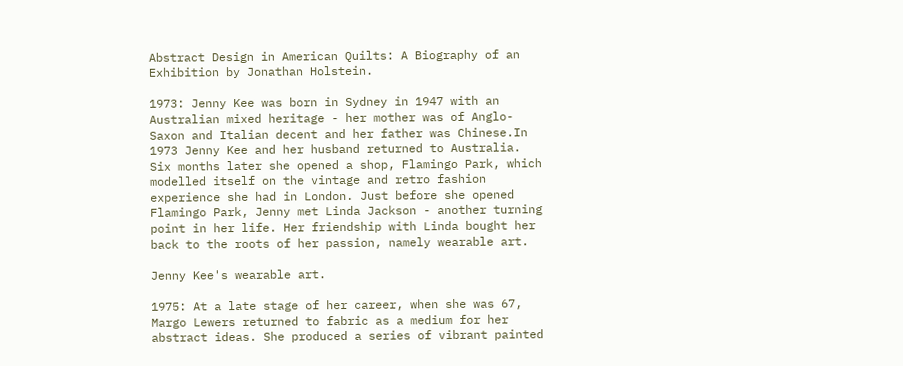Abstract Design in American Quilts: A Biography of an Exhibition by Jonathan Holstein.

1973: Jenny Kee was born in Sydney in 1947 with an Australian mixed heritage - her mother was of Anglo-Saxon and Italian decent and her father was Chinese.In 1973 Jenny Kee and her husband returned to Australia. Six months later she opened a shop, Flamingo Park, which modelled itself on the vintage and retro fashion experience she had in London. Just before she opened Flamingo Park, Jenny met Linda Jackson - another turning point in her life. Her friendship with Linda bought her back to the roots of her passion, namely wearable art.

Jenny Kee's wearable art.

1975: At a late stage of her career, when she was 67, Margo Lewers returned to fabric as a medium for her abstract ideas. She produced a series of vibrant painted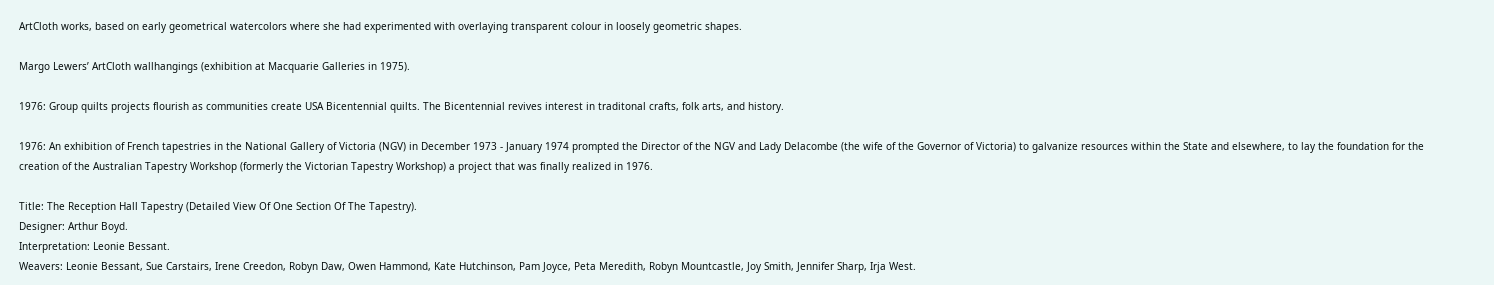ArtCloth works, based on early geometrical watercolors where she had experimented with overlaying transparent colour in loosely geometric shapes.

Margo Lewers’ ArtCloth wallhangings (exhibition at Macquarie Galleries in 1975).

1976: Group quilts projects flourish as communities create USA Bicentennial quilts. The Bicentennial revives interest in traditonal crafts, folk arts, and history.

1976: An exhibition of French tapestries in the National Gallery of Victoria (NGV) in December 1973 - January 1974 prompted the Director of the NGV and Lady Delacombe (the wife of the Governor of Victoria) to galvanize resources within the State and elsewhere, to lay the foundation for the creation of the Australian Tapestry Workshop (formerly the Victorian Tapestry Workshop) a project that was finally realized in 1976.

Title: The Reception Hall Tapestry (Detailed View Of One Section Of The Tapestry).
Designer: Arthur Boyd.
Interpretation: Leonie Bessant.
Weavers: Leonie Bessant, Sue Carstairs, Irene Creedon, Robyn Daw, Owen Hammond, Kate Hutchinson, Pam Joyce, Peta Meredith, Robyn Mountcastle, Joy Smith, Jennifer Sharp, Irja West.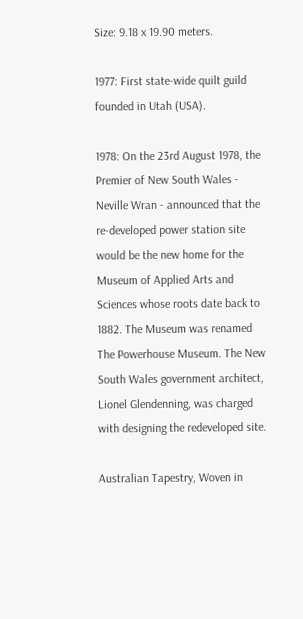Size: 9.18 x 19.90 meters.

1977: First state-wide quilt guild founded in Utah (USA).

1978: On the 23rd August 1978, the Premier of New South Wales - Neville Wran - announced that the re-developed power station site would be the new home for the Museum of Applied Arts and Sciences whose roots date back to 1882. The Museum was renamed The Powerhouse Museum. The New South Wales government architect, Lionel Glendenning, was charged with designing the redeveloped site.

Australian Tapestry, Woven in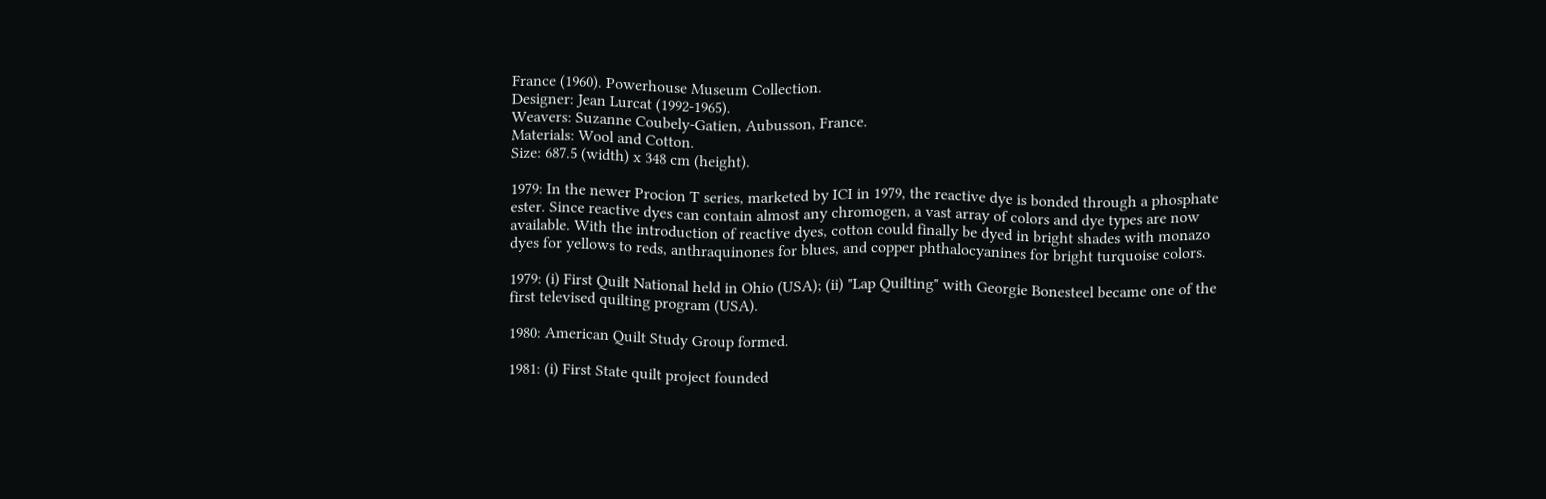France (1960). Powerhouse Museum Collection.
Designer: Jean Lurcat (1992-1965).
Weavers: Suzanne Coubely-Gatien, Aubusson, France.
Materials: Wool and Cotton.
Size: 687.5 (width) x 348 cm (height).

1979: In the newer Procion T series, marketed by ICI in 1979, the reactive dye is bonded through a phosphate ester. Since reactive dyes can contain almost any chromogen, a vast array of colors and dye types are now available. With the introduction of reactive dyes, cotton could finally be dyed in bright shades with monazo dyes for yellows to reds, anthraquinones for blues, and copper phthalocyanines for bright turquoise colors.

1979: (i) First Quilt National held in Ohio (USA); (ii) "Lap Quilting" with Georgie Bonesteel became one of the first televised quilting program (USA).

1980: American Quilt Study Group formed.

1981: (i) First State quilt project founded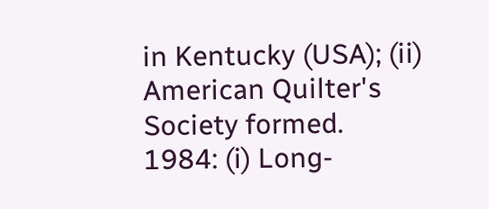in Kentucky (USA); (ii) American Quilter's Society formed.
1984: (i) Long-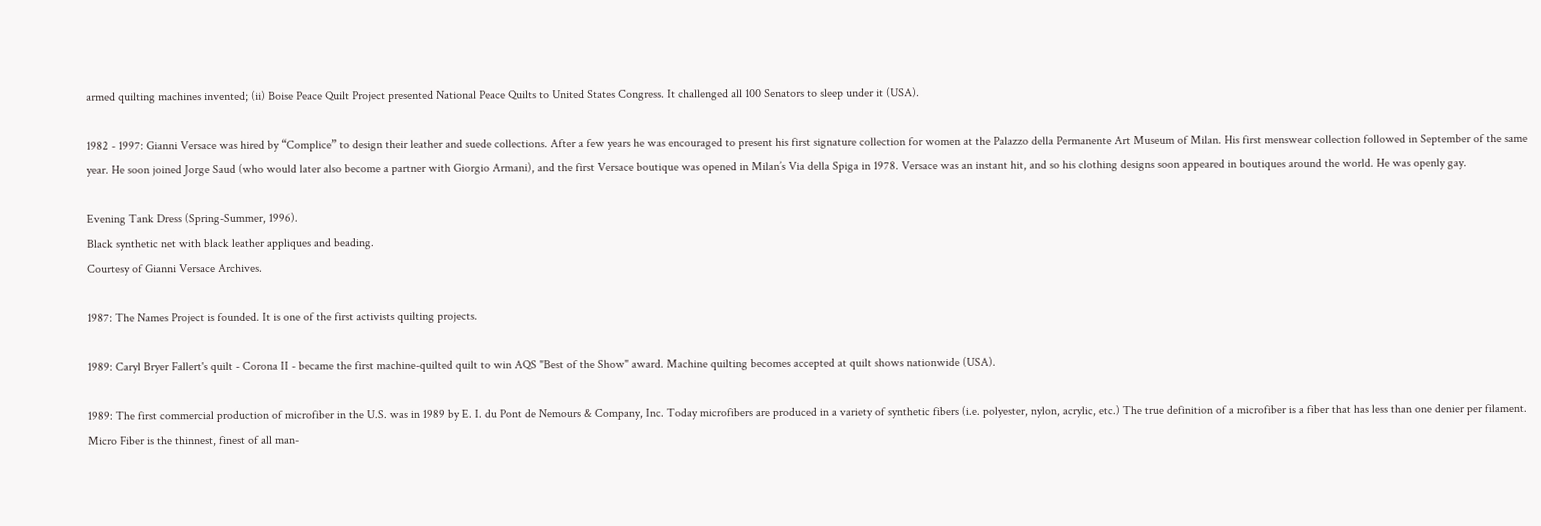armed quilting machines invented; (ii) Boise Peace Quilt Project presented National Peace Quilts to United States Congress. It challenged all 100 Senators to sleep under it (USA).

1982 - 1997: Gianni Versace was hired by “Complice” to design their leather and suede collections. After a few years he was encouraged to present his first signature collection for women at the Palazzo della Permanente Art Museum of Milan. His first menswear collection followed in September of the same year. He soon joined Jorge Saud (who would later also become a partner with Giorgio Armani), and the first Versace boutique was opened in Milan’s Via della Spiga in 1978. Versace was an instant hit, and so his clothing designs soon appeared in boutiques around the world. He was openly gay.

Evening Tank Dress (Spring-Summer, 1996).
Black synthetic net with black leather appliques and beading.
Courtesy of Gianni Versace Archives.

1987: The Names Project is founded. It is one of the first activists quilting projects.

1989: Caryl Bryer Fallert's quilt - Corona II - became the first machine-quilted quilt to win AQS "Best of the Show" award. Machine quilting becomes accepted at quilt shows nationwide (USA).

1989: The first commercial production of microfiber in the U.S. was in 1989 by E. I. du Pont de Nemours & Company, Inc. Today microfibers are produced in a variety of synthetic fibers (i.e. polyester, nylon, acrylic, etc.) The true definition of a microfiber is a fiber that has less than one denier per filament. Micro Fiber is the thinnest, finest of all man-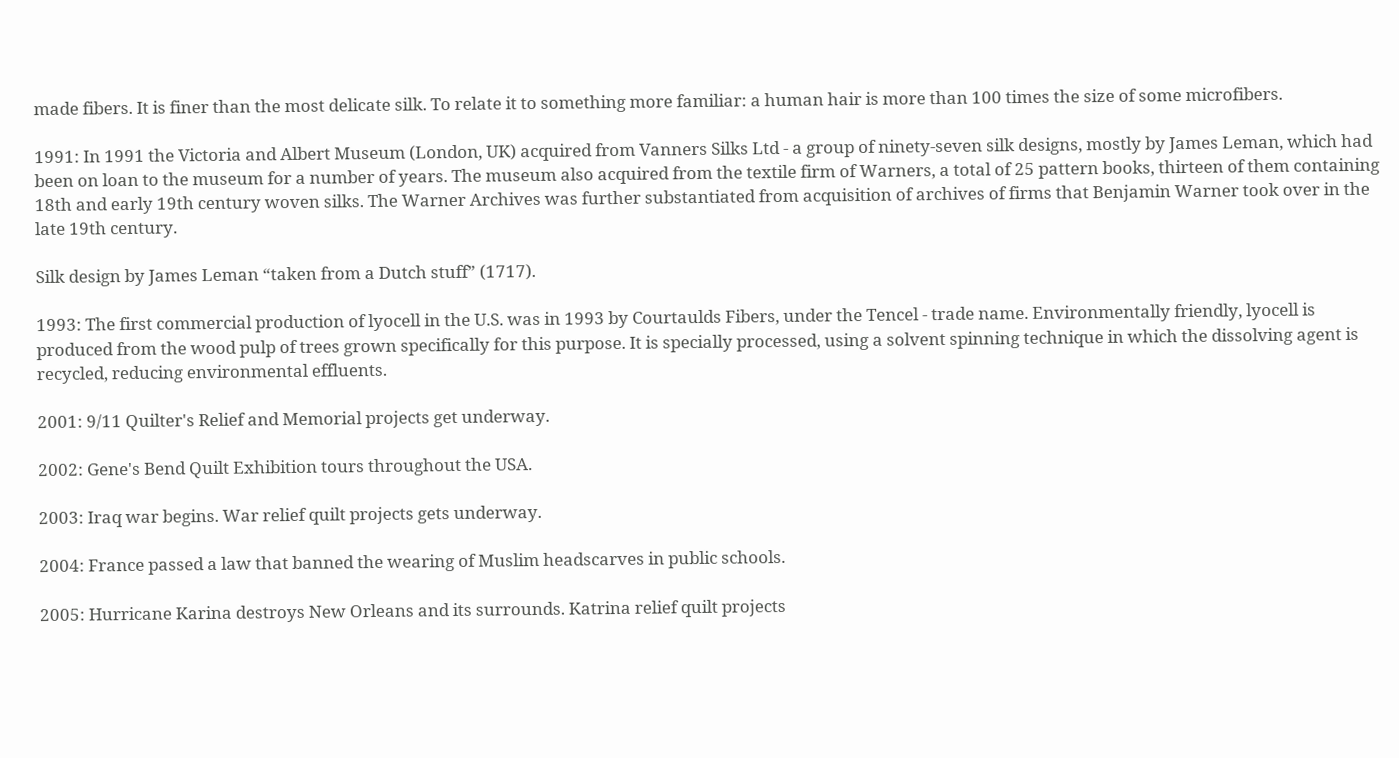made fibers. It is finer than the most delicate silk. To relate it to something more familiar: a human hair is more than 100 times the size of some microfibers.

1991: In 1991 the Victoria and Albert Museum (London, UK) acquired from Vanners Silks Ltd - a group of ninety-seven silk designs, mostly by James Leman, which had been on loan to the museum for a number of years. The museum also acquired from the textile firm of Warners, a total of 25 pattern books, thirteen of them containing 18th and early 19th century woven silks. The Warner Archives was further substantiated from acquisition of archives of firms that Benjamin Warner took over in the late 19th century.

Silk design by James Leman “taken from a Dutch stuff” (1717).

1993: The first commercial production of lyocell in the U.S. was in 1993 by Courtaulds Fibers, under the Tencel - trade name. Environmentally friendly, lyocell is produced from the wood pulp of trees grown specifically for this purpose. It is specially processed, using a solvent spinning technique in which the dissolving agent is recycled, reducing environmental effluents.

2001: 9/11 Quilter's Relief and Memorial projects get underway.

2002: Gene's Bend Quilt Exhibition tours throughout the USA.

2003: Iraq war begins. War relief quilt projects gets underway.

2004: France passed a law that banned the wearing of Muslim headscarves in public schools.

2005: Hurricane Karina destroys New Orleans and its surrounds. Katrina relief quilt projects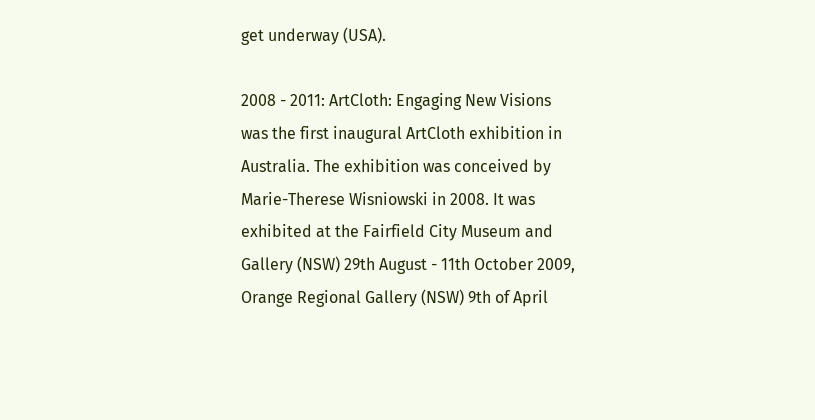get underway (USA).

2008 - 2011: ArtCloth: Engaging New Visions was the first inaugural ArtCloth exhibition in Australia. The exhibition was conceived by Marie-Therese Wisniowski in 2008. It was exhibited at the Fairfield City Museum and Gallery (NSW) 29th August - 11th October 2009, Orange Regional Gallery (NSW) 9th of April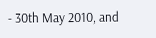- 30th May 2010, and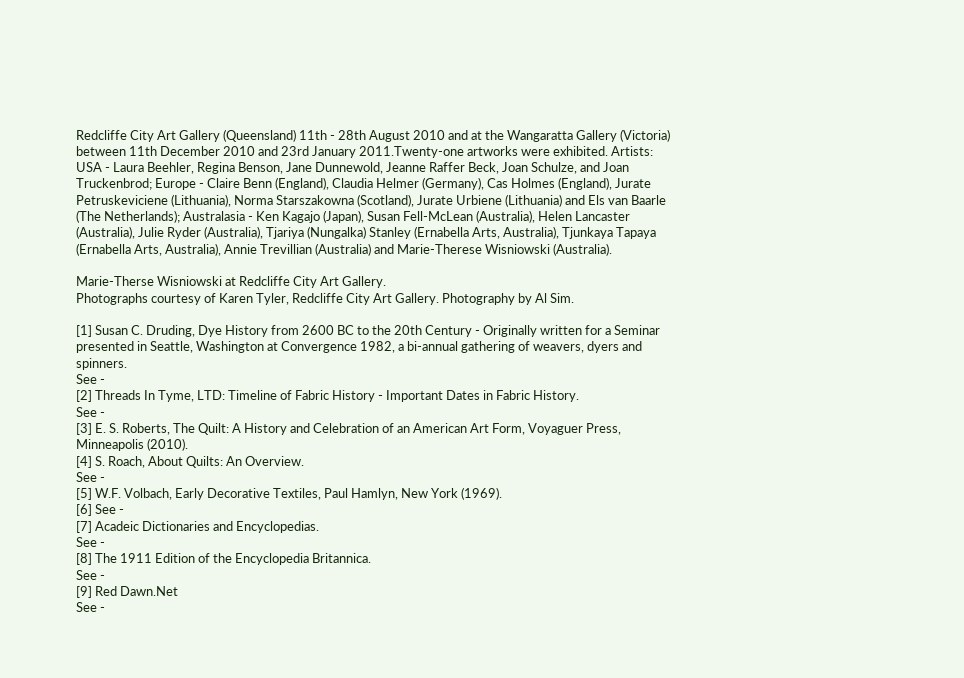Redcliffe City Art Gallery (Queensland) 11th - 28th August 2010 and at the Wangaratta Gallery (Victoria) between 11th December 2010 and 23rd January 2011.Twenty-one artworks were exhibited. Artists: USA - Laura Beehler, Regina Benson, Jane Dunnewold, Jeanne Raffer Beck, Joan Schulze, and Joan Truckenbrod; Europe - Claire Benn (England), Claudia Helmer (Germany), Cas Holmes (England), Jurate Petruskeviciene (Lithuania), Norma Starszakowna (Scotland), Jurate Urbiene (Lithuania) and Els van Baarle (The Netherlands); Australasia - Ken Kagajo (Japan), Susan Fell-McLean (Australia), Helen Lancaster (Australia), Julie Ryder (Australia), Tjariya (Nungalka) Stanley (Ernabella Arts, Australia), Tjunkaya Tapaya (Ernabella Arts, Australia), Annie Trevillian (Australia) and Marie-Therese Wisniowski (Australia).

Marie-Therse Wisniowski at Redcliffe City Art Gallery.
Photographs courtesy of Karen Tyler, Redcliffe City Art Gallery. Photography by Al Sim.

[1] Susan C. Druding, Dye History from 2600 BC to the 20th Century - Originally written for a Seminar presented in Seattle, Washington at Convergence 1982, a bi-annual gathering of weavers, dyers and spinners.
See -
[2] Threads In Tyme, LTD: Timeline of Fabric History - Important Dates in Fabric History.
See -
[3] E. S. Roberts, The Quilt: A History and Celebration of an American Art Form, Voyaguer Press, Minneapolis (2010).
[4] S. Roach, About Quilts: An Overview.
See -
[5] W.F. Volbach, Early Decorative Textiles, Paul Hamlyn, New York (1969).
[6] See -
[7] Acadeic Dictionaries and Encyclopedias.
See -
[8] The 1911 Edition of the Encyclopedia Britannica.
See -
[9] Red Dawn.Net
See -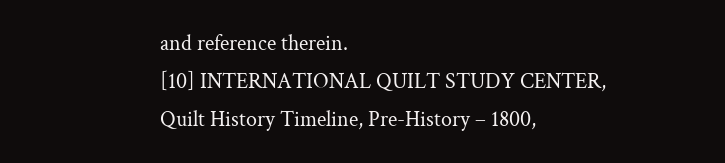and reference therein.
[10] INTERNATIONAL QUILT STUDY CENTER, Quilt History Timeline, Pre-History – 1800,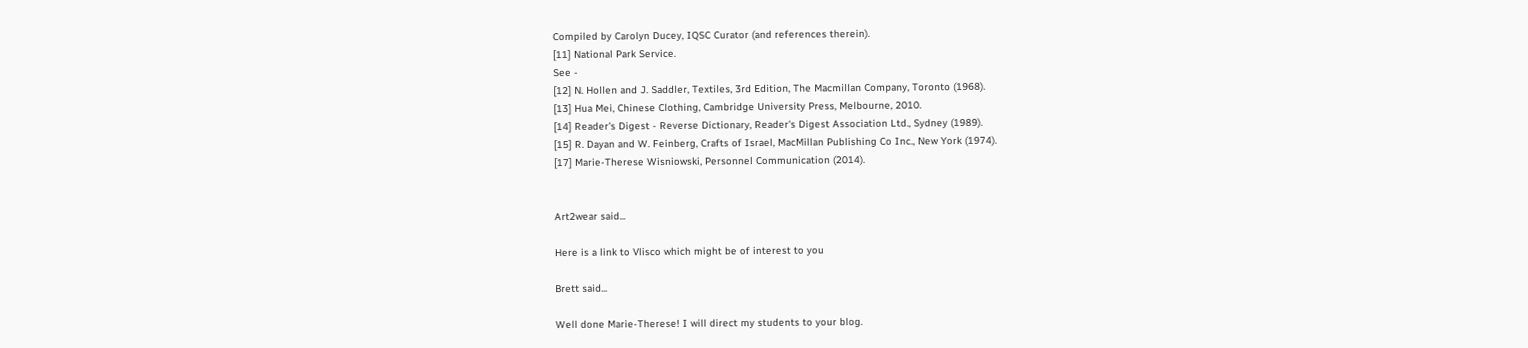Compiled by Carolyn Ducey, IQSC Curator (and references therein).
[11] National Park Service.
See -
[12] N. Hollen and J. Saddler, Textiles, 3rd Edition, The Macmillan Company, Toronto (1968).
[13] Hua Mei, Chinese Clothing, Cambridge University Press, Melbourne, 2010.
[14] Reader's Digest - Reverse Dictionary, Reader's Digest Association Ltd., Sydney (1989).
[15] R. Dayan and W. Feinberg, Crafts of Israel, MacMillan Publishing Co Inc., New York (1974).
[17] Marie-Therese Wisniowski, Personnel Communication (2014).


Art2wear said...

Here is a link to Vlisco which might be of interest to you

Brett said...

Well done Marie-Therese! I will direct my students to your blog.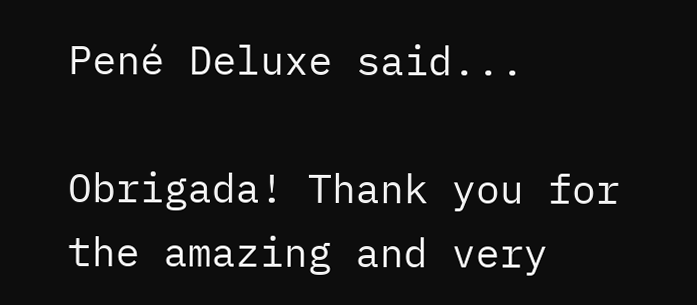Pené Deluxe said...

Obrigada! Thank you for the amazing and very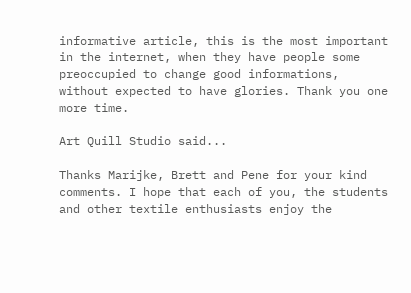informative article, this is the most important in the internet, when they have people some preoccupied to change good informations, without expected to have glories. Thank you one more time.

Art Quill Studio said...

Thanks Marijke, Brett and Pene for your kind comments. I hope that each of you, the students and other textile enthusiasts enjoy the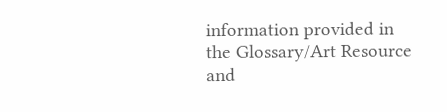information provided in the Glossary/Art Resource and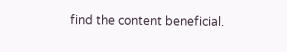find the content beneficial.